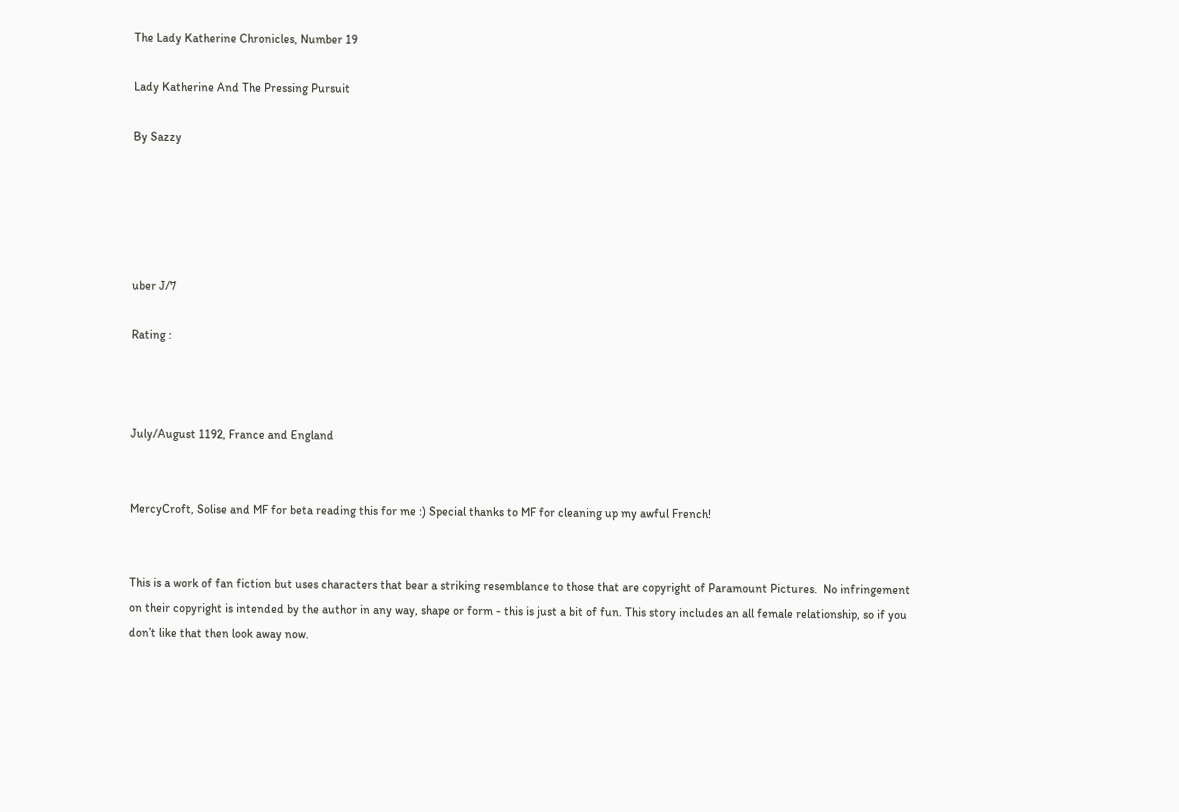The Lady Katherine Chronicles, Number 19

Lady Katherine And The Pressing Pursuit

By Sazzy





uber J/7

Rating :



July/August 1192, France and England


MercyCroft, Solise and MF for beta reading this for me :) Special thanks to MF for cleaning up my awful French!


This is a work of fan fiction but uses characters that bear a striking resemblance to those that are copyright of Paramount Pictures.  No infringement on their copyright is intended by the author in any way, shape or form - this is just a bit of fun. This story includes an all female relationship, so if you don’t like that then look away now.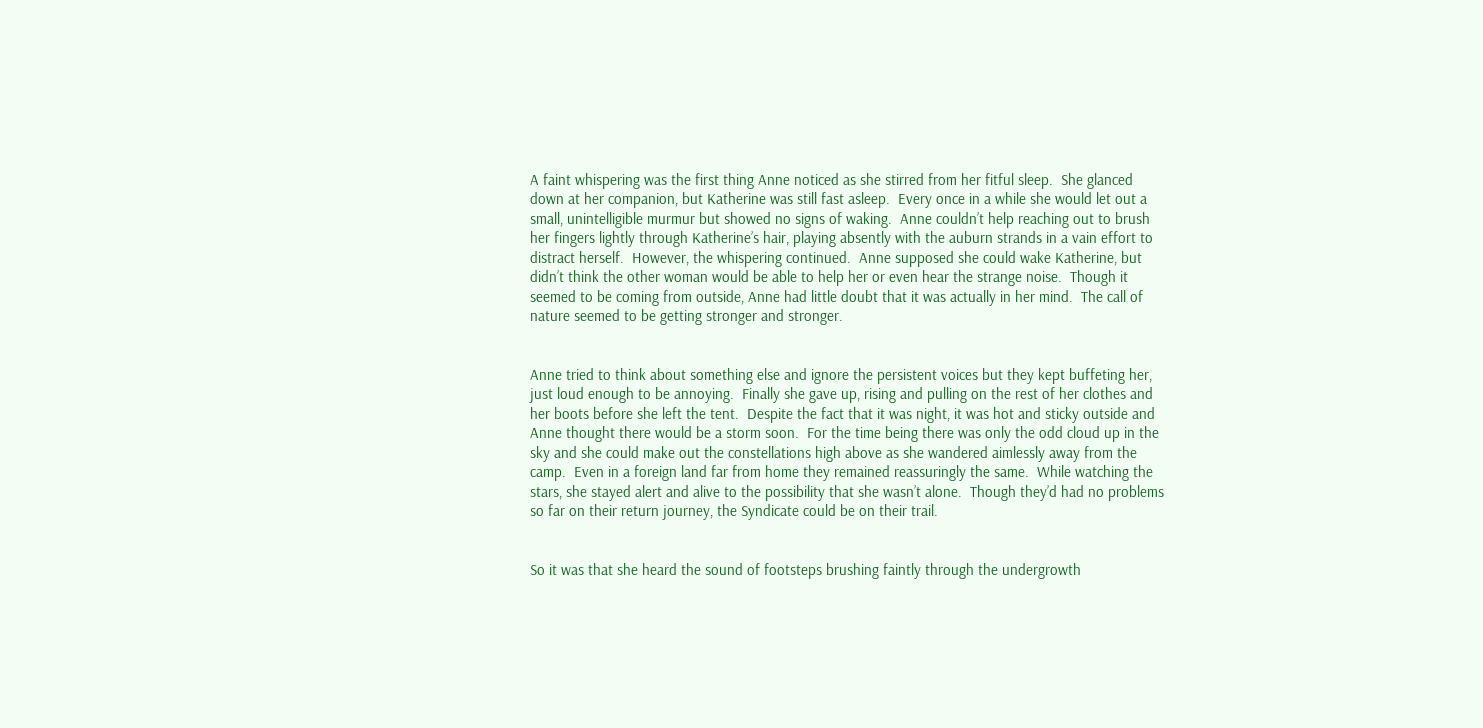A faint whispering was the first thing Anne noticed as she stirred from her fitful sleep.  She glanced down at her companion, but Katherine was still fast asleep.  Every once in a while she would let out a small, unintelligible murmur but showed no signs of waking.  Anne couldn’t help reaching out to brush her fingers lightly through Katherine’s hair, playing absently with the auburn strands in a vain effort to distract herself.  However, the whispering continued.  Anne supposed she could wake Katherine, but didn’t think the other woman would be able to help her or even hear the strange noise.  Though it seemed to be coming from outside, Anne had little doubt that it was actually in her mind.  The call of nature seemed to be getting stronger and stronger.


Anne tried to think about something else and ignore the persistent voices but they kept buffeting her, just loud enough to be annoying.  Finally she gave up, rising and pulling on the rest of her clothes and her boots before she left the tent.  Despite the fact that it was night, it was hot and sticky outside and Anne thought there would be a storm soon.  For the time being there was only the odd cloud up in the sky and she could make out the constellations high above as she wandered aimlessly away from the camp.  Even in a foreign land far from home they remained reassuringly the same.  While watching the stars, she stayed alert and alive to the possibility that she wasn’t alone.  Though they’d had no problems so far on their return journey, the Syndicate could be on their trail.


So it was that she heard the sound of footsteps brushing faintly through the undergrowth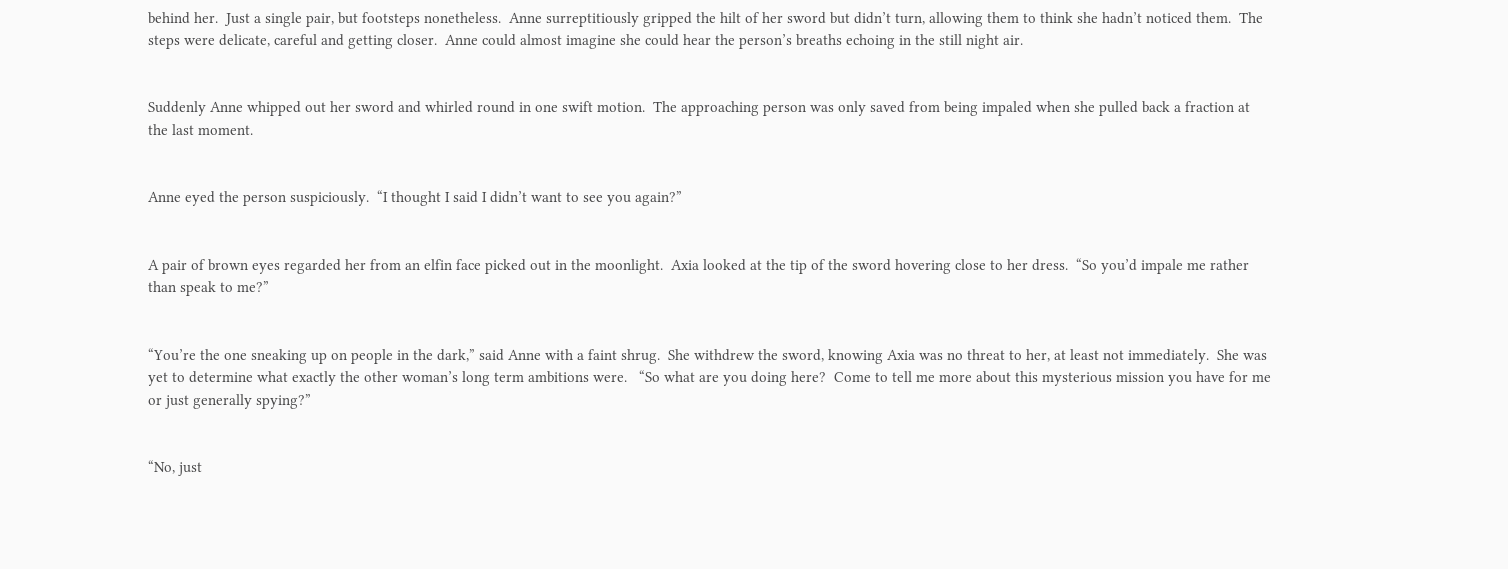behind her.  Just a single pair, but footsteps nonetheless.  Anne surreptitiously gripped the hilt of her sword but didn’t turn, allowing them to think she hadn’t noticed them.  The steps were delicate, careful and getting closer.  Anne could almost imagine she could hear the person’s breaths echoing in the still night air.


Suddenly Anne whipped out her sword and whirled round in one swift motion.  The approaching person was only saved from being impaled when she pulled back a fraction at the last moment.


Anne eyed the person suspiciously.  “I thought I said I didn’t want to see you again?”


A pair of brown eyes regarded her from an elfin face picked out in the moonlight.  Axia looked at the tip of the sword hovering close to her dress.  “So you’d impale me rather than speak to me?”


“You’re the one sneaking up on people in the dark,” said Anne with a faint shrug.  She withdrew the sword, knowing Axia was no threat to her, at least not immediately.  She was yet to determine what exactly the other woman’s long term ambitions were.   “So what are you doing here?  Come to tell me more about this mysterious mission you have for me or just generally spying?”


“No, just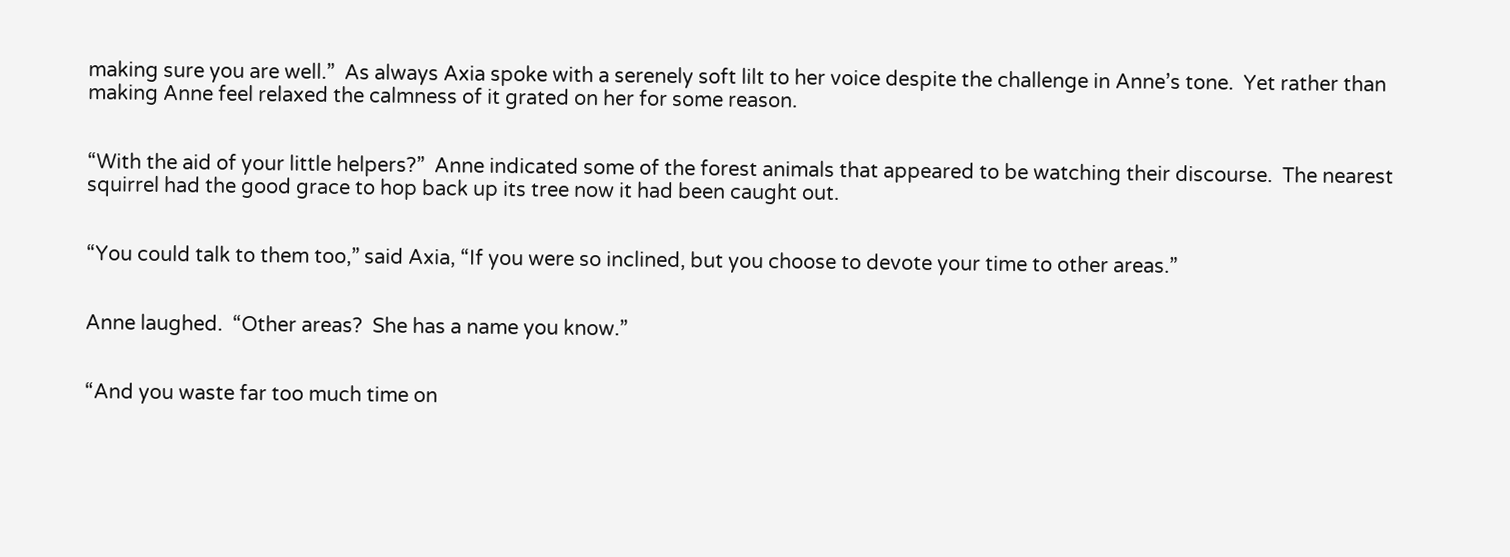making sure you are well.”  As always Axia spoke with a serenely soft lilt to her voice despite the challenge in Anne’s tone.  Yet rather than making Anne feel relaxed the calmness of it grated on her for some reason.


“With the aid of your little helpers?”  Anne indicated some of the forest animals that appeared to be watching their discourse.  The nearest squirrel had the good grace to hop back up its tree now it had been caught out.


“You could talk to them too,” said Axia, “If you were so inclined, but you choose to devote your time to other areas.”


Anne laughed.  “Other areas?  She has a name you know.”


“And you waste far too much time on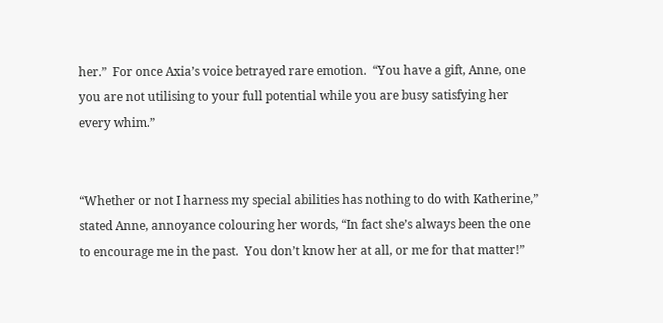her.”  For once Axia’s voice betrayed rare emotion.  “You have a gift, Anne, one you are not utilising to your full potential while you are busy satisfying her every whim.”


“Whether or not I harness my special abilities has nothing to do with Katherine,” stated Anne, annoyance colouring her words, “In fact she’s always been the one to encourage me in the past.  You don’t know her at all, or me for that matter!”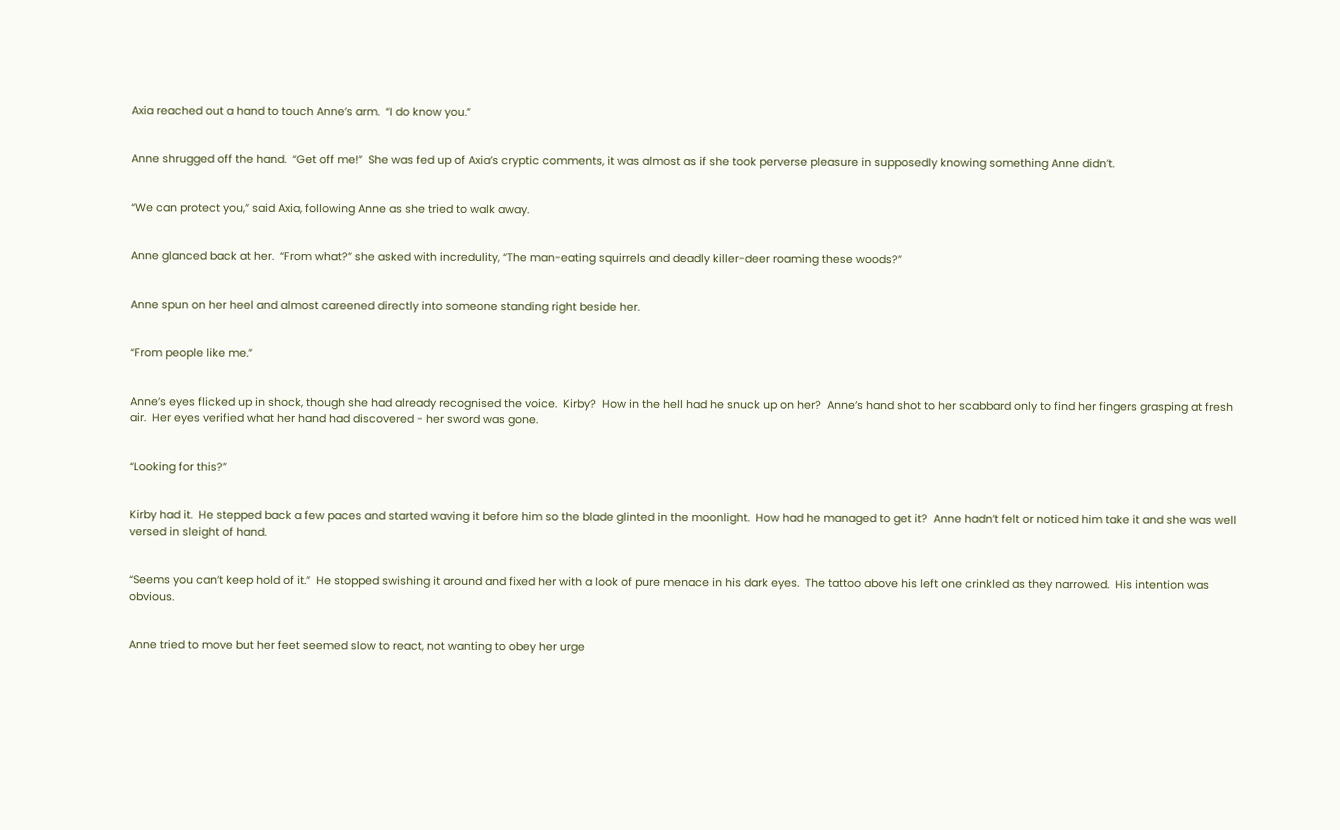Axia reached out a hand to touch Anne’s arm.  “I do know you.”


Anne shrugged off the hand.  “Get off me!”  She was fed up of Axia’s cryptic comments, it was almost as if she took perverse pleasure in supposedly knowing something Anne didn’t.


“We can protect you,” said Axia, following Anne as she tried to walk away.


Anne glanced back at her.  “From what?” she asked with incredulity, “The man-eating squirrels and deadly killer-deer roaming these woods?”


Anne spun on her heel and almost careened directly into someone standing right beside her.


“From people like me.”


Anne’s eyes flicked up in shock, though she had already recognised the voice.  Kirby?  How in the hell had he snuck up on her?  Anne’s hand shot to her scabbard only to find her fingers grasping at fresh air.  Her eyes verified what her hand had discovered - her sword was gone.


“Looking for this?”


Kirby had it.  He stepped back a few paces and started waving it before him so the blade glinted in the moonlight.  How had he managed to get it?  Anne hadn’t felt or noticed him take it and she was well versed in sleight of hand.


“Seems you can’t keep hold of it.”  He stopped swishing it around and fixed her with a look of pure menace in his dark eyes.  The tattoo above his left one crinkled as they narrowed.  His intention was obvious.


Anne tried to move but her feet seemed slow to react, not wanting to obey her urge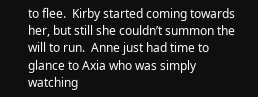to flee.  Kirby started coming towards her, but still she couldn’t summon the will to run.  Anne just had time to glance to Axia who was simply watching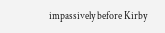impassively before Kirby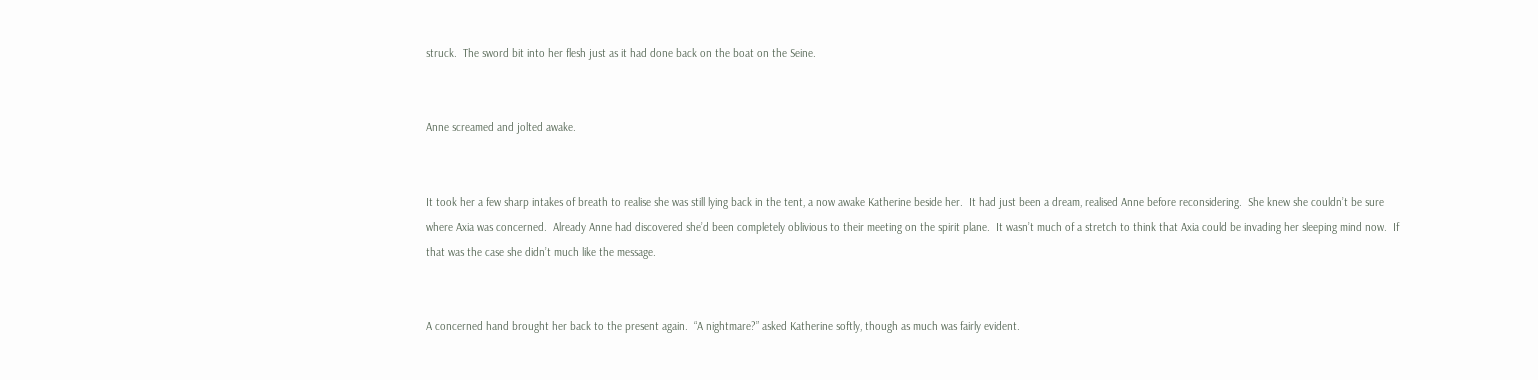struck.  The sword bit into her flesh just as it had done back on the boat on the Seine.


Anne screamed and jolted awake.


It took her a few sharp intakes of breath to realise she was still lying back in the tent, a now awake Katherine beside her.  It had just been a dream, realised Anne before reconsidering.  She knew she couldn’t be sure where Axia was concerned.  Already Anne had discovered she’d been completely oblivious to their meeting on the spirit plane.  It wasn’t much of a stretch to think that Axia could be invading her sleeping mind now.  If that was the case she didn’t much like the message.


A concerned hand brought her back to the present again.  “A nightmare?” asked Katherine softly, though as much was fairly evident.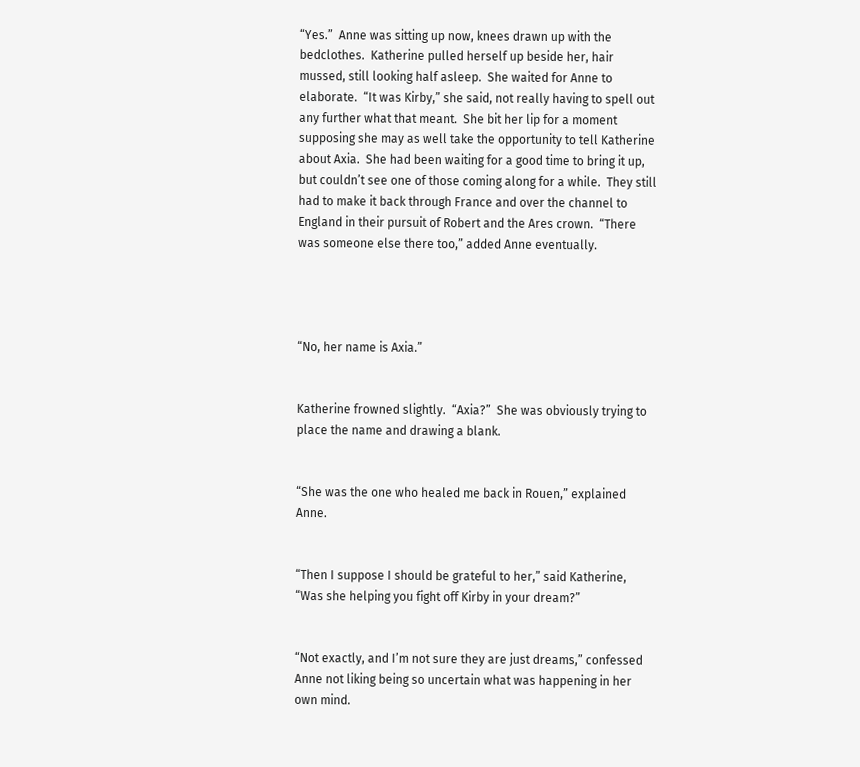“Yes.”  Anne was sitting up now, knees drawn up with the bedclothes.  Katherine pulled herself up beside her, hair mussed, still looking half asleep.  She waited for Anne to elaborate.  “It was Kirby,” she said, not really having to spell out any further what that meant.  She bit her lip for a moment supposing she may as well take the opportunity to tell Katherine about Axia.  She had been waiting for a good time to bring it up, but couldn’t see one of those coming along for a while.  They still had to make it back through France and over the channel to England in their pursuit of Robert and the Ares crown.  “There was someone else there too,” added Anne eventually.




“No, her name is Axia.”


Katherine frowned slightly.  “Axia?”  She was obviously trying to place the name and drawing a blank.


“She was the one who healed me back in Rouen,” explained Anne.


“Then I suppose I should be grateful to her,” said Katherine, “Was she helping you fight off Kirby in your dream?”


“Not exactly, and I’m not sure they are just dreams,” confessed Anne not liking being so uncertain what was happening in her own mind.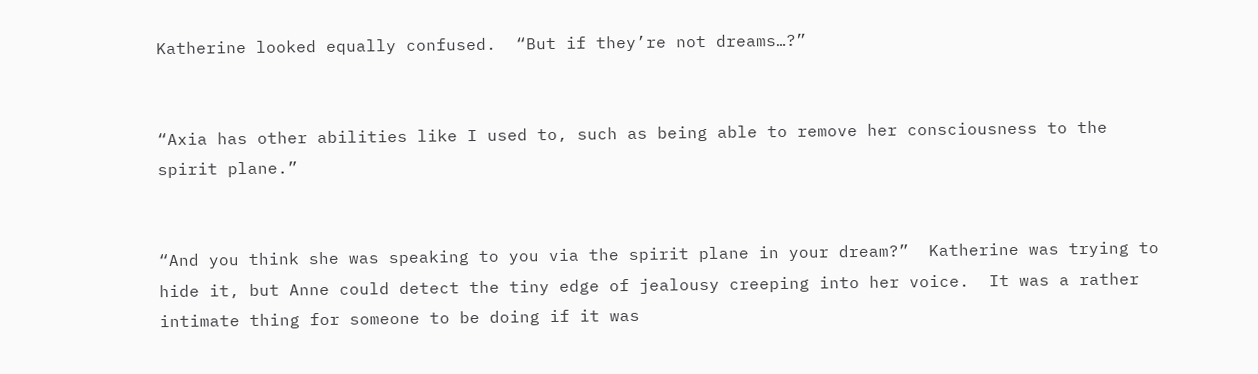Katherine looked equally confused.  “But if they’re not dreams…?”


“Axia has other abilities like I used to, such as being able to remove her consciousness to the spirit plane.”


“And you think she was speaking to you via the spirit plane in your dream?”  Katherine was trying to hide it, but Anne could detect the tiny edge of jealousy creeping into her voice.  It was a rather intimate thing for someone to be doing if it was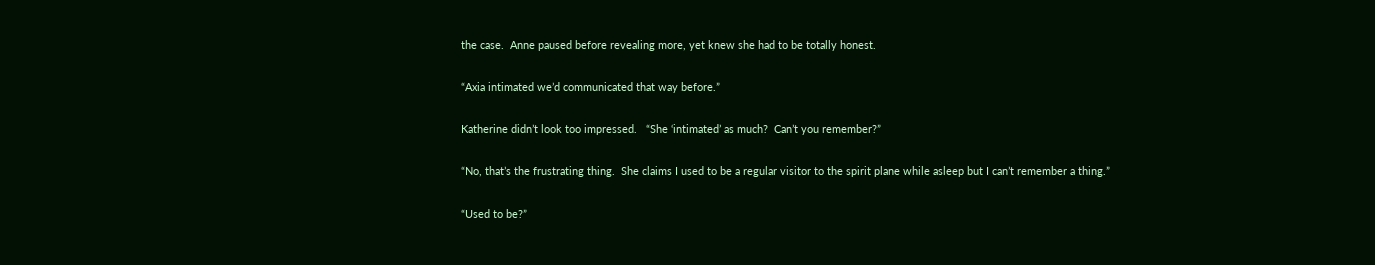the case.  Anne paused before revealing more, yet knew she had to be totally honest.


“Axia intimated we’d communicated that way before.”


Katherine didn’t look too impressed.   “She ‘intimated’ as much?  Can’t you remember?”


“No, that’s the frustrating thing.  She claims I used to be a regular visitor to the spirit plane while asleep but I can’t remember a thing.”


“Used to be?”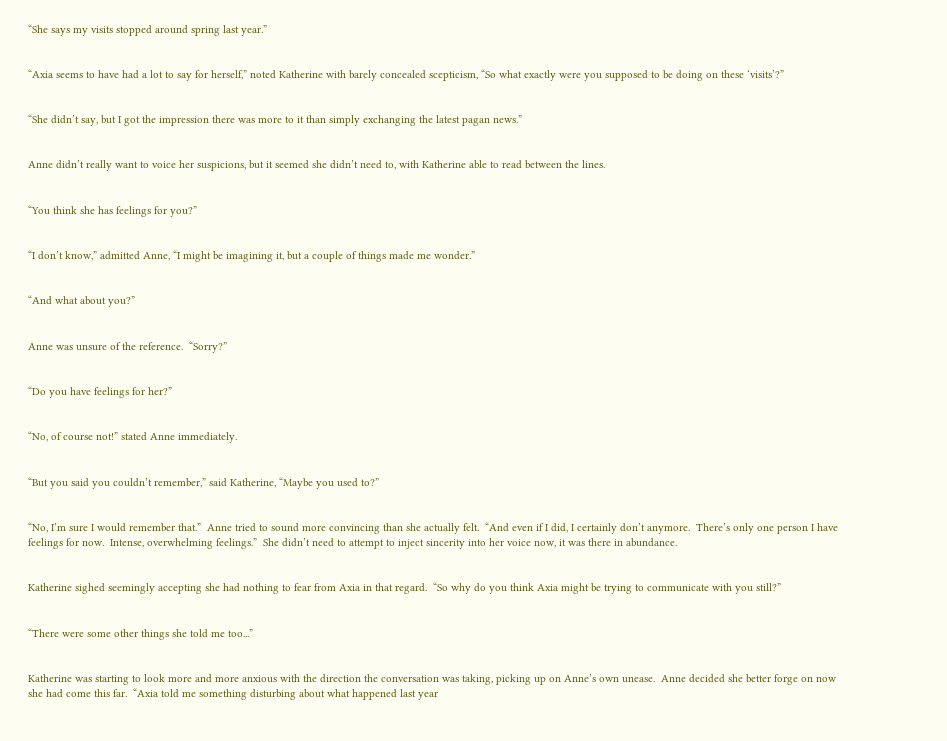“She says my visits stopped around spring last year.”


“Axia seems to have had a lot to say for herself,” noted Katherine with barely concealed scepticism, “So what exactly were you supposed to be doing on these ‘visits’?”


“She didn’t say, but I got the impression there was more to it than simply exchanging the latest pagan news.”


Anne didn’t really want to voice her suspicions, but it seemed she didn’t need to, with Katherine able to read between the lines.


“You think she has feelings for you?”


“I don’t know,” admitted Anne, “I might be imagining it, but a couple of things made me wonder.”


“And what about you?”


Anne was unsure of the reference.  “Sorry?”


“Do you have feelings for her?”


“No, of course not!” stated Anne immediately.


“But you said you couldn’t remember,” said Katherine, “Maybe you used to?”


“No, I’m sure I would remember that.”  Anne tried to sound more convincing than she actually felt.  “And even if I did, I certainly don’t anymore.  There’s only one person I have feelings for now.  Intense, overwhelming feelings.”  She didn’t need to attempt to inject sincerity into her voice now, it was there in abundance.


Katherine sighed seemingly accepting she had nothing to fear from Axia in that regard.  “So why do you think Axia might be trying to communicate with you still?”


“There were some other things she told me too...”


Katherine was starting to look more and more anxious with the direction the conversation was taking, picking up on Anne’s own unease.  Anne decided she better forge on now she had come this far.  “Axia told me something disturbing about what happened last year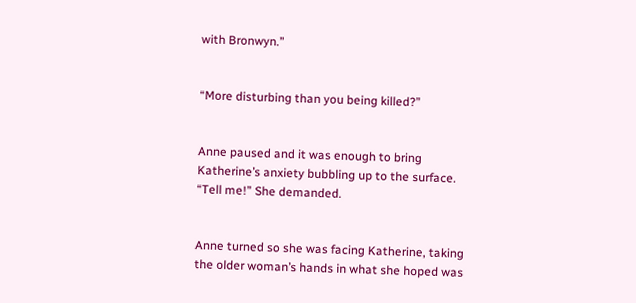with Bronwyn.”


“More disturbing than you being killed?”


Anne paused and it was enough to bring Katherine’s anxiety bubbling up to the surface.  “Tell me!” She demanded.


Anne turned so she was facing Katherine, taking the older woman’s hands in what she hoped was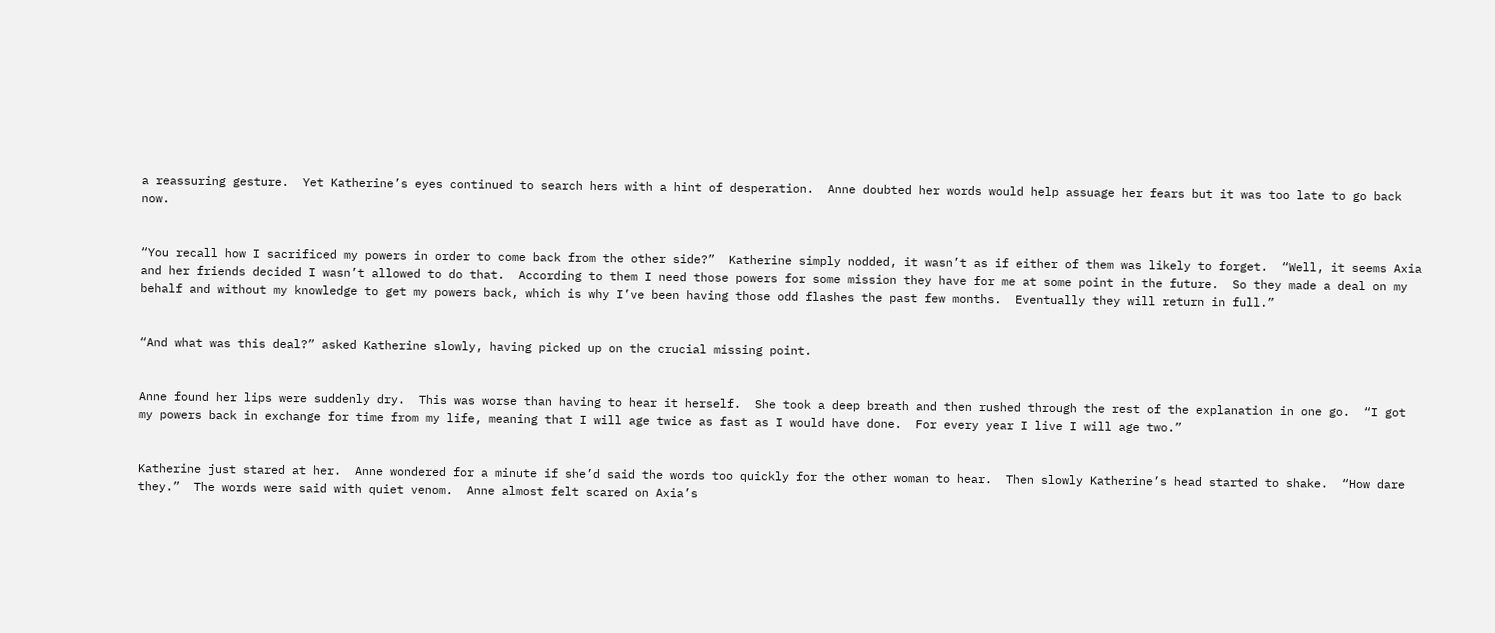a reassuring gesture.  Yet Katherine’s eyes continued to search hers with a hint of desperation.  Anne doubted her words would help assuage her fears but it was too late to go back now.


“You recall how I sacrificed my powers in order to come back from the other side?”  Katherine simply nodded, it wasn’t as if either of them was likely to forget.  “Well, it seems Axia and her friends decided I wasn’t allowed to do that.  According to them I need those powers for some mission they have for me at some point in the future.  So they made a deal on my behalf and without my knowledge to get my powers back, which is why I’ve been having those odd flashes the past few months.  Eventually they will return in full.”


“And what was this deal?” asked Katherine slowly, having picked up on the crucial missing point.


Anne found her lips were suddenly dry.  This was worse than having to hear it herself.  She took a deep breath and then rushed through the rest of the explanation in one go.  “I got my powers back in exchange for time from my life, meaning that I will age twice as fast as I would have done.  For every year I live I will age two.”


Katherine just stared at her.  Anne wondered for a minute if she’d said the words too quickly for the other woman to hear.  Then slowly Katherine’s head started to shake.  “How dare they.”  The words were said with quiet venom.  Anne almost felt scared on Axia’s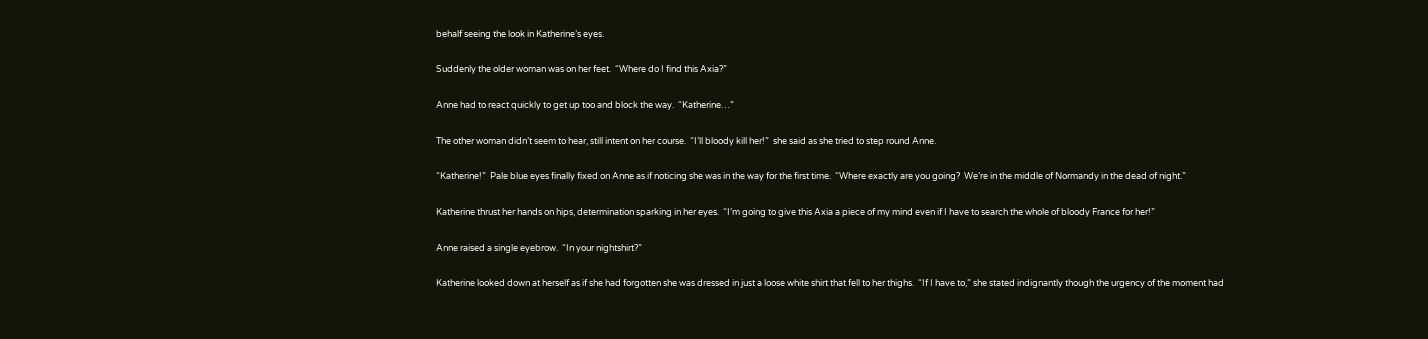behalf seeing the look in Katherine’s eyes.


Suddenly the older woman was on her feet.  “Where do I find this Axia?”


Anne had to react quickly to get up too and block the way.  “Katherine…”


The other woman didn’t seem to hear, still intent on her course.  “I’ll bloody kill her!”  she said as she tried to step round Anne.


“Katherine!”  Pale blue eyes finally fixed on Anne as if noticing she was in the way for the first time.  “Where exactly are you going?  We’re in the middle of Normandy in the dead of night.”


Katherine thrust her hands on hips, determination sparking in her eyes.  “I’m going to give this Axia a piece of my mind even if I have to search the whole of bloody France for her!”


Anne raised a single eyebrow.  “In your nightshirt?”


Katherine looked down at herself as if she had forgotten she was dressed in just a loose white shirt that fell to her thighs.  “If I have to,” she stated indignantly though the urgency of the moment had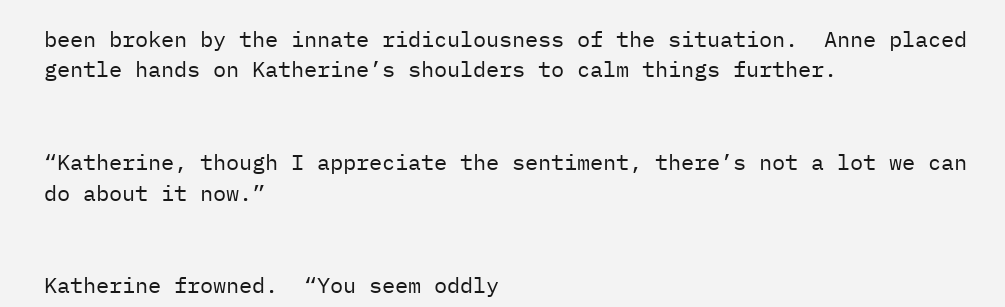been broken by the innate ridiculousness of the situation.  Anne placed gentle hands on Katherine’s shoulders to calm things further.


“Katherine, though I appreciate the sentiment, there’s not a lot we can do about it now.”


Katherine frowned.  “You seem oddly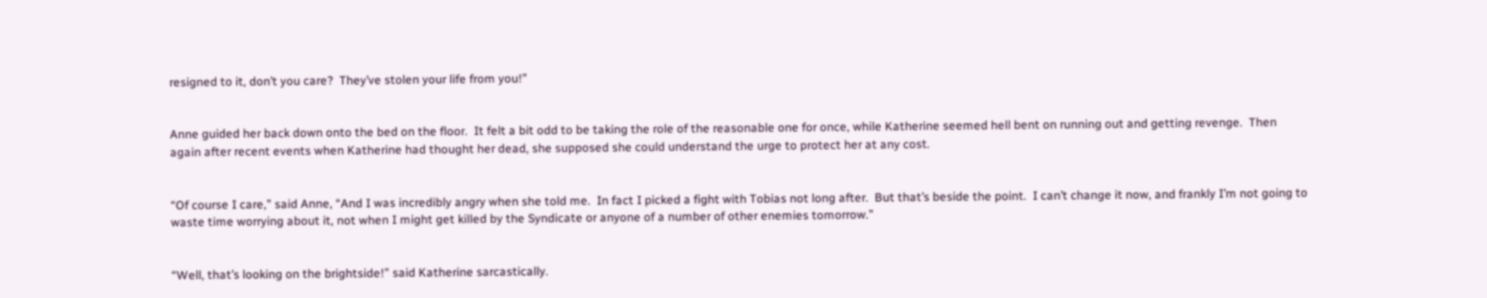resigned to it, don’t you care?  They’ve stolen your life from you!”


Anne guided her back down onto the bed on the floor.  It felt a bit odd to be taking the role of the reasonable one for once, while Katherine seemed hell bent on running out and getting revenge.  Then again after recent events when Katherine had thought her dead, she supposed she could understand the urge to protect her at any cost.


“Of course I care,” said Anne, “And I was incredibly angry when she told me.  In fact I picked a fight with Tobias not long after.  But that’s beside the point.  I can’t change it now, and frankly I’m not going to waste time worrying about it, not when I might get killed by the Syndicate or anyone of a number of other enemies tomorrow.”


“Well, that’s looking on the brightside!” said Katherine sarcastically.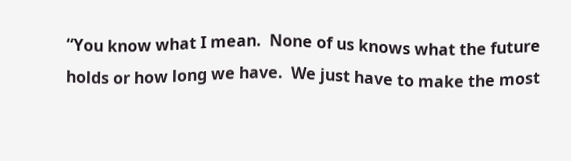“You know what I mean.  None of us knows what the future holds or how long we have.  We just have to make the most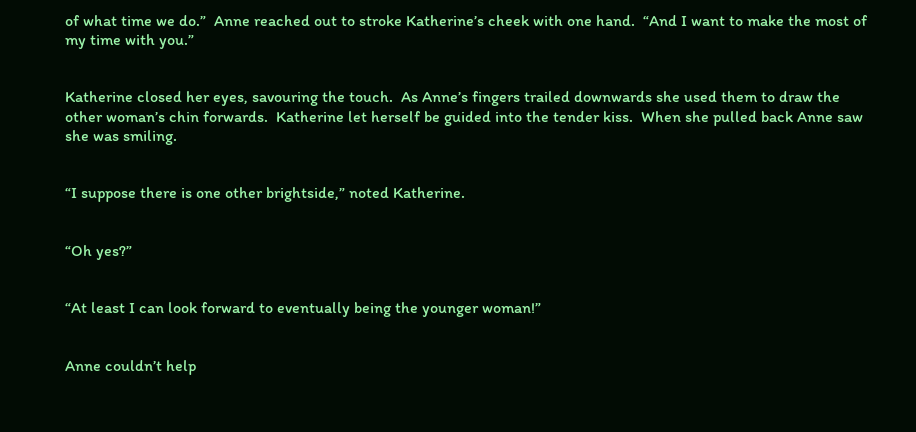of what time we do.”  Anne reached out to stroke Katherine’s cheek with one hand.  “And I want to make the most of my time with you.”


Katherine closed her eyes, savouring the touch.  As Anne’s fingers trailed downwards she used them to draw the other woman’s chin forwards.  Katherine let herself be guided into the tender kiss.  When she pulled back Anne saw she was smiling.


“I suppose there is one other brightside,” noted Katherine.


“Oh yes?”


“At least I can look forward to eventually being the younger woman!”


Anne couldn’t help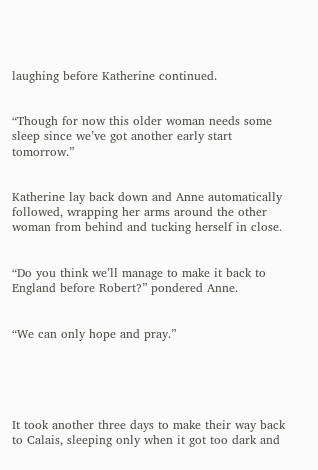laughing before Katherine continued.


“Though for now this older woman needs some sleep since we’ve got another early start tomorrow.”


Katherine lay back down and Anne automatically followed, wrapping her arms around the other woman from behind and tucking herself in close.


“Do you think we’ll manage to make it back to England before Robert?” pondered Anne.


“We can only hope and pray.”





It took another three days to make their way back to Calais, sleeping only when it got too dark and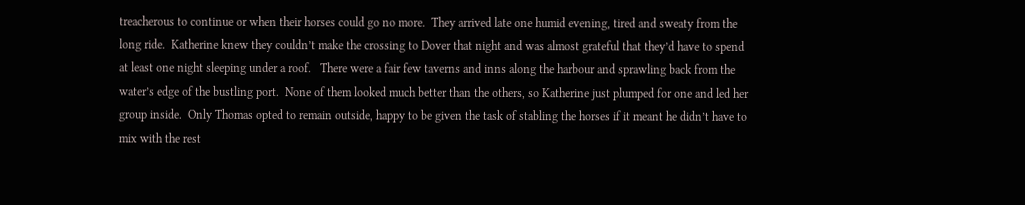treacherous to continue or when their horses could go no more.  They arrived late one humid evening, tired and sweaty from the long ride.  Katherine knew they couldn’t make the crossing to Dover that night and was almost grateful that they’d have to spend at least one night sleeping under a roof.   There were a fair few taverns and inns along the harbour and sprawling back from the water’s edge of the bustling port.  None of them looked much better than the others, so Katherine just plumped for one and led her group inside.  Only Thomas opted to remain outside, happy to be given the task of stabling the horses if it meant he didn’t have to mix with the rest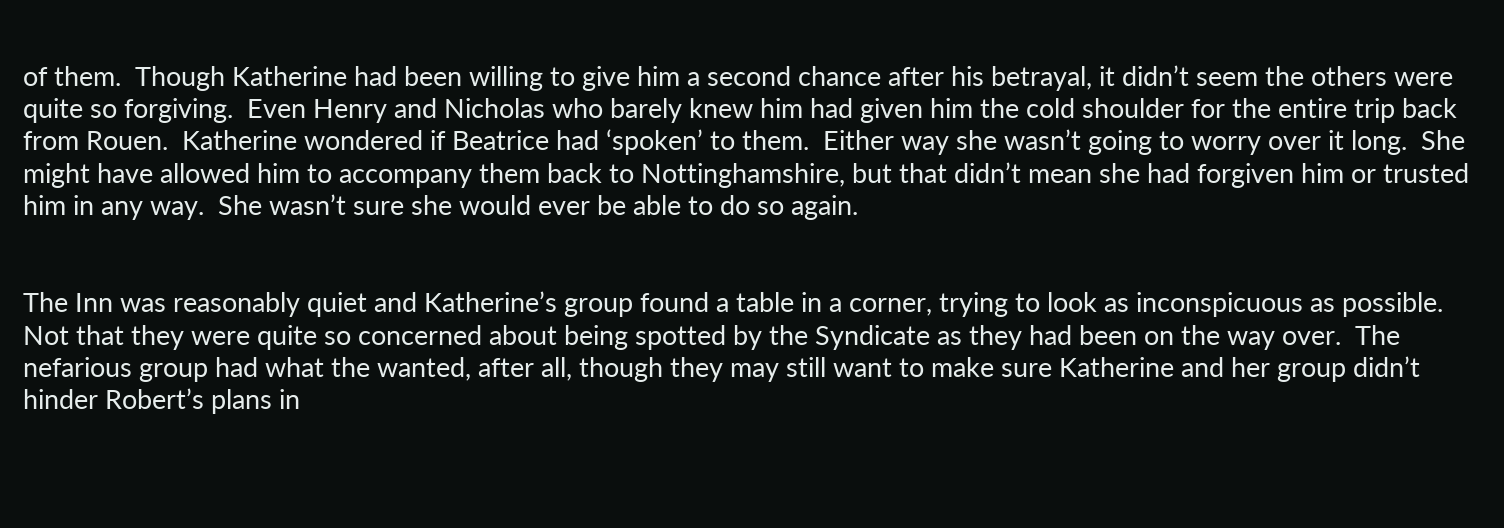of them.  Though Katherine had been willing to give him a second chance after his betrayal, it didn’t seem the others were quite so forgiving.  Even Henry and Nicholas who barely knew him had given him the cold shoulder for the entire trip back from Rouen.  Katherine wondered if Beatrice had ‘spoken’ to them.  Either way she wasn’t going to worry over it long.  She might have allowed him to accompany them back to Nottinghamshire, but that didn’t mean she had forgiven him or trusted him in any way.  She wasn’t sure she would ever be able to do so again.


The Inn was reasonably quiet and Katherine’s group found a table in a corner, trying to look as inconspicuous as possible.  Not that they were quite so concerned about being spotted by the Syndicate as they had been on the way over.  The nefarious group had what the wanted, after all, though they may still want to make sure Katherine and her group didn’t hinder Robert’s plans in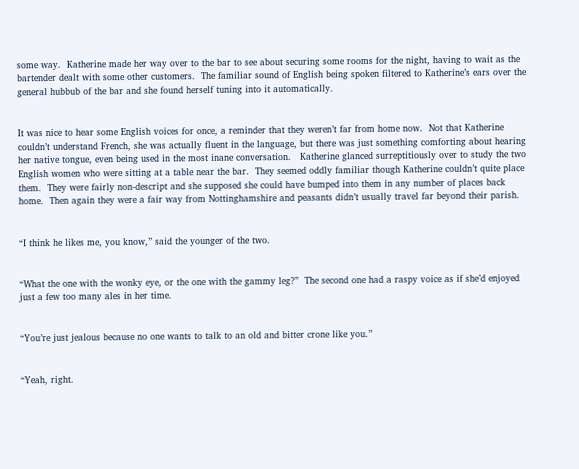some way.  Katherine made her way over to the bar to see about securing some rooms for the night, having to wait as the bartender dealt with some other customers.  The familiar sound of English being spoken filtered to Katherine’s ears over the general hubbub of the bar and she found herself tuning into it automatically.


It was nice to hear some English voices for once, a reminder that they weren’t far from home now.  Not that Katherine couldn’t understand French, she was actually fluent in the language, but there was just something comforting about hearing her native tongue, even being used in the most inane conversation.   Katherine glanced surreptitiously over to study the two English women who were sitting at a table near the bar.  They seemed oddly familiar though Katherine couldn’t quite place them.  They were fairly non-descript and she supposed she could have bumped into them in any number of places back home.  Then again they were a fair way from Nottinghamshire and peasants didn’t usually travel far beyond their parish.


“I think he likes me, you know,” said the younger of the two.


“What the one with the wonky eye, or the one with the gammy leg?”  The second one had a raspy voice as if she’d enjoyed just a few too many ales in her time.


“You’re just jealous because no one wants to talk to an old and bitter crone like you.”


“Yeah, right.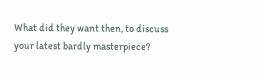What did they want then, to discuss your latest bardly masterpiece?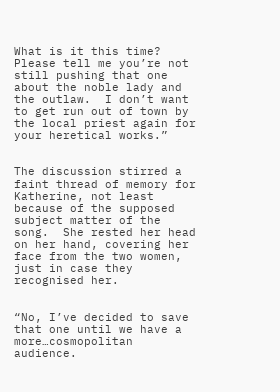What is it this time?  Please tell me you’re not still pushing that one about the noble lady and the outlaw.  I don’t want to get run out of town by the local priest again for your heretical works.”


The discussion stirred a faint thread of memory for Katherine, not least because of the supposed subject matter of the song.  She rested her head on her hand, covering her face from the two women, just in case they recognised her.


“No, I’ve decided to save that one until we have a more…cosmopolitan audience.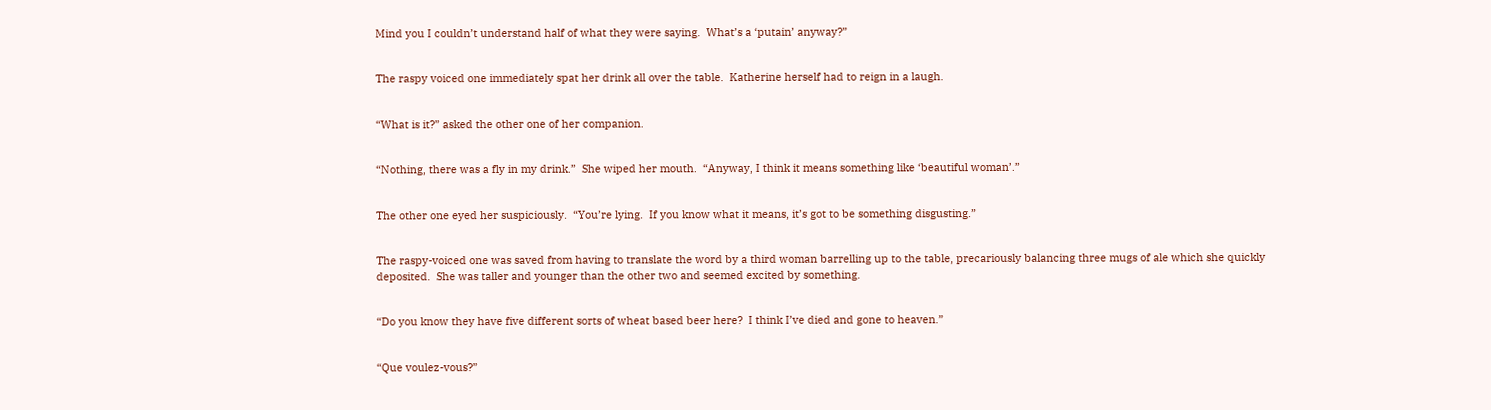Mind you I couldn’t understand half of what they were saying.  What’s a ‘putain’ anyway?”


The raspy voiced one immediately spat her drink all over the table.  Katherine herself had to reign in a laugh.


“What is it?” asked the other one of her companion.


“Nothing, there was a fly in my drink.”  She wiped her mouth.  “Anyway, I think it means something like ‘beautiful woman’.”


The other one eyed her suspiciously.  “You’re lying.  If you know what it means, it’s got to be something disgusting.”


The raspy-voiced one was saved from having to translate the word by a third woman barrelling up to the table, precariously balancing three mugs of ale which she quickly deposited.  She was taller and younger than the other two and seemed excited by something.


“Do you know they have five different sorts of wheat based beer here?  I think I’ve died and gone to heaven.”


“Que voulez-vous?”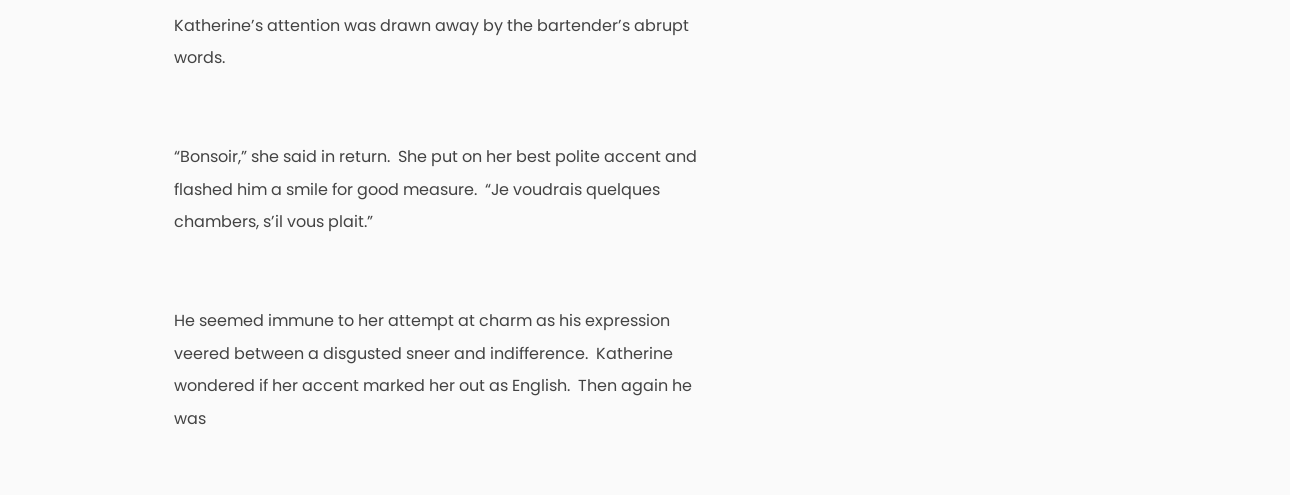Katherine’s attention was drawn away by the bartender’s abrupt words.


“Bonsoir,” she said in return.  She put on her best polite accent and flashed him a smile for good measure.  “Je voudrais quelques chambers, s’il vous plait.”


He seemed immune to her attempt at charm as his expression veered between a disgusted sneer and indifference.  Katherine wondered if her accent marked her out as English.  Then again he was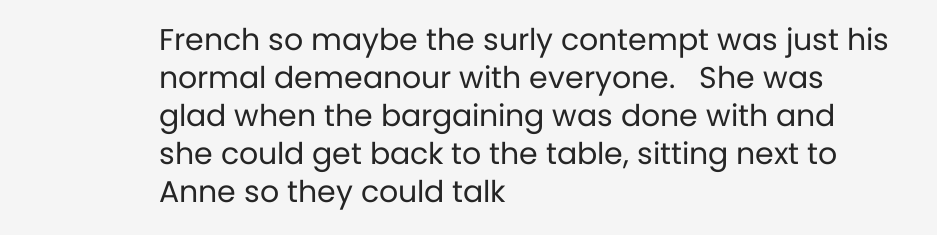French so maybe the surly contempt was just his normal demeanour with everyone.   She was glad when the bargaining was done with and she could get back to the table, sitting next to Anne so they could talk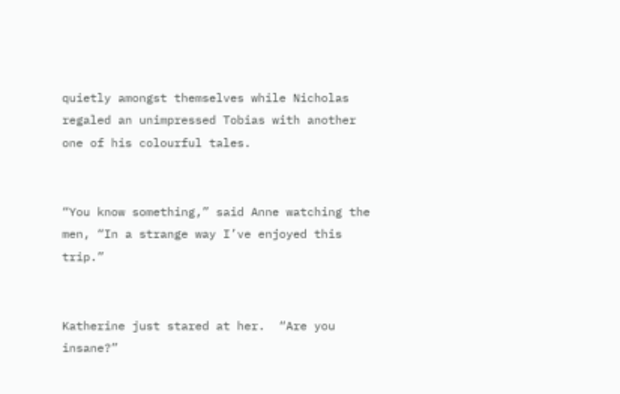quietly amongst themselves while Nicholas regaled an unimpressed Tobias with another one of his colourful tales.


“You know something,” said Anne watching the men, “In a strange way I’ve enjoyed this trip.”


Katherine just stared at her.  “Are you insane?”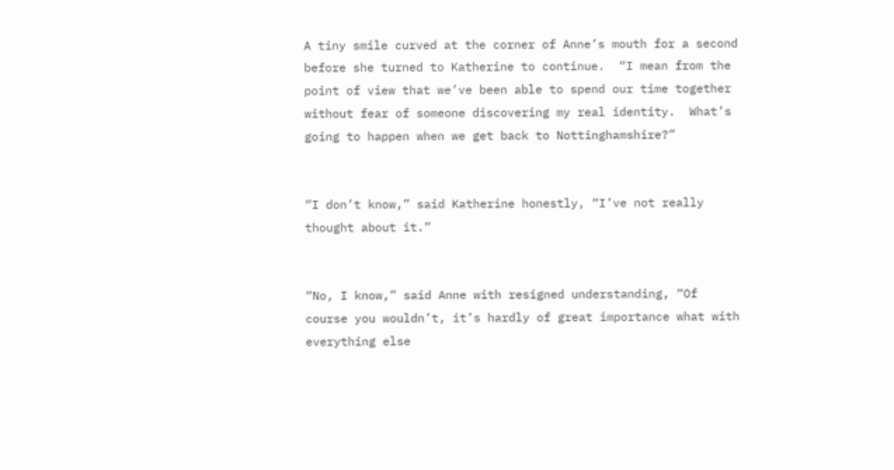A tiny smile curved at the corner of Anne’s mouth for a second before she turned to Katherine to continue.  “I mean from the point of view that we’ve been able to spend our time together without fear of someone discovering my real identity.  What’s going to happen when we get back to Nottinghamshire?”


“I don’t know,” said Katherine honestly, “I’ve not really thought about it.”


“No, I know,” said Anne with resigned understanding, “Of course you wouldn’t, it’s hardly of great importance what with everything else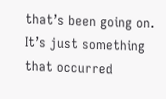that’s been going on.  It’s just something that occurred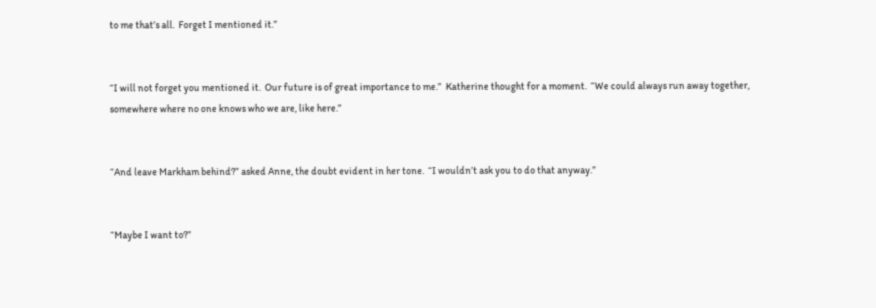to me that’s all.  Forget I mentioned it.”


“I will not forget you mentioned it.  Our future is of great importance to me.”  Katherine thought for a moment.  “We could always run away together, somewhere where no one knows who we are, like here.”


“And leave Markham behind?” asked Anne, the doubt evident in her tone.  “I wouldn’t ask you to do that anyway.”


“Maybe I want to?”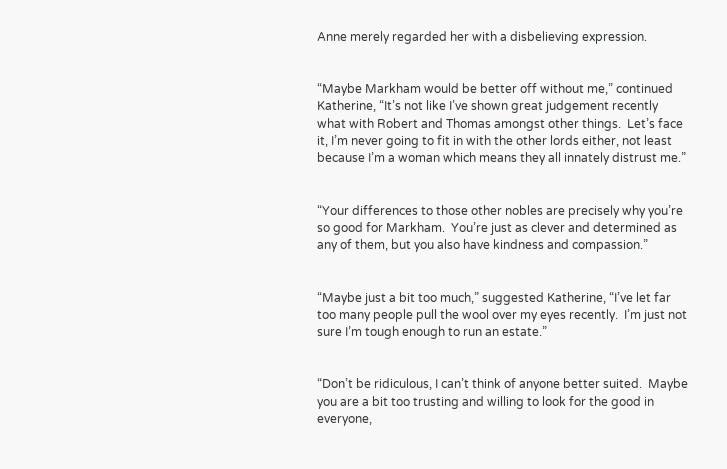Anne merely regarded her with a disbelieving expression.


“Maybe Markham would be better off without me,” continued Katherine, “It’s not like I’ve shown great judgement recently what with Robert and Thomas amongst other things.  Let’s face it, I’m never going to fit in with the other lords either, not least because I’m a woman which means they all innately distrust me.”


“Your differences to those other nobles are precisely why you’re so good for Markham.  You’re just as clever and determined as any of them, but you also have kindness and compassion.”


“Maybe just a bit too much,” suggested Katherine, “I’ve let far too many people pull the wool over my eyes recently.  I’m just not sure I’m tough enough to run an estate.”


“Don’t be ridiculous, I can’t think of anyone better suited.  Maybe you are a bit too trusting and willing to look for the good in everyone,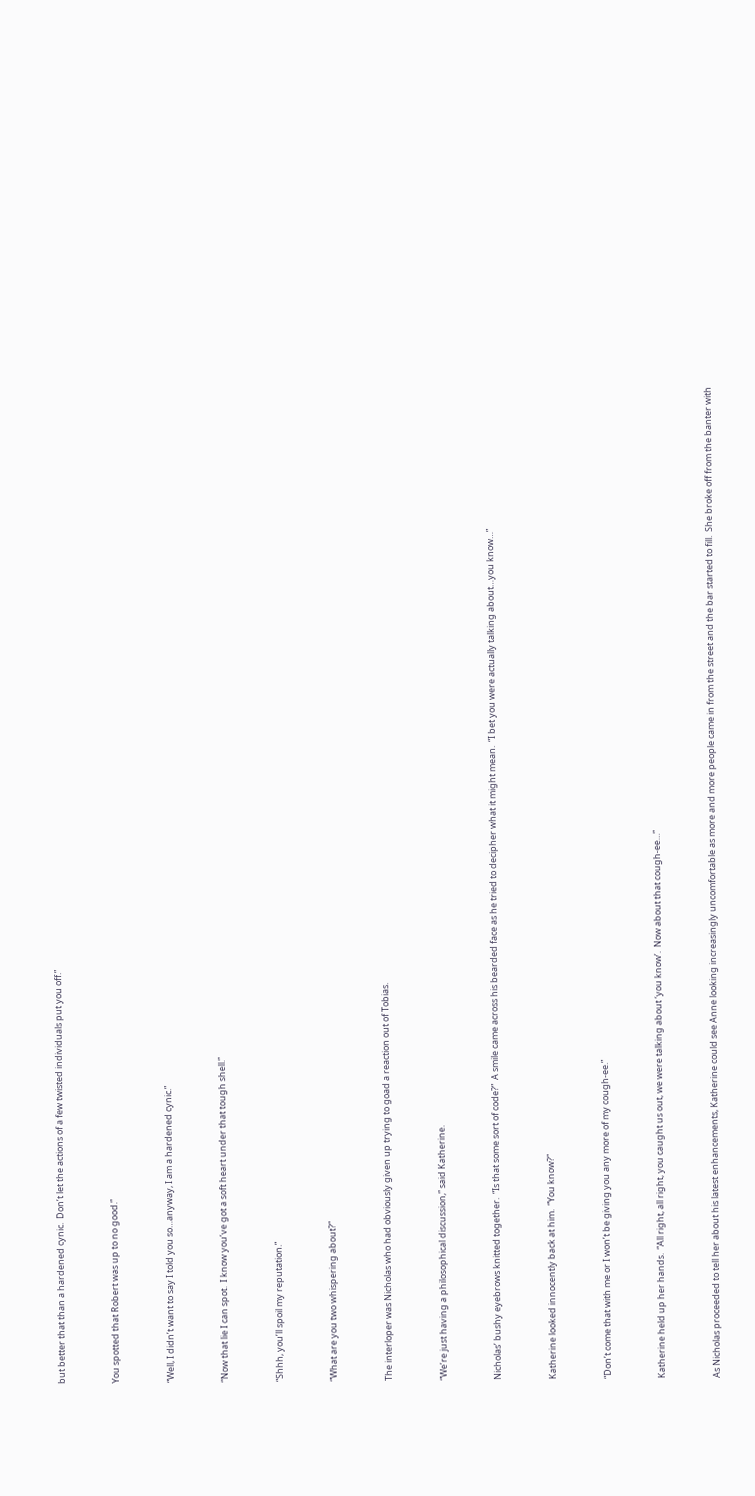but better that than a hardened cynic.  Don’t let the actions of a few twisted individuals put you off.”


You spotted that Robert was up to no good.”


“Well, I didn’t want to say I told you so…anyway, I am a hardened cynic.”


“Now that lie I can spot.  I know you’ve got a soft heart under that tough shell.”


“Shhh, you’ll spoil my reputation.”


“What are you two whispering about?”


The interloper was Nicholas who had obviously given up trying to goad a reaction out of Tobias.


“We’re just having a philosophical discussion,” said Katherine.


Nicholas’ bushy eyebrows knitted together.  “Is that some sort of code?”  A smile came across his bearded face as he tried to decipher what it might mean.  “I bet you were actually talking about…you know…”


Katherine looked innocently back at him.  “You know?”


“Don’t come that with me or I won’t be giving you any more of my cough-ee.”


Katherine held up her hands.  “All right, all right, you caught us out, we were talking about ‘you know’.  Now about that cough-ee…”


As Nicholas proceeded to tell her about his latest enhancements, Katherine could see Anne looking increasingly uncomfortable as more and more people came in from the street and the bar started to fill.  She broke off from the banter with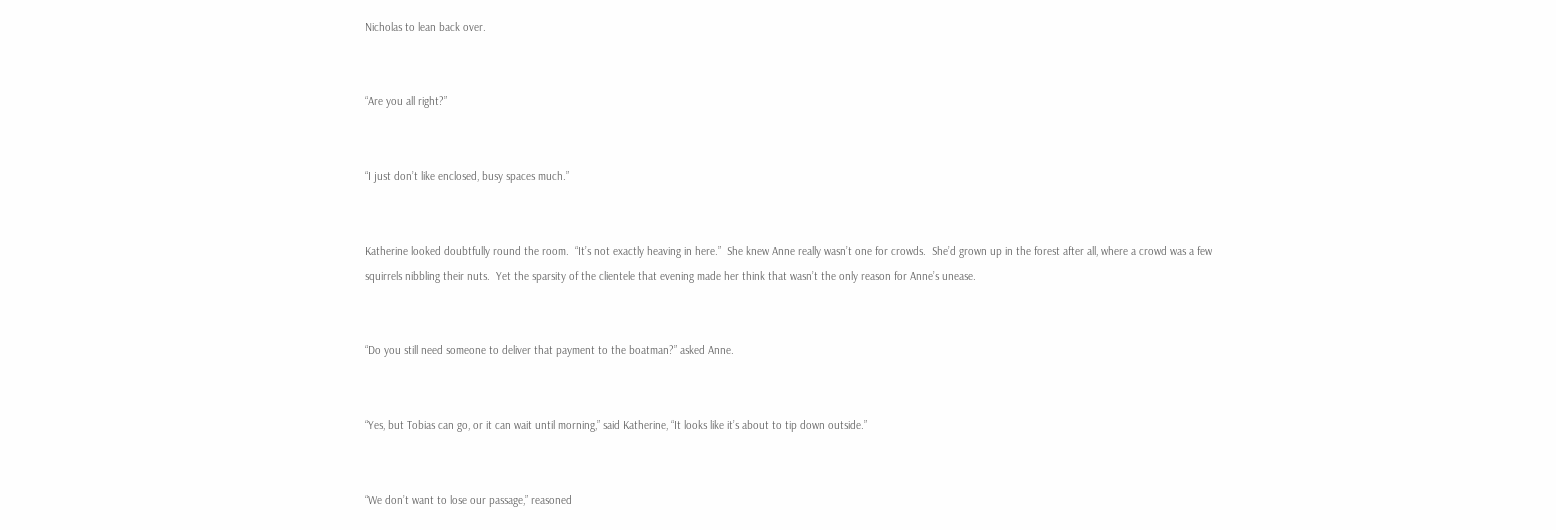Nicholas to lean back over.


“Are you all right?”


“I just don’t like enclosed, busy spaces much.”


Katherine looked doubtfully round the room.  “It’s not exactly heaving in here.”  She knew Anne really wasn’t one for crowds.  She’d grown up in the forest after all, where a crowd was a few squirrels nibbling their nuts.  Yet the sparsity of the clientele that evening made her think that wasn’t the only reason for Anne’s unease.


“Do you still need someone to deliver that payment to the boatman?” asked Anne.


“Yes, but Tobias can go, or it can wait until morning,” said Katherine, “It looks like it’s about to tip down outside.”


“We don’t want to lose our passage,” reasoned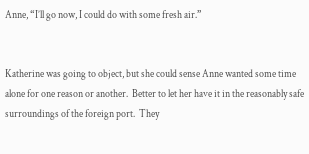Anne, “I’ll go now, I could do with some fresh air.”


Katherine was going to object, but she could sense Anne wanted some time alone for one reason or another.  Better to let her have it in the reasonably safe surroundings of the foreign port.  They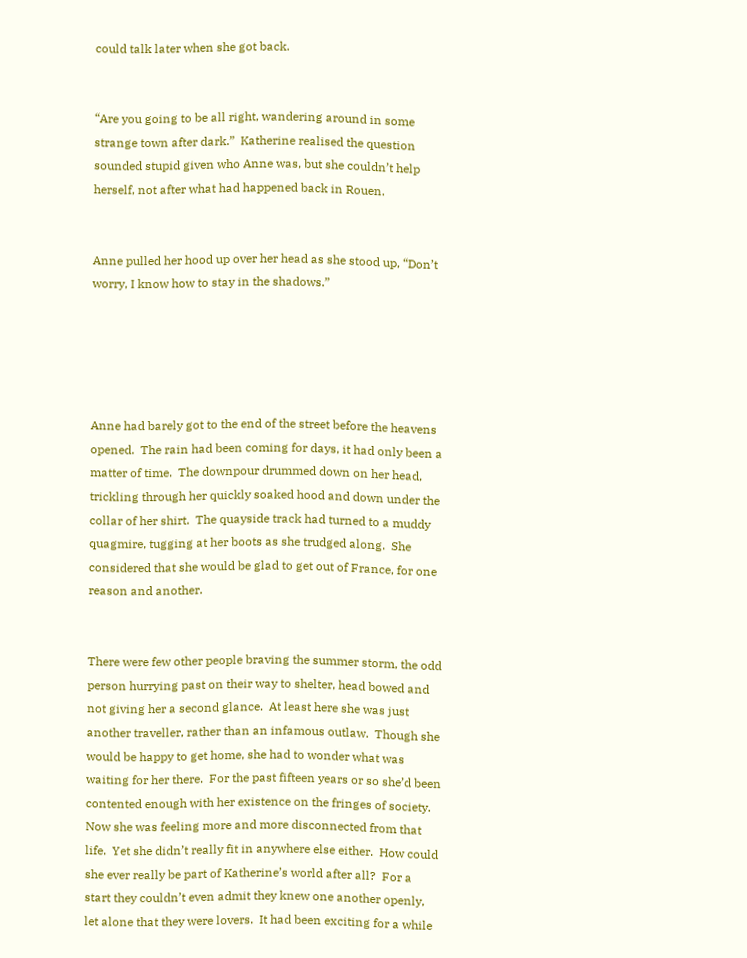could talk later when she got back.


“Are you going to be all right, wandering around in some strange town after dark.”  Katherine realised the question sounded stupid given who Anne was, but she couldn’t help herself, not after what had happened back in Rouen.


Anne pulled her hood up over her head as she stood up, “Don’t worry, I know how to stay in the shadows.”





Anne had barely got to the end of the street before the heavens opened.  The rain had been coming for days, it had only been a matter of time.  The downpour drummed down on her head, trickling through her quickly soaked hood and down under the collar of her shirt.  The quayside track had turned to a muddy quagmire, tugging at her boots as she trudged along.  She considered that she would be glad to get out of France, for one reason and another.


There were few other people braving the summer storm, the odd person hurrying past on their way to shelter, head bowed and not giving her a second glance.  At least here she was just another traveller, rather than an infamous outlaw.  Though she would be happy to get home, she had to wonder what was waiting for her there.  For the past fifteen years or so she’d been contented enough with her existence on the fringes of society.  Now she was feeling more and more disconnected from that life.  Yet she didn’t really fit in anywhere else either.  How could she ever really be part of Katherine’s world after all?  For a start they couldn’t even admit they knew one another openly, let alone that they were lovers.  It had been exciting for a while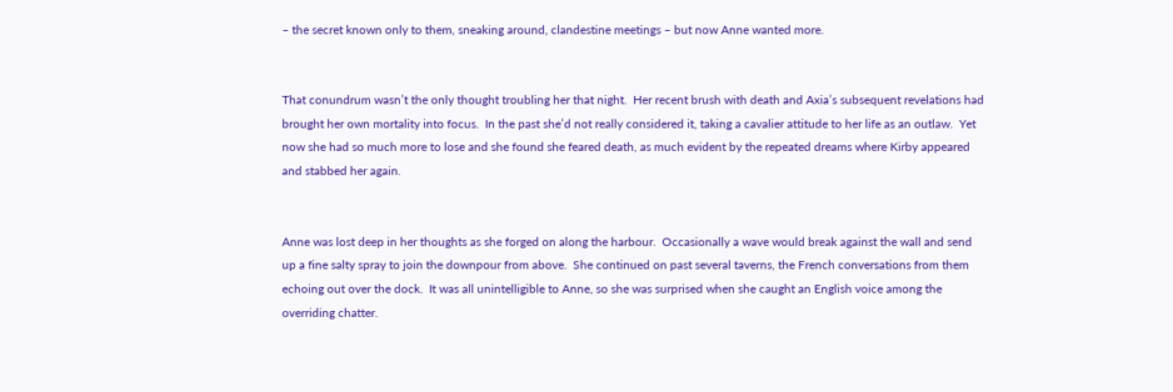– the secret known only to them, sneaking around, clandestine meetings – but now Anne wanted more.


That conundrum wasn’t the only thought troubling her that night.  Her recent brush with death and Axia’s subsequent revelations had brought her own mortality into focus.  In the past she’d not really considered it, taking a cavalier attitude to her life as an outlaw.  Yet now she had so much more to lose and she found she feared death, as much evident by the repeated dreams where Kirby appeared and stabbed her again.


Anne was lost deep in her thoughts as she forged on along the harbour.  Occasionally a wave would break against the wall and send up a fine salty spray to join the downpour from above.  She continued on past several taverns, the French conversations from them echoing out over the dock.  It was all unintelligible to Anne, so she was surprised when she caught an English voice among the overriding chatter.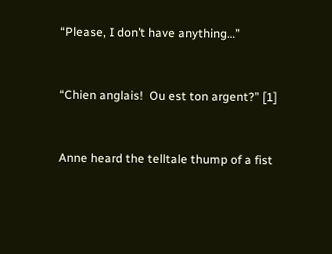“Please, I don’t have anything…”


“Chien anglais!  Ou est ton argent?” [1]


Anne heard the telltale thump of a fist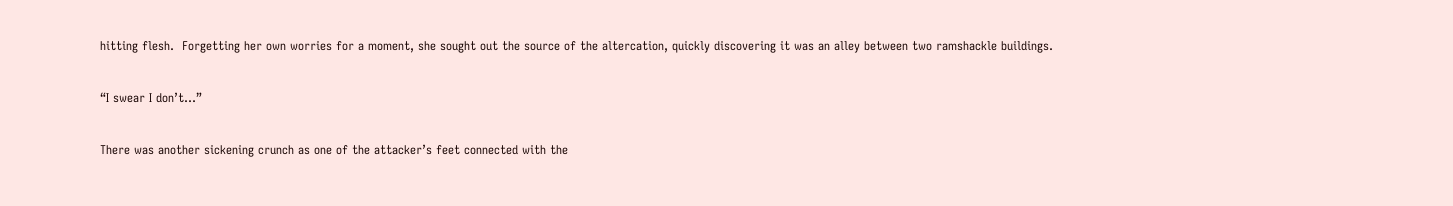hitting flesh.  Forgetting her own worries for a moment, she sought out the source of the altercation, quickly discovering it was an alley between two ramshackle buildings.


“I swear I don’t…”


There was another sickening crunch as one of the attacker’s feet connected with the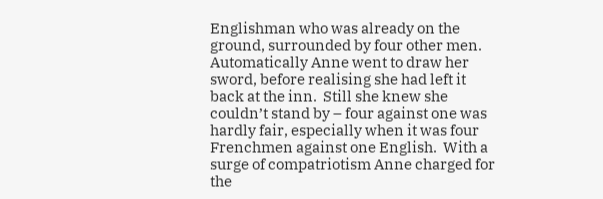Englishman who was already on the ground, surrounded by four other men.  Automatically Anne went to draw her sword, before realising she had left it back at the inn.  Still she knew she couldn’t stand by – four against one was hardly fair, especially when it was four Frenchmen against one English.  With a surge of compatriotism Anne charged for the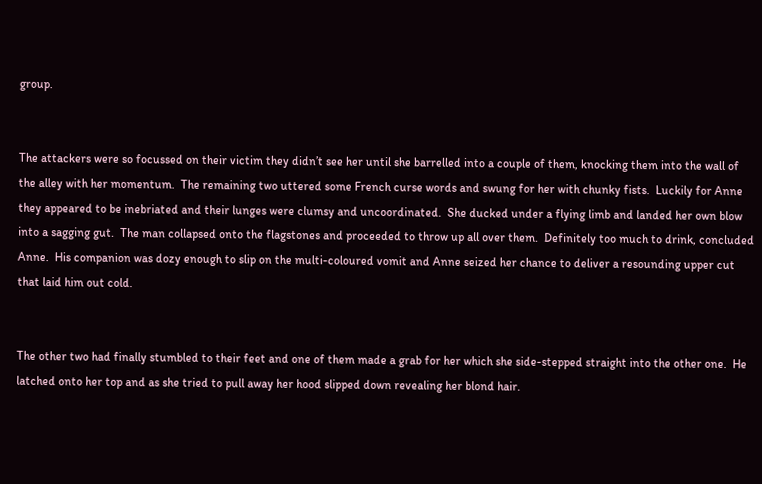group.


The attackers were so focussed on their victim they didn’t see her until she barrelled into a couple of them, knocking them into the wall of the alley with her momentum.  The remaining two uttered some French curse words and swung for her with chunky fists.  Luckily for Anne they appeared to be inebriated and their lunges were clumsy and uncoordinated.  She ducked under a flying limb and landed her own blow into a sagging gut.  The man collapsed onto the flagstones and proceeded to throw up all over them.  Definitely too much to drink, concluded Anne.  His companion was dozy enough to slip on the multi-coloured vomit and Anne seized her chance to deliver a resounding upper cut that laid him out cold.


The other two had finally stumbled to their feet and one of them made a grab for her which she side-stepped straight into the other one.  He latched onto her top and as she tried to pull away her hood slipped down revealing her blond hair.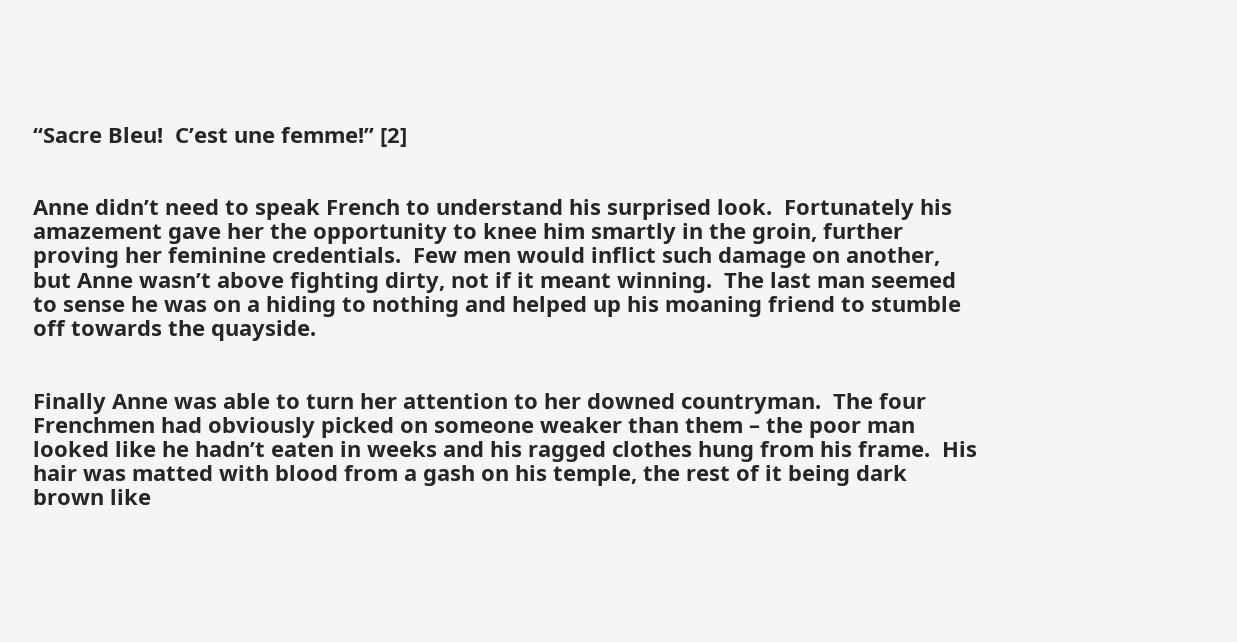“Sacre Bleu!  C’est une femme!” [2]


Anne didn’t need to speak French to understand his surprised look.  Fortunately his amazement gave her the opportunity to knee him smartly in the groin, further proving her feminine credentials.  Few men would inflict such damage on another, but Anne wasn’t above fighting dirty, not if it meant winning.  The last man seemed to sense he was on a hiding to nothing and helped up his moaning friend to stumble off towards the quayside.


Finally Anne was able to turn her attention to her downed countryman.  The four Frenchmen had obviously picked on someone weaker than them – the poor man looked like he hadn’t eaten in weeks and his ragged clothes hung from his frame.  His hair was matted with blood from a gash on his temple, the rest of it being dark brown like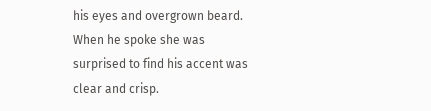his eyes and overgrown beard.  When he spoke she was surprised to find his accent was clear and crisp.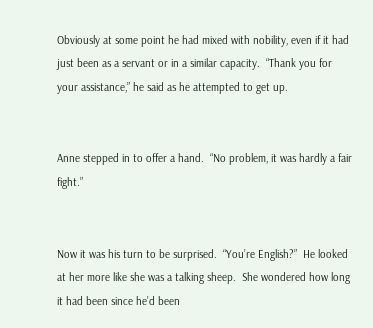Obviously at some point he had mixed with nobility, even if it had just been as a servant or in a similar capacity.  “Thank you for your assistance,” he said as he attempted to get up.


Anne stepped in to offer a hand.  “No problem, it was hardly a fair fight.”


Now it was his turn to be surprised.  “You’re English?”  He looked at her more like she was a talking sheep.  She wondered how long it had been since he’d been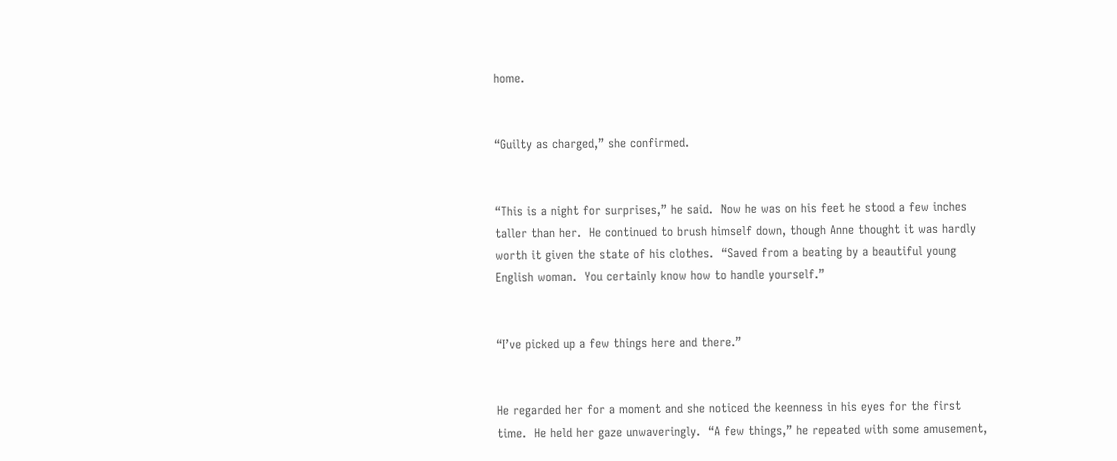home.


“Guilty as charged,” she confirmed.


“This is a night for surprises,” he said.  Now he was on his feet he stood a few inches taller than her.  He continued to brush himself down, though Anne thought it was hardly worth it given the state of his clothes.  “Saved from a beating by a beautiful young English woman.  You certainly know how to handle yourself.”


“I’ve picked up a few things here and there.”


He regarded her for a moment and she noticed the keenness in his eyes for the first time.  He held her gaze unwaveringly.  “A few things,” he repeated with some amusement,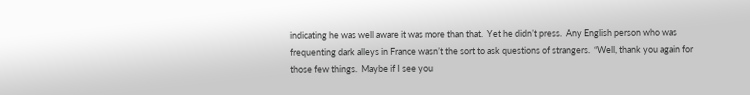indicating he was well aware it was more than that.  Yet he didn’t press.  Any English person who was frequenting dark alleys in France wasn’t the sort to ask questions of strangers.  “Well, thank you again for those few things.  Maybe if I see you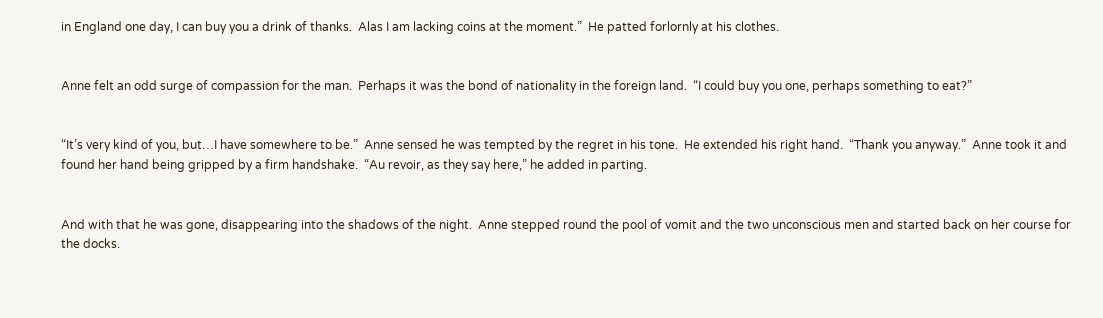in England one day, I can buy you a drink of thanks.  Alas I am lacking coins at the moment.”  He patted forlornly at his clothes.


Anne felt an odd surge of compassion for the man.  Perhaps it was the bond of nationality in the foreign land.  “I could buy you one, perhaps something to eat?”


“It’s very kind of you, but…I have somewhere to be.”  Anne sensed he was tempted by the regret in his tone.  He extended his right hand.  “Thank you anyway.”  Anne took it and found her hand being gripped by a firm handshake.  “Au revoir, as they say here,” he added in parting.


And with that he was gone, disappearing into the shadows of the night.  Anne stepped round the pool of vomit and the two unconscious men and started back on her course for the docks.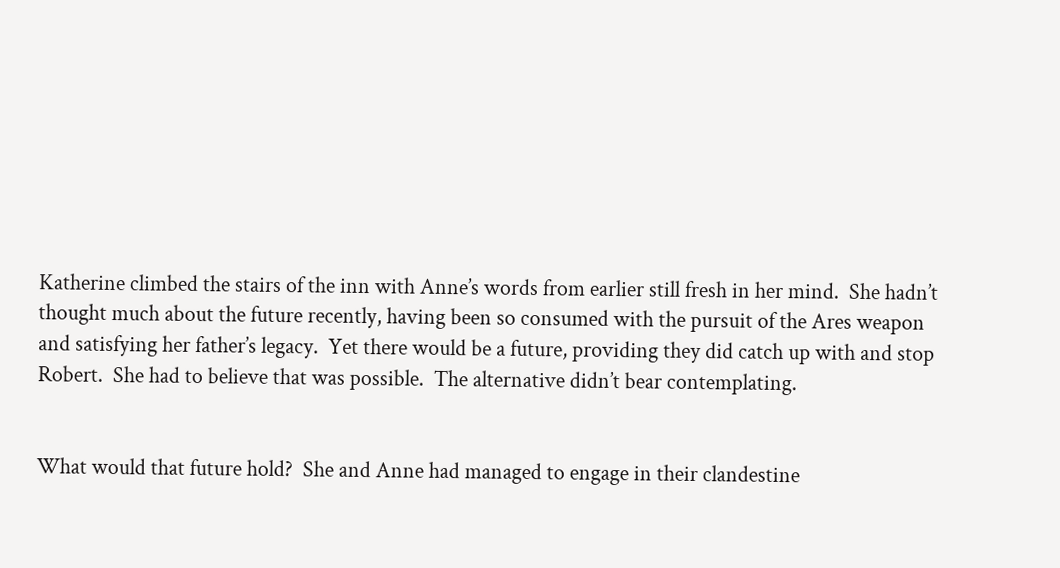Katherine climbed the stairs of the inn with Anne’s words from earlier still fresh in her mind.  She hadn’t thought much about the future recently, having been so consumed with the pursuit of the Ares weapon and satisfying her father’s legacy.  Yet there would be a future, providing they did catch up with and stop Robert.  She had to believe that was possible.  The alternative didn’t bear contemplating.


What would that future hold?  She and Anne had managed to engage in their clandestine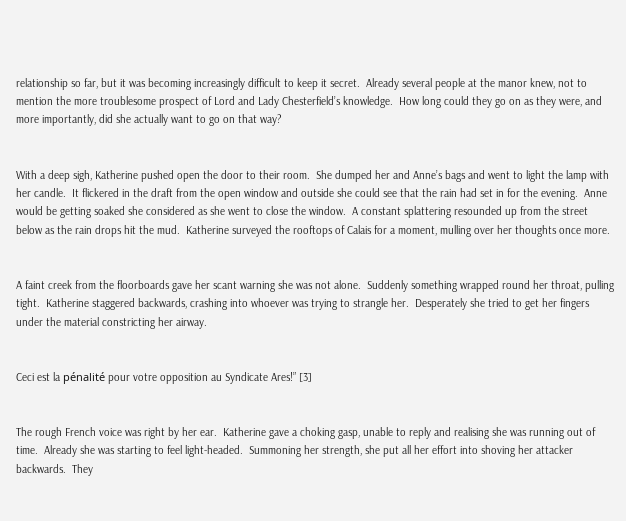relationship so far, but it was becoming increasingly difficult to keep it secret.  Already several people at the manor knew, not to mention the more troublesome prospect of Lord and Lady Chesterfield’s knowledge.  How long could they go on as they were, and more importantly, did she actually want to go on that way?


With a deep sigh, Katherine pushed open the door to their room.  She dumped her and Anne’s bags and went to light the lamp with her candle.  It flickered in the draft from the open window and outside she could see that the rain had set in for the evening.  Anne would be getting soaked she considered as she went to close the window.  A constant splattering resounded up from the street below as the rain drops hit the mud.  Katherine surveyed the rooftops of Calais for a moment, mulling over her thoughts once more.


A faint creek from the floorboards gave her scant warning she was not alone.  Suddenly something wrapped round her throat, pulling tight.  Katherine staggered backwards, crashing into whoever was trying to strangle her.  Desperately she tried to get her fingers under the material constricting her airway.


Ceci est la pénalité pour votre opposition au Syndicate Ares!” [3]


The rough French voice was right by her ear.  Katherine gave a choking gasp, unable to reply and realising she was running out of time.  Already she was starting to feel light-headed.  Summoning her strength, she put all her effort into shoving her attacker backwards.  They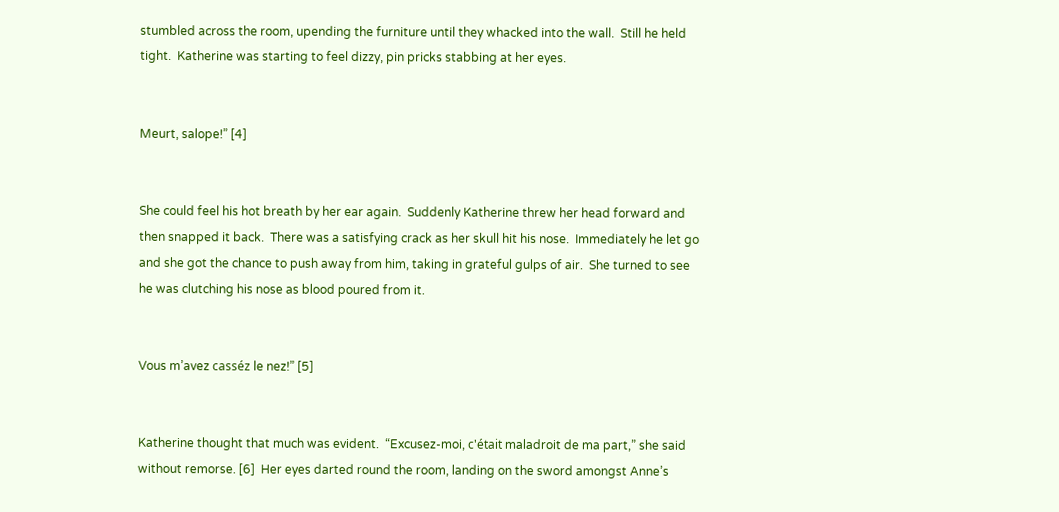stumbled across the room, upending the furniture until they whacked into the wall.  Still he held tight.  Katherine was starting to feel dizzy, pin pricks stabbing at her eyes.


Meurt, salope!” [4]


She could feel his hot breath by her ear again.  Suddenly Katherine threw her head forward and then snapped it back.  There was a satisfying crack as her skull hit his nose.  Immediately he let go and she got the chance to push away from him, taking in grateful gulps of air.  She turned to see he was clutching his nose as blood poured from it.


Vous m’avez casséz le nez!” [5]


Katherine thought that much was evident.  “Excusez-moi, c'était maladroit de ma part,” she said without remorse. [6]  Her eyes darted round the room, landing on the sword amongst Anne’s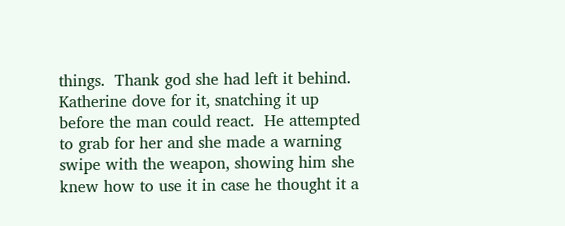things.  Thank god she had left it behind.  Katherine dove for it, snatching it up before the man could react.  He attempted to grab for her and she made a warning swipe with the weapon, showing him she knew how to use it in case he thought it a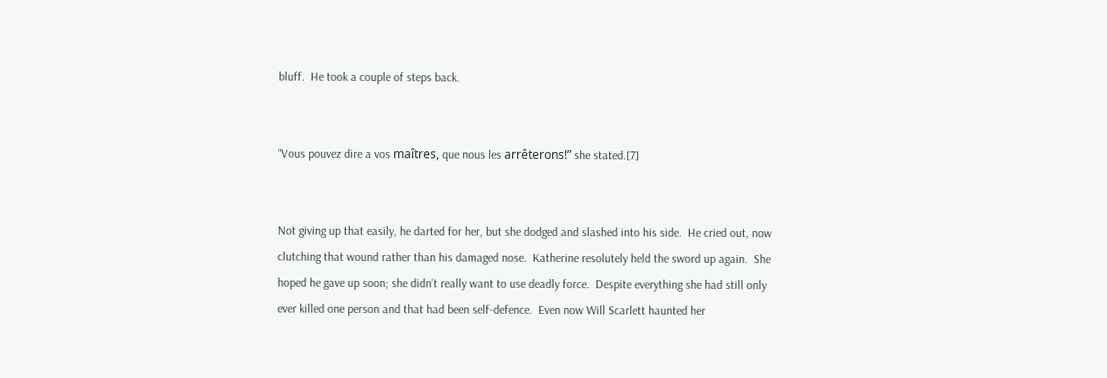bluff.  He took a couple of steps back.


“Vous pouvez dire a vos maîtres, que nous les arrêterons!” she stated.[7]


Not giving up that easily, he darted for her, but she dodged and slashed into his side.  He cried out, now clutching that wound rather than his damaged nose.  Katherine resolutely held the sword up again.  She hoped he gave up soon; she didn’t really want to use deadly force.  Despite everything she had still only ever killed one person and that had been self-defence.  Even now Will Scarlett haunted her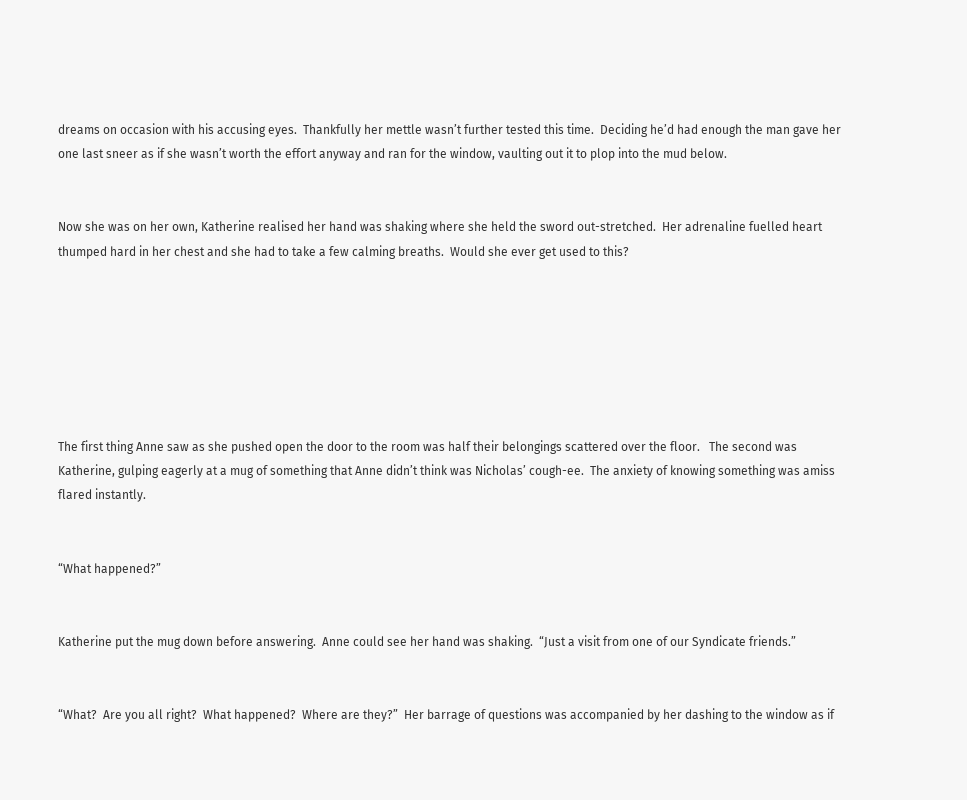dreams on occasion with his accusing eyes.  Thankfully her mettle wasn’t further tested this time.  Deciding he’d had enough the man gave her one last sneer as if she wasn’t worth the effort anyway and ran for the window, vaulting out it to plop into the mud below.


Now she was on her own, Katherine realised her hand was shaking where she held the sword out-stretched.  Her adrenaline fuelled heart thumped hard in her chest and she had to take a few calming breaths.  Would she ever get used to this?







The first thing Anne saw as she pushed open the door to the room was half their belongings scattered over the floor.   The second was Katherine, gulping eagerly at a mug of something that Anne didn’t think was Nicholas’ cough-ee.  The anxiety of knowing something was amiss flared instantly.


“What happened?”


Katherine put the mug down before answering.  Anne could see her hand was shaking.  “Just a visit from one of our Syndicate friends.”


“What?  Are you all right?  What happened?  Where are they?”  Her barrage of questions was accompanied by her dashing to the window as if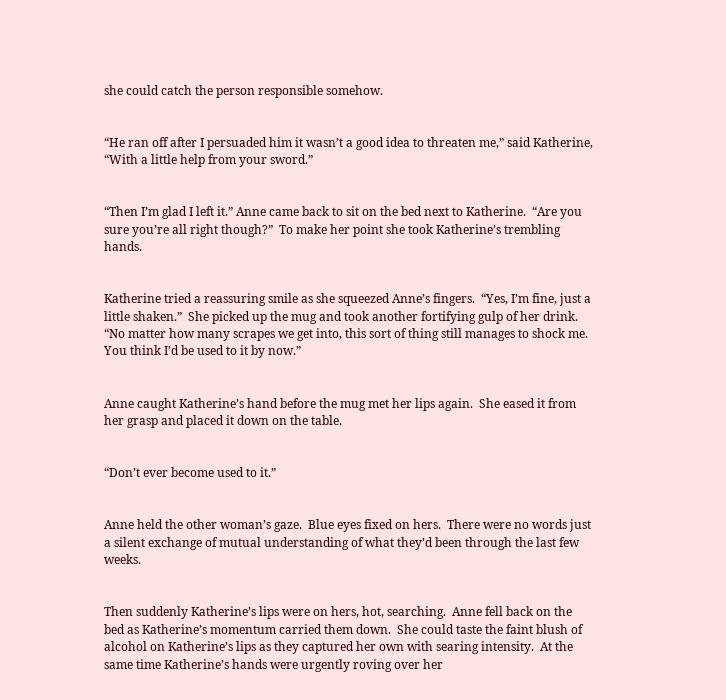she could catch the person responsible somehow.


“He ran off after I persuaded him it wasn’t a good idea to threaten me,” said Katherine, “With a little help from your sword.”


“Then I’m glad I left it.” Anne came back to sit on the bed next to Katherine.  “Are you sure you’re all right though?”  To make her point she took Katherine’s trembling hands.


Katherine tried a reassuring smile as she squeezed Anne’s fingers.  “Yes, I’m fine, just a little shaken.”  She picked up the mug and took another fortifying gulp of her drink.  “No matter how many scrapes we get into, this sort of thing still manages to shock me.  You think I’d be used to it by now.”


Anne caught Katherine’s hand before the mug met her lips again.  She eased it from her grasp and placed it down on the table.


“Don’t ever become used to it.”


Anne held the other woman’s gaze.  Blue eyes fixed on hers.  There were no words just a silent exchange of mutual understanding of what they’d been through the last few weeks.


Then suddenly Katherine’s lips were on hers, hot, searching.  Anne fell back on the bed as Katherine’s momentum carried them down.  She could taste the faint blush of alcohol on Katherine’s lips as they captured her own with searing intensity.  At the same time Katherine’s hands were urgently roving over her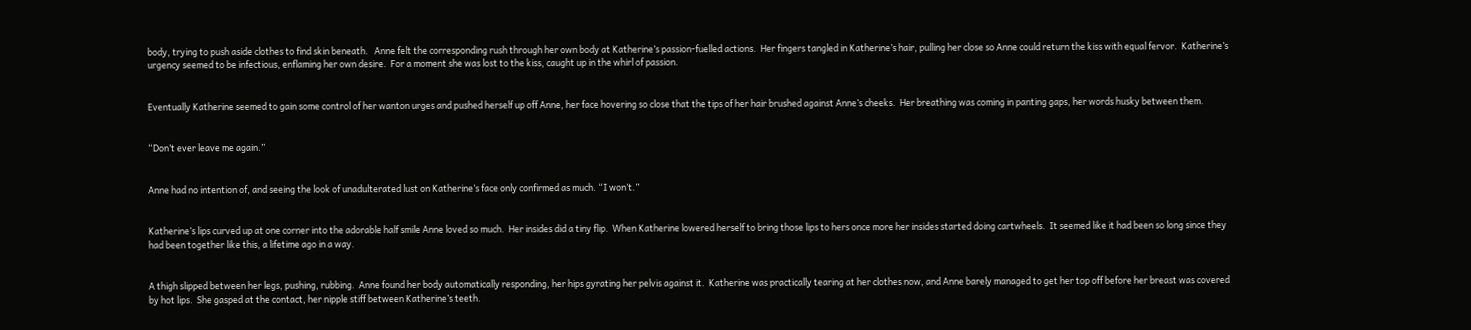body, trying to push aside clothes to find skin beneath.   Anne felt the corresponding rush through her own body at Katherine’s passion-fuelled actions.  Her fingers tangled in Katherine’s hair, pulling her close so Anne could return the kiss with equal fervor.  Katherine’s urgency seemed to be infectious, enflaming her own desire.  For a moment she was lost to the kiss, caught up in the whirl of passion.


Eventually Katherine seemed to gain some control of her wanton urges and pushed herself up off Anne, her face hovering so close that the tips of her hair brushed against Anne’s cheeks.  Her breathing was coming in panting gaps, her words husky between them.


“Don’t ever leave me again.”


Anne had no intention of, and seeing the look of unadulterated lust on Katherine’s face only confirmed as much. “I won’t.”


Katherine’s lips curved up at one corner into the adorable half smile Anne loved so much.  Her insides did a tiny flip.  When Katherine lowered herself to bring those lips to hers once more her insides started doing cartwheels.  It seemed like it had been so long since they had been together like this, a lifetime ago in a way.


A thigh slipped between her legs, pushing, rubbing.  Anne found her body automatically responding, her hips gyrating her pelvis against it.  Katherine was practically tearing at her clothes now, and Anne barely managed to get her top off before her breast was covered by hot lips.  She gasped at the contact, her nipple stiff between Katherine’s teeth.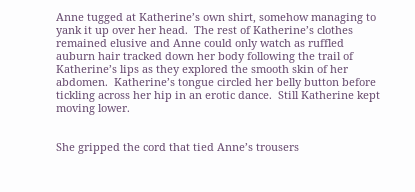Anne tugged at Katherine’s own shirt, somehow managing to yank it up over her head.  The rest of Katherine’s clothes remained elusive and Anne could only watch as ruffled auburn hair tracked down her body following the trail of Katherine’s lips as they explored the smooth skin of her abdomen.  Katherine’s tongue circled her belly button before tickling across her hip in an erotic dance.  Still Katherine kept moving lower.


She gripped the cord that tied Anne’s trousers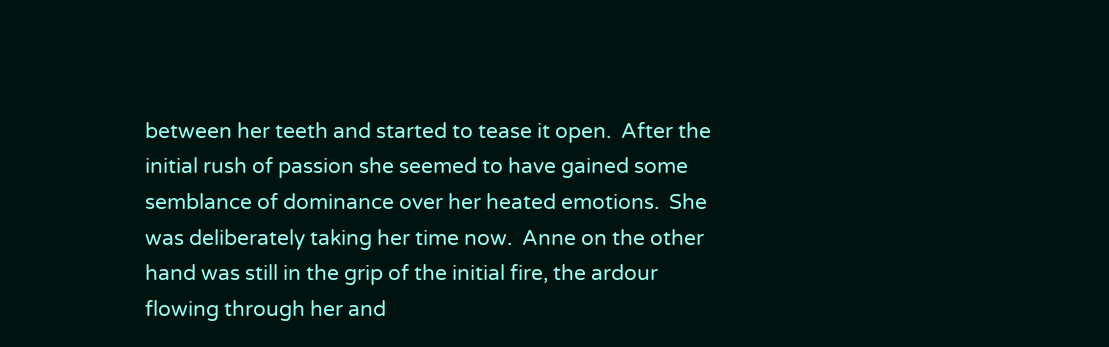between her teeth and started to tease it open.  After the initial rush of passion she seemed to have gained some semblance of dominance over her heated emotions.  She was deliberately taking her time now.  Anne on the other hand was still in the grip of the initial fire, the ardour flowing through her and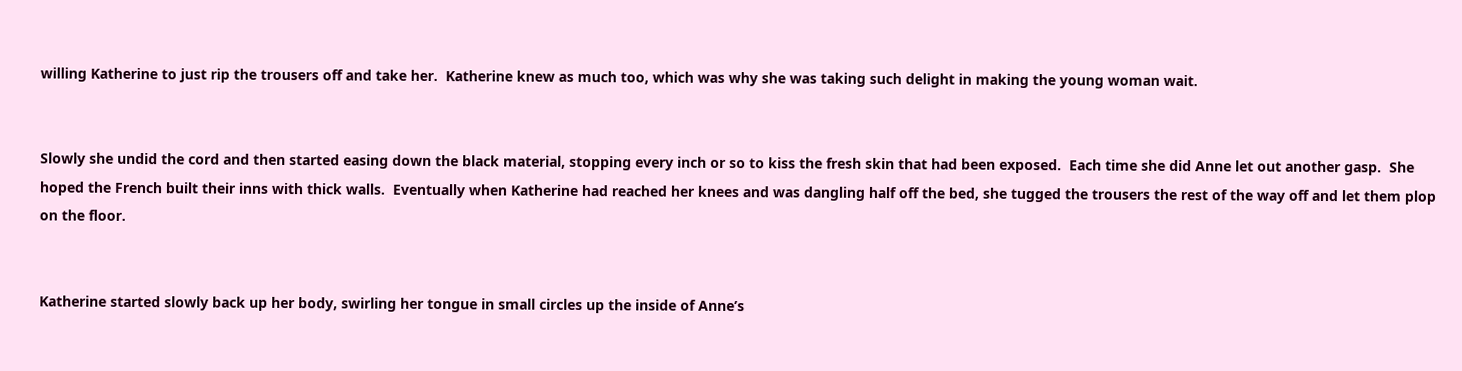willing Katherine to just rip the trousers off and take her.  Katherine knew as much too, which was why she was taking such delight in making the young woman wait.


Slowly she undid the cord and then started easing down the black material, stopping every inch or so to kiss the fresh skin that had been exposed.  Each time she did Anne let out another gasp.  She hoped the French built their inns with thick walls.  Eventually when Katherine had reached her knees and was dangling half off the bed, she tugged the trousers the rest of the way off and let them plop on the floor.


Katherine started slowly back up her body, swirling her tongue in small circles up the inside of Anne’s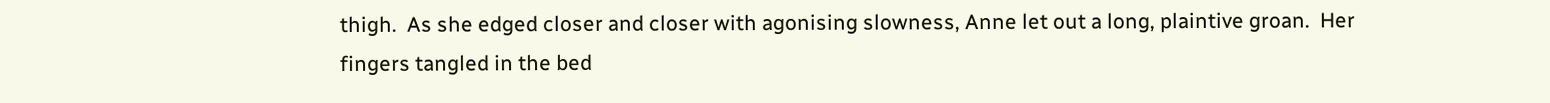thigh.  As she edged closer and closer with agonising slowness, Anne let out a long, plaintive groan.  Her fingers tangled in the bed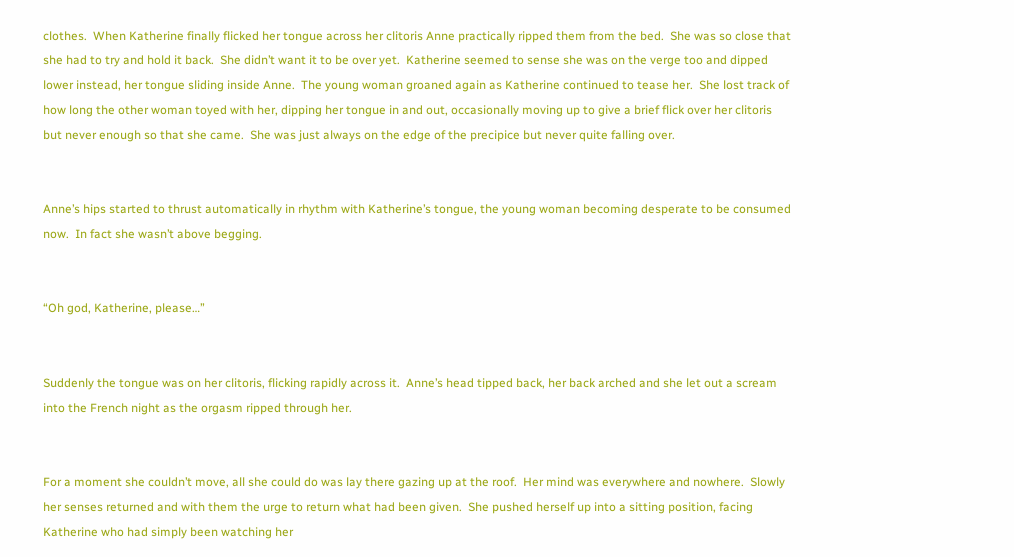clothes.  When Katherine finally flicked her tongue across her clitoris Anne practically ripped them from the bed.  She was so close that she had to try and hold it back.  She didn’t want it to be over yet.  Katherine seemed to sense she was on the verge too and dipped lower instead, her tongue sliding inside Anne.  The young woman groaned again as Katherine continued to tease her.  She lost track of how long the other woman toyed with her, dipping her tongue in and out, occasionally moving up to give a brief flick over her clitoris but never enough so that she came.  She was just always on the edge of the precipice but never quite falling over.


Anne’s hips started to thrust automatically in rhythm with Katherine’s tongue, the young woman becoming desperate to be consumed now.  In fact she wasn’t above begging.


“Oh god, Katherine, please…”


Suddenly the tongue was on her clitoris, flicking rapidly across it.  Anne’s head tipped back, her back arched and she let out a scream into the French night as the orgasm ripped through her.


For a moment she couldn’t move, all she could do was lay there gazing up at the roof.  Her mind was everywhere and nowhere.  Slowly her senses returned and with them the urge to return what had been given.  She pushed herself up into a sitting position, facing Katherine who had simply been watching her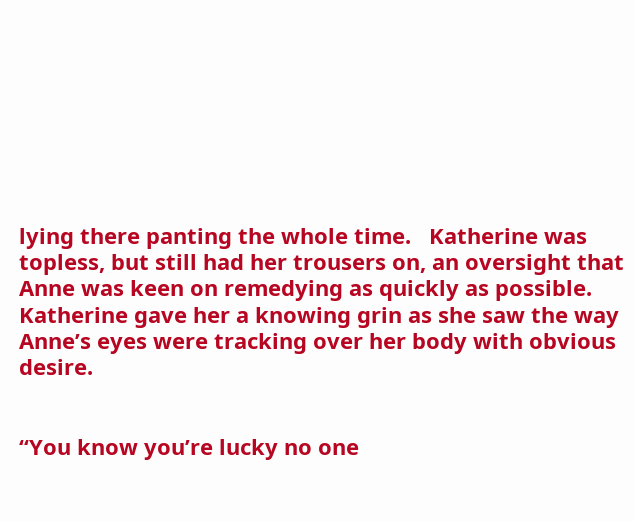lying there panting the whole time.   Katherine was topless, but still had her trousers on, an oversight that Anne was keen on remedying as quickly as possible.  Katherine gave her a knowing grin as she saw the way Anne’s eyes were tracking over her body with obvious desire.


“You know you’re lucky no one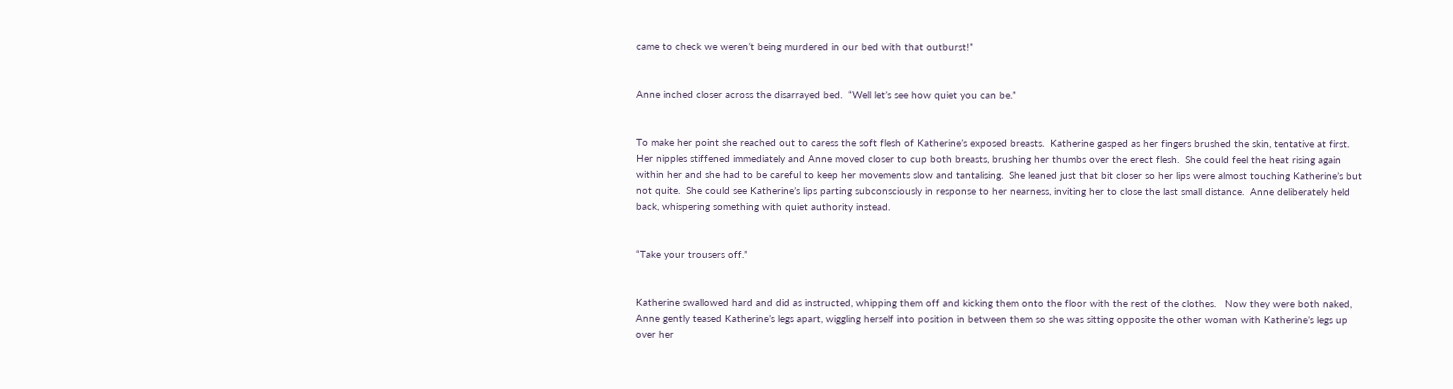came to check we weren’t being murdered in our bed with that outburst!”


Anne inched closer across the disarrayed bed.  “Well let’s see how quiet you can be.”


To make her point she reached out to caress the soft flesh of Katherine’s exposed breasts.  Katherine gasped as her fingers brushed the skin, tentative at first.  Her nipples stiffened immediately and Anne moved closer to cup both breasts, brushing her thumbs over the erect flesh.  She could feel the heat rising again within her and she had to be careful to keep her movements slow and tantalising.  She leaned just that bit closer so her lips were almost touching Katherine’s but not quite.  She could see Katherine’s lips parting subconsciously in response to her nearness, inviting her to close the last small distance.  Anne deliberately held back, whispering something with quiet authority instead.


“Take your trousers off.”


Katherine swallowed hard and did as instructed, whipping them off and kicking them onto the floor with the rest of the clothes.   Now they were both naked, Anne gently teased Katherine’s legs apart, wiggling herself into position in between them so she was sitting opposite the other woman with Katherine’s legs up over her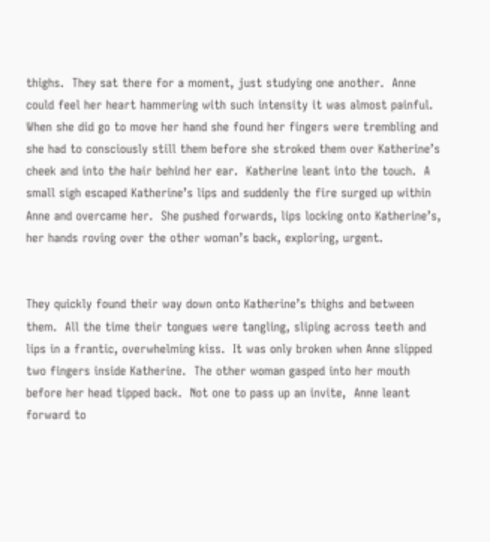thighs.  They sat there for a moment, just studying one another.  Anne could feel her heart hammering with such intensity it was almost painful.  When she did go to move her hand she found her fingers were trembling and she had to consciously still them before she stroked them over Katherine’s cheek and into the hair behind her ear.  Katherine leant into the touch.  A small sigh escaped Katherine’s lips and suddenly the fire surged up within Anne and overcame her.  She pushed forwards, lips locking onto Katherine’s, her hands roving over the other woman’s back, exploring, urgent.


They quickly found their way down onto Katherine’s thighs and between them.  All the time their tongues were tangling, sliping across teeth and lips in a frantic, overwhelming kiss.  It was only broken when Anne slipped two fingers inside Katherine.  The other woman gasped into her mouth before her head tipped back.  Not one to pass up an invite,  Anne leant forward to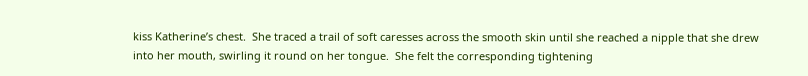kiss Katherine’s chest.  She traced a trail of soft caresses across the smooth skin until she reached a nipple that she drew into her mouth, swirling it round on her tongue.  She felt the corresponding tightening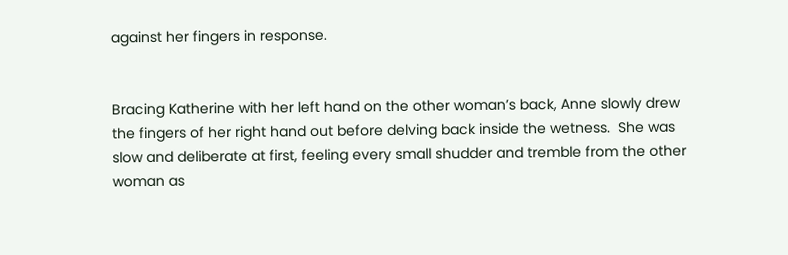against her fingers in response.


Bracing Katherine with her left hand on the other woman’s back, Anne slowly drew the fingers of her right hand out before delving back inside the wetness.  She was slow and deliberate at first, feeling every small shudder and tremble from the other woman as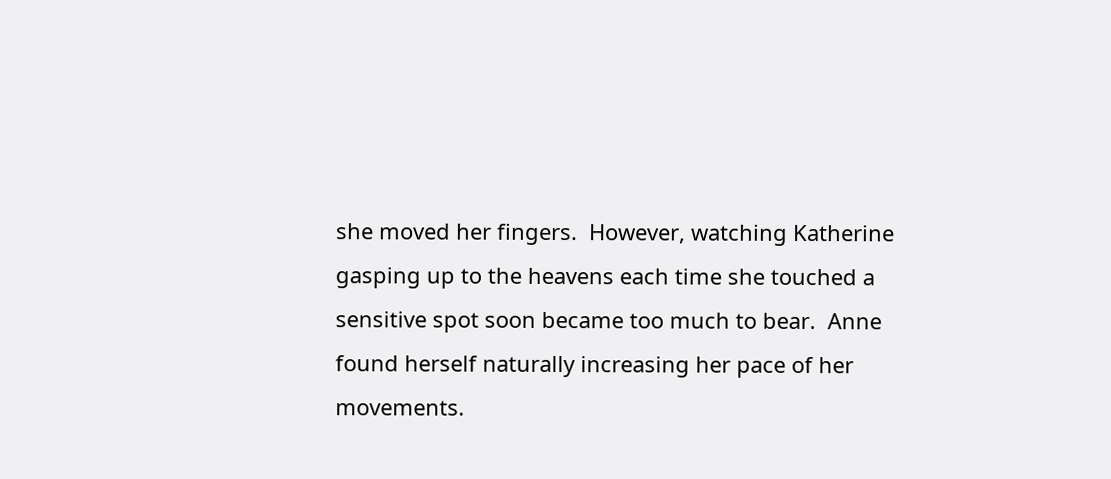she moved her fingers.  However, watching Katherine gasping up to the heavens each time she touched a sensitive spot soon became too much to bear.  Anne found herself naturally increasing her pace of her movements.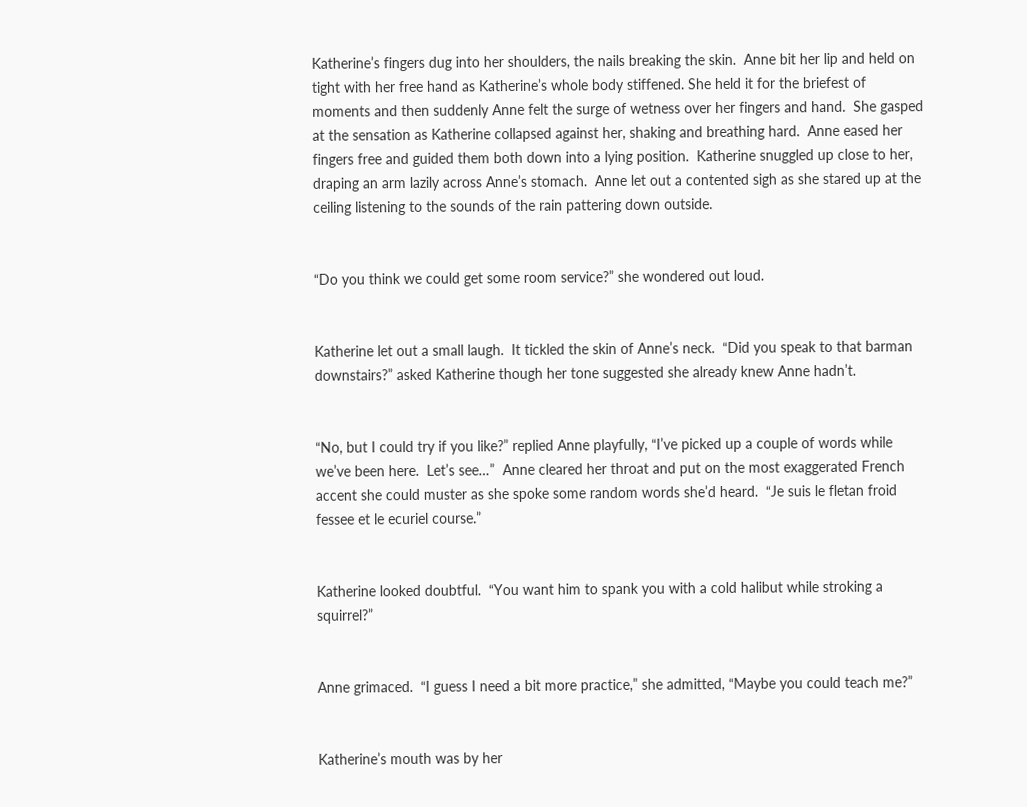Katherine’s fingers dug into her shoulders, the nails breaking the skin.  Anne bit her lip and held on tight with her free hand as Katherine’s whole body stiffened. She held it for the briefest of moments and then suddenly Anne felt the surge of wetness over her fingers and hand.  She gasped at the sensation as Katherine collapsed against her, shaking and breathing hard.  Anne eased her fingers free and guided them both down into a lying position.  Katherine snuggled up close to her, draping an arm lazily across Anne’s stomach.  Anne let out a contented sigh as she stared up at the ceiling listening to the sounds of the rain pattering down outside.


“Do you think we could get some room service?” she wondered out loud.


Katherine let out a small laugh.  It tickled the skin of Anne’s neck.  “Did you speak to that barman downstairs?” asked Katherine though her tone suggested she already knew Anne hadn’t.


“No, but I could try if you like?” replied Anne playfully, “I’ve picked up a couple of words while we’ve been here.  Let’s see…”  Anne cleared her throat and put on the most exaggerated French accent she could muster as she spoke some random words she’d heard.  “Je suis le fletan froid fessee et le ecuriel course.”


Katherine looked doubtful.  “You want him to spank you with a cold halibut while stroking a squirrel?”


Anne grimaced.  “I guess I need a bit more practice,” she admitted, “Maybe you could teach me?”


Katherine’s mouth was by her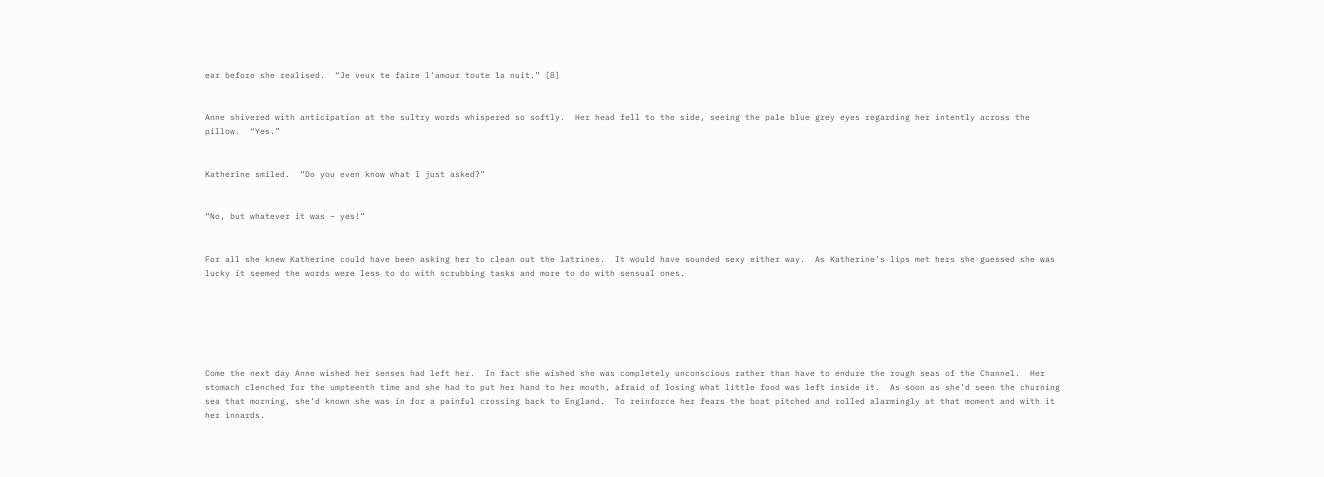ear before she realised.  “Je veux te faire l‘amour toute la nuit.” [8]


Anne shivered with anticipation at the sultry words whispered so softly.  Her head fell to the side, seeing the pale blue grey eyes regarding her intently across the pillow.  “Yes.”


Katherine smiled.  “Do you even know what I just asked?”


“No, but whatever it was – yes!”


For all she knew Katherine could have been asking her to clean out the latrines.  It would have sounded sexy either way.  As Katherine’s lips met hers she guessed she was lucky it seemed the words were less to do with scrubbing tasks and more to do with sensual ones.






Come the next day Anne wished her senses had left her.  In fact she wished she was completely unconscious rather than have to endure the rough seas of the Channel.  Her stomach clenched for the umpteenth time and she had to put her hand to her mouth, afraid of losing what little food was left inside it.  As soon as she’d seen the churning sea that morning, she’d known she was in for a painful crossing back to England.  To reinforce her fears the boat pitched and rolled alarmingly at that moment and with it her innards.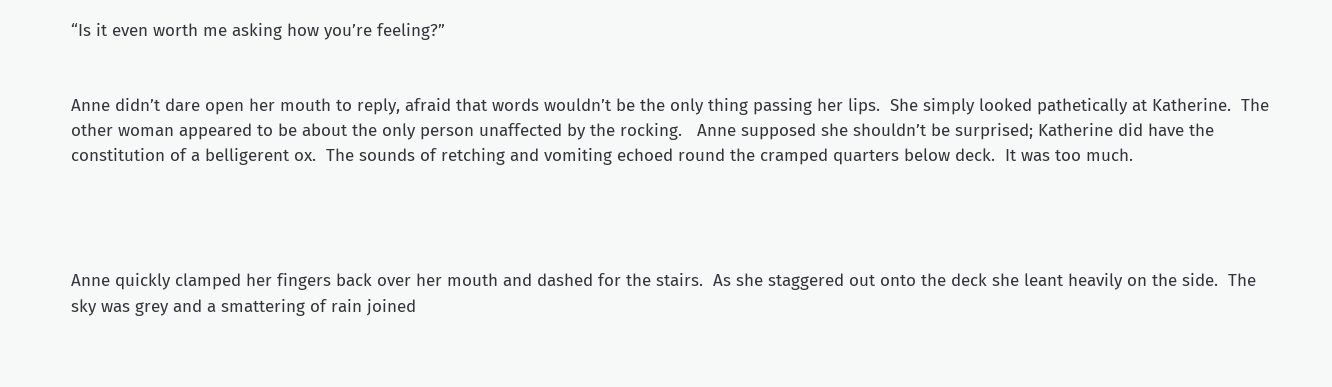“Is it even worth me asking how you’re feeling?”


Anne didn’t dare open her mouth to reply, afraid that words wouldn’t be the only thing passing her lips.  She simply looked pathetically at Katherine.  The other woman appeared to be about the only person unaffected by the rocking.   Anne supposed she shouldn’t be surprised; Katherine did have the constitution of a belligerent ox.  The sounds of retching and vomiting echoed round the cramped quarters below deck.  It was too much.




Anne quickly clamped her fingers back over her mouth and dashed for the stairs.  As she staggered out onto the deck she leant heavily on the side.  The sky was grey and a smattering of rain joined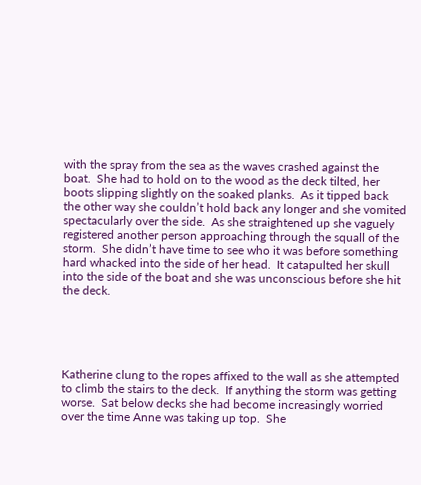with the spray from the sea as the waves crashed against the boat.  She had to hold on to the wood as the deck tilted, her boots slipping slightly on the soaked planks.  As it tipped back the other way she couldn’t hold back any longer and she vomited spectacularly over the side.  As she straightened up she vaguely registered another person approaching through the squall of the storm.  She didn’t have time to see who it was before something hard whacked into the side of her head.  It catapulted her skull into the side of the boat and she was unconscious before she hit the deck.





Katherine clung to the ropes affixed to the wall as she attempted to climb the stairs to the deck.  If anything the storm was getting worse.  Sat below decks she had become increasingly worried over the time Anne was taking up top.  She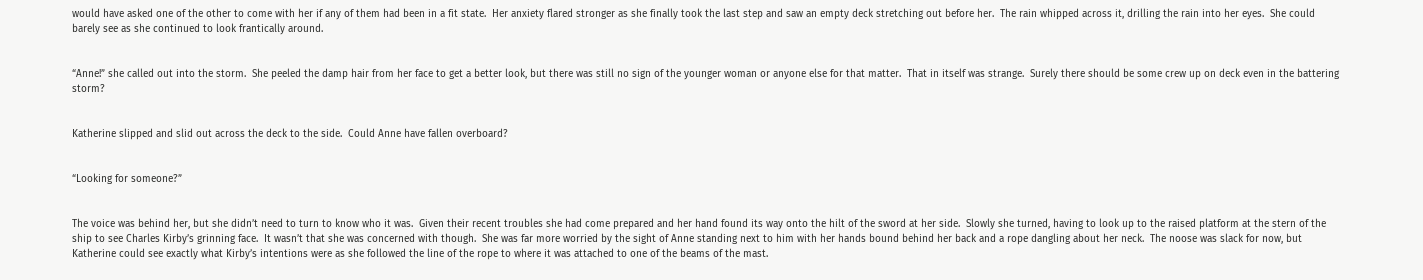would have asked one of the other to come with her if any of them had been in a fit state.  Her anxiety flared stronger as she finally took the last step and saw an empty deck stretching out before her.  The rain whipped across it, drilling the rain into her eyes.  She could barely see as she continued to look frantically around.


“Anne!” she called out into the storm.  She peeled the damp hair from her face to get a better look, but there was still no sign of the younger woman or anyone else for that matter.  That in itself was strange.  Surely there should be some crew up on deck even in the battering storm?


Katherine slipped and slid out across the deck to the side.  Could Anne have fallen overboard?


“Looking for someone?”


The voice was behind her, but she didn’t need to turn to know who it was.  Given their recent troubles she had come prepared and her hand found its way onto the hilt of the sword at her side.  Slowly she turned, having to look up to the raised platform at the stern of the ship to see Charles Kirby’s grinning face.  It wasn’t that she was concerned with though.  She was far more worried by the sight of Anne standing next to him with her hands bound behind her back and a rope dangling about her neck.  The noose was slack for now, but Katherine could see exactly what Kirby’s intentions were as she followed the line of the rope to where it was attached to one of the beams of the mast.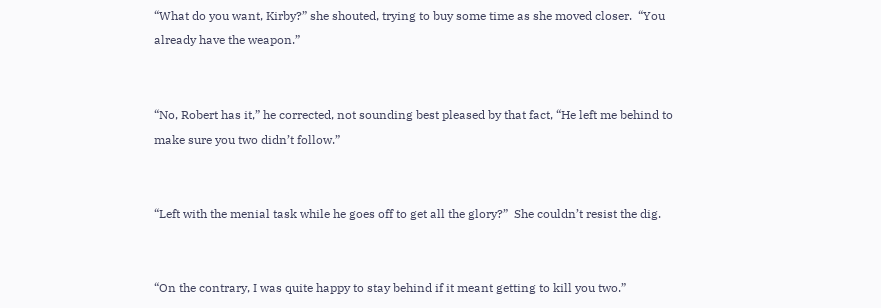“What do you want, Kirby?” she shouted, trying to buy some time as she moved closer.  “You already have the weapon.”


“No, Robert has it,” he corrected, not sounding best pleased by that fact, “He left me behind to make sure you two didn’t follow.”


“Left with the menial task while he goes off to get all the glory?”  She couldn’t resist the dig.


“On the contrary, I was quite happy to stay behind if it meant getting to kill you two.”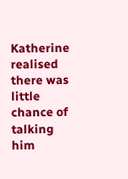Katherine realised there was little chance of talking him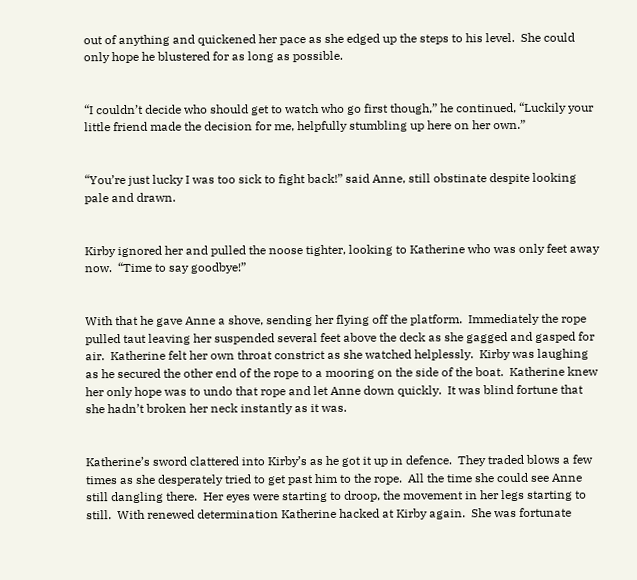out of anything and quickened her pace as she edged up the steps to his level.  She could only hope he blustered for as long as possible.


“I couldn’t decide who should get to watch who go first though,” he continued, “Luckily your little friend made the decision for me, helpfully stumbling up here on her own.”


“You’re just lucky I was too sick to fight back!” said Anne, still obstinate despite looking pale and drawn.


Kirby ignored her and pulled the noose tighter, looking to Katherine who was only feet away now.  “Time to say goodbye!”


With that he gave Anne a shove, sending her flying off the platform.  Immediately the rope pulled taut leaving her suspended several feet above the deck as she gagged and gasped for air.  Katherine felt her own throat constrict as she watched helplessly.  Kirby was laughing as he secured the other end of the rope to a mooring on the side of the boat.  Katherine knew her only hope was to undo that rope and let Anne down quickly.  It was blind fortune that she hadn’t broken her neck instantly as it was.


Katherine’s sword clattered into Kirby’s as he got it up in defence.  They traded blows a few times as she desperately tried to get past him to the rope.  All the time she could see Anne still dangling there.  Her eyes were starting to droop, the movement in her legs starting to still.  With renewed determination Katherine hacked at Kirby again.  She was fortunate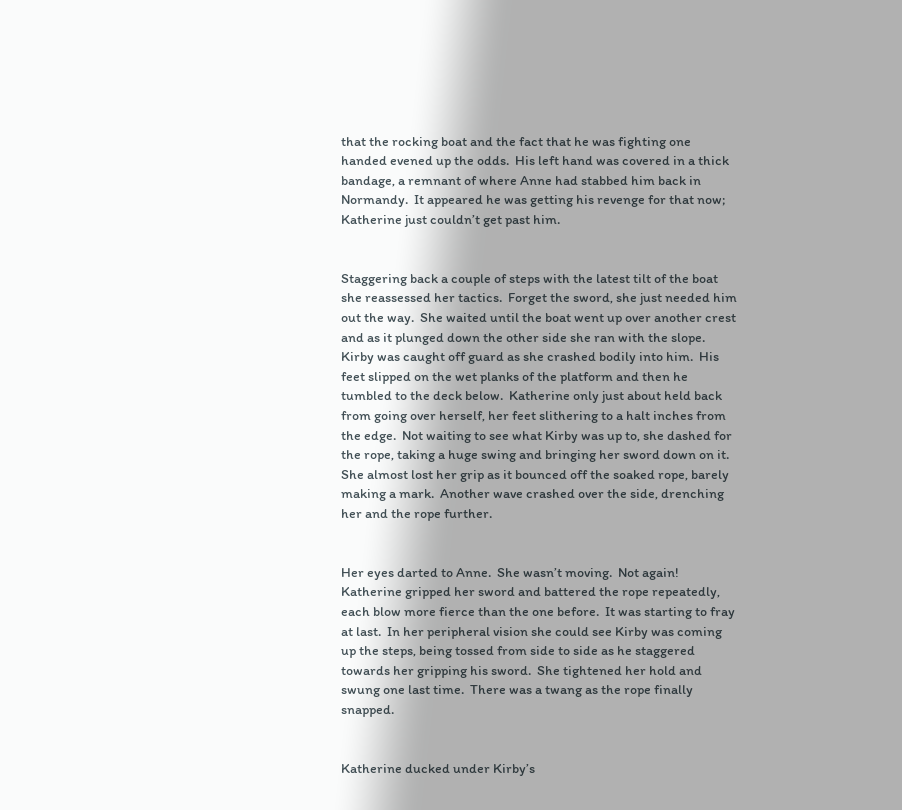that the rocking boat and the fact that he was fighting one handed evened up the odds.  His left hand was covered in a thick bandage, a remnant of where Anne had stabbed him back in Normandy.  It appeared he was getting his revenge for that now; Katherine just couldn’t get past him.


Staggering back a couple of steps with the latest tilt of the boat she reassessed her tactics.  Forget the sword, she just needed him out the way.  She waited until the boat went up over another crest and as it plunged down the other side she ran with the slope.  Kirby was caught off guard as she crashed bodily into him.  His feet slipped on the wet planks of the platform and then he tumbled to the deck below.  Katherine only just about held back from going over herself, her feet slithering to a halt inches from the edge.  Not waiting to see what Kirby was up to, she dashed for the rope, taking a huge swing and bringing her sword down on it.  She almost lost her grip as it bounced off the soaked rope, barely making a mark.  Another wave crashed over the side, drenching her and the rope further.


Her eyes darted to Anne.  She wasn’t moving.  Not again!  Katherine gripped her sword and battered the rope repeatedly, each blow more fierce than the one before.  It was starting to fray at last.  In her peripheral vision she could see Kirby was coming up the steps, being tossed from side to side as he staggered towards her gripping his sword.  She tightened her hold and swung one last time.  There was a twang as the rope finally snapped.


Katherine ducked under Kirby’s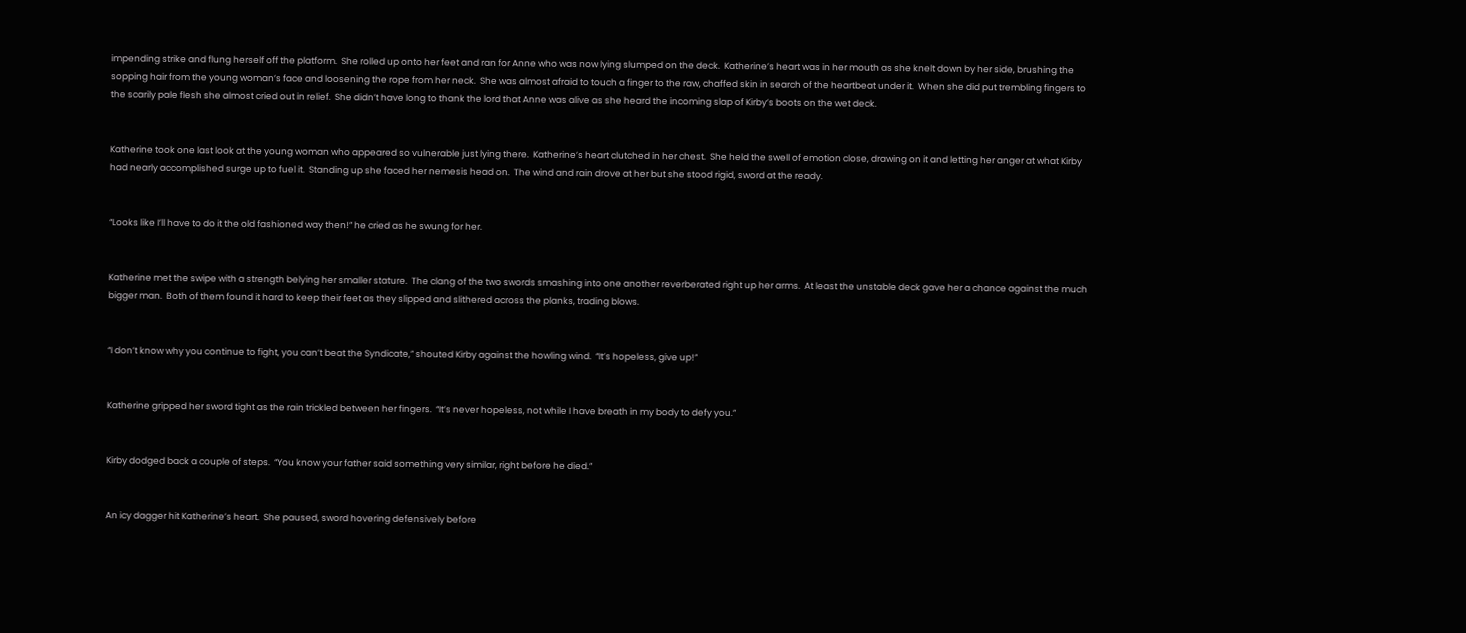impending strike and flung herself off the platform.  She rolled up onto her feet and ran for Anne who was now lying slumped on the deck.  Katherine’s heart was in her mouth as she knelt down by her side, brushing the sopping hair from the young woman’s face and loosening the rope from her neck.  She was almost afraid to touch a finger to the raw, chaffed skin in search of the heartbeat under it.  When she did put trembling fingers to the scarily pale flesh she almost cried out in relief.  She didn’t have long to thank the lord that Anne was alive as she heard the incoming slap of Kirby’s boots on the wet deck.


Katherine took one last look at the young woman who appeared so vulnerable just lying there.  Katherine’s heart clutched in her chest.  She held the swell of emotion close, drawing on it and letting her anger at what Kirby had nearly accomplished surge up to fuel it.  Standing up she faced her nemesis head on.  The wind and rain drove at her but she stood rigid, sword at the ready.


“Looks like I’ll have to do it the old fashioned way then!” he cried as he swung for her.


Katherine met the swipe with a strength belying her smaller stature.  The clang of the two swords smashing into one another reverberated right up her arms.  At least the unstable deck gave her a chance against the much bigger man.  Both of them found it hard to keep their feet as they slipped and slithered across the planks, trading blows.


“I don’t know why you continue to fight, you can’t beat the Syndicate,” shouted Kirby against the howling wind.  “It’s hopeless, give up!”


Katherine gripped her sword tight as the rain trickled between her fingers.  “It’s never hopeless, not while I have breath in my body to defy you.”


Kirby dodged back a couple of steps.  “You know your father said something very similar, right before he died.”


An icy dagger hit Katherine’s heart.  She paused, sword hovering defensively before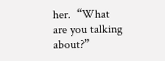her.  “What are you talking about?”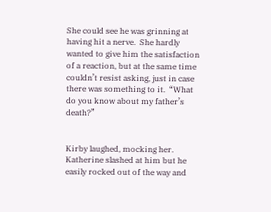She could see he was grinning at having hit a nerve.  She hardly wanted to give him the satisfaction of a reaction, but at the same time couldn’t resist asking, just in case there was something to it.  “What do you know about my father’s death?”


Kirby laughed, mocking her.  Katherine slashed at him but he easily rocked out of the way and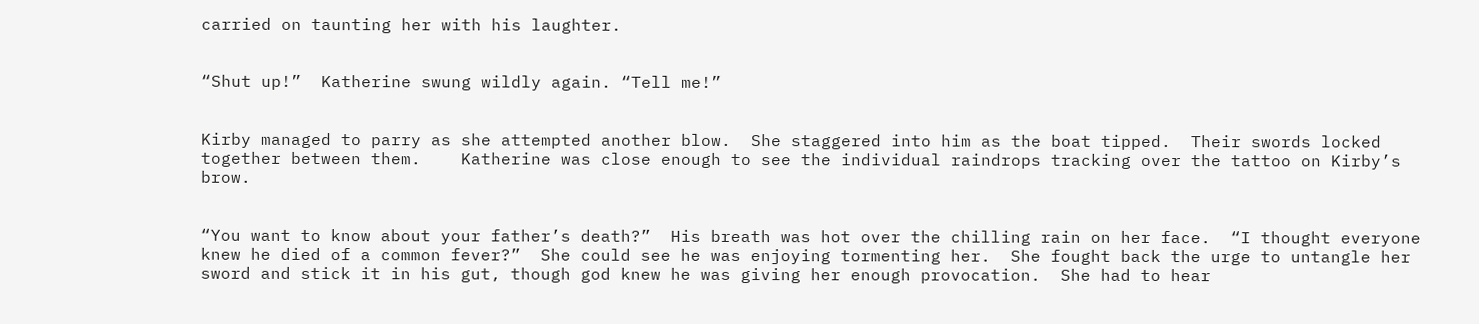carried on taunting her with his laughter.


“Shut up!”  Katherine swung wildly again. “Tell me!”


Kirby managed to parry as she attempted another blow.  She staggered into him as the boat tipped.  Their swords locked together between them.    Katherine was close enough to see the individual raindrops tracking over the tattoo on Kirby’s brow.


“You want to know about your father’s death?”  His breath was hot over the chilling rain on her face.  “I thought everyone knew he died of a common fever?”  She could see he was enjoying tormenting her.  She fought back the urge to untangle her sword and stick it in his gut, though god knew he was giving her enough provocation.  She had to hear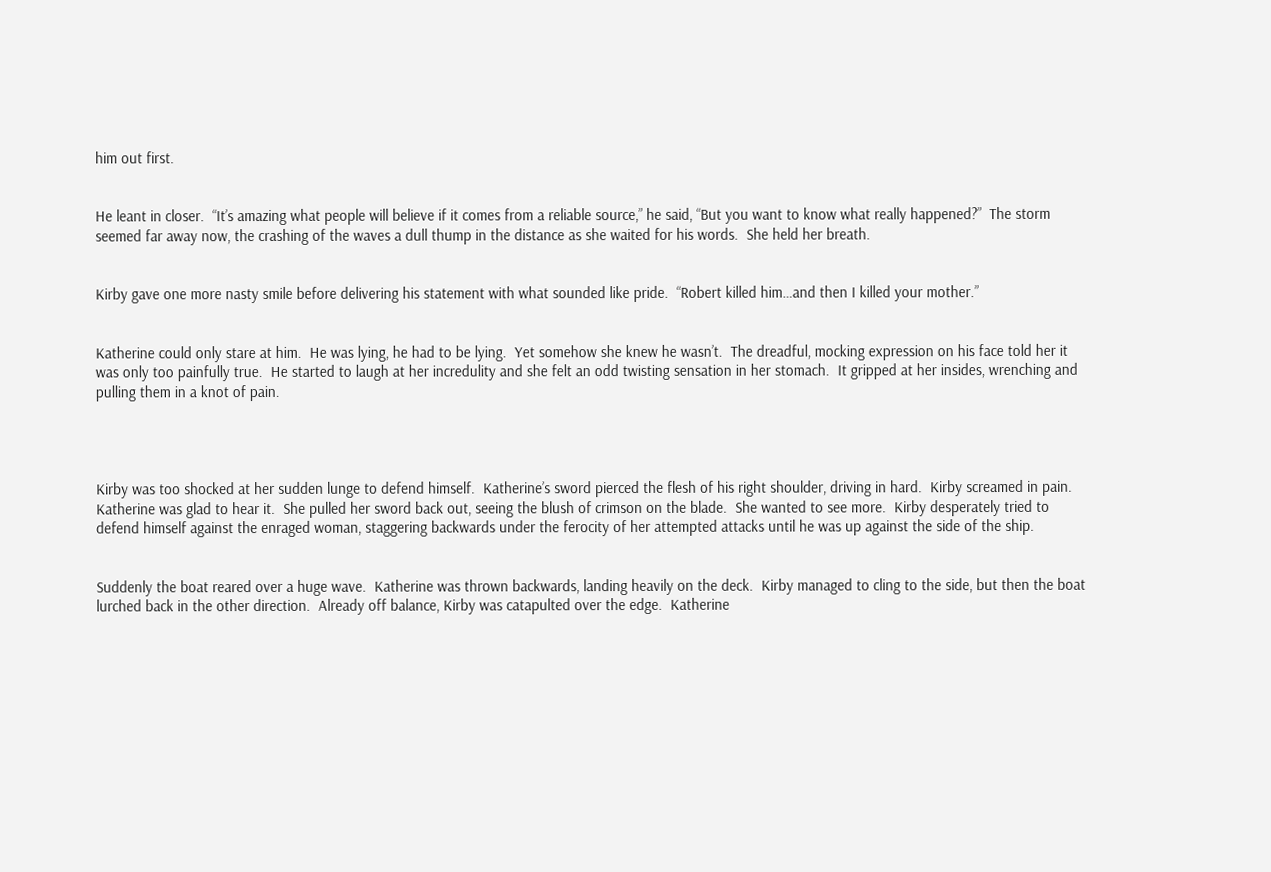him out first.


He leant in closer.  “It’s amazing what people will believe if it comes from a reliable source,” he said, “But you want to know what really happened?”  The storm seemed far away now, the crashing of the waves a dull thump in the distance as she waited for his words.  She held her breath.


Kirby gave one more nasty smile before delivering his statement with what sounded like pride.  “Robert killed him…and then I killed your mother.”


Katherine could only stare at him.  He was lying, he had to be lying.  Yet somehow she knew he wasn’t.  The dreadful, mocking expression on his face told her it was only too painfully true.  He started to laugh at her incredulity and she felt an odd twisting sensation in her stomach.  It gripped at her insides, wrenching and pulling them in a knot of pain.




Kirby was too shocked at her sudden lunge to defend himself.  Katherine’s sword pierced the flesh of his right shoulder, driving in hard.  Kirby screamed in pain.  Katherine was glad to hear it.  She pulled her sword back out, seeing the blush of crimson on the blade.  She wanted to see more.  Kirby desperately tried to defend himself against the enraged woman, staggering backwards under the ferocity of her attempted attacks until he was up against the side of the ship.


Suddenly the boat reared over a huge wave.  Katherine was thrown backwards, landing heavily on the deck.  Kirby managed to cling to the side, but then the boat lurched back in the other direction.  Already off balance, Kirby was catapulted over the edge.  Katherine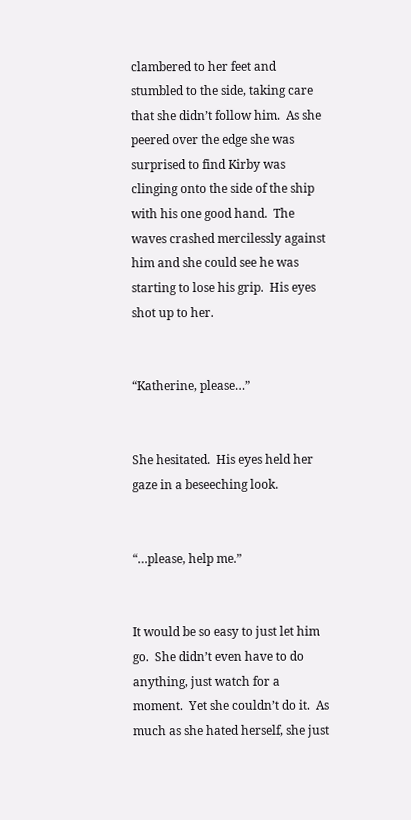clambered to her feet and stumbled to the side, taking care that she didn’t follow him.  As she peered over the edge she was surprised to find Kirby was clinging onto the side of the ship with his one good hand.  The waves crashed mercilessly against him and she could see he was starting to lose his grip.  His eyes shot up to her.


“Katherine, please…”


She hesitated.  His eyes held her gaze in a beseeching look.


“…please, help me.”


It would be so easy to just let him go.  She didn’t even have to do anything, just watch for a moment.  Yet she couldn’t do it.  As much as she hated herself, she just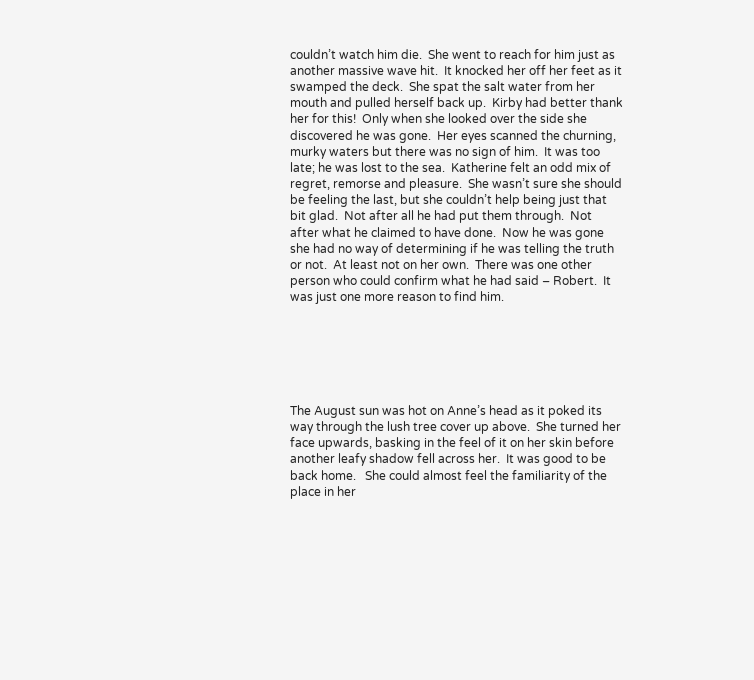couldn’t watch him die.  She went to reach for him just as another massive wave hit.  It knocked her off her feet as it swamped the deck.  She spat the salt water from her mouth and pulled herself back up.  Kirby had better thank her for this!  Only when she looked over the side she discovered he was gone.  Her eyes scanned the churning, murky waters but there was no sign of him.  It was too late; he was lost to the sea.  Katherine felt an odd mix of regret, remorse and pleasure.  She wasn’t sure she should be feeling the last, but she couldn’t help being just that bit glad.  Not after all he had put them through.  Not after what he claimed to have done.  Now he was gone she had no way of determining if he was telling the truth or not.  At least not on her own.  There was one other person who could confirm what he had said – Robert.  It was just one more reason to find him.






The August sun was hot on Anne’s head as it poked its way through the lush tree cover up above.  She turned her face upwards, basking in the feel of it on her skin before another leafy shadow fell across her.  It was good to be back home.   She could almost feel the familiarity of the place in her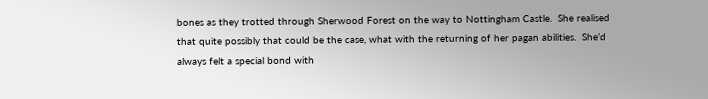bones as they trotted through Sherwood Forest on the way to Nottingham Castle.  She realised that quite possibly that could be the case, what with the returning of her pagan abilities.  She’d always felt a special bond with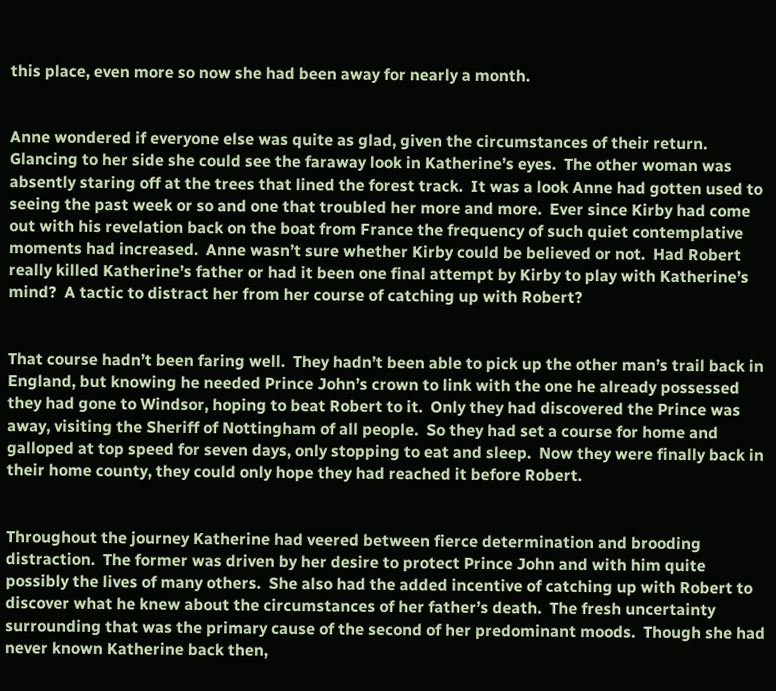this place, even more so now she had been away for nearly a month.


Anne wondered if everyone else was quite as glad, given the circumstances of their return.  Glancing to her side she could see the faraway look in Katherine’s eyes.  The other woman was absently staring off at the trees that lined the forest track.  It was a look Anne had gotten used to seeing the past week or so and one that troubled her more and more.  Ever since Kirby had come out with his revelation back on the boat from France the frequency of such quiet contemplative moments had increased.  Anne wasn’t sure whether Kirby could be believed or not.  Had Robert really killed Katherine’s father or had it been one final attempt by Kirby to play with Katherine’s mind?  A tactic to distract her from her course of catching up with Robert?


That course hadn’t been faring well.  They hadn’t been able to pick up the other man’s trail back in England, but knowing he needed Prince John’s crown to link with the one he already possessed they had gone to Windsor, hoping to beat Robert to it.  Only they had discovered the Prince was away, visiting the Sheriff of Nottingham of all people.  So they had set a course for home and galloped at top speed for seven days, only stopping to eat and sleep.  Now they were finally back in their home county, they could only hope they had reached it before Robert.


Throughout the journey Katherine had veered between fierce determination and brooding distraction.  The former was driven by her desire to protect Prince John and with him quite possibly the lives of many others.  She also had the added incentive of catching up with Robert to discover what he knew about the circumstances of her father’s death.  The fresh uncertainty surrounding that was the primary cause of the second of her predominant moods.  Though she had never known Katherine back then,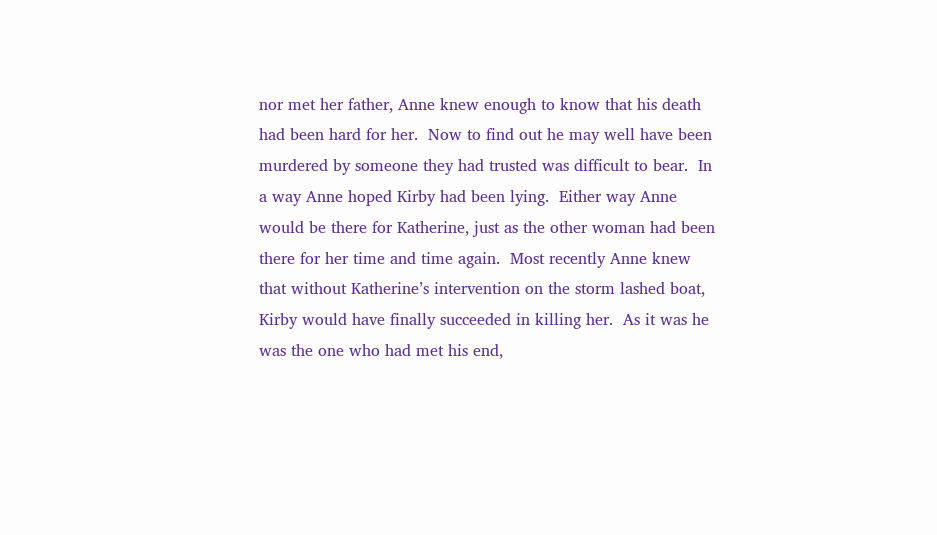nor met her father, Anne knew enough to know that his death had been hard for her.  Now to find out he may well have been murdered by someone they had trusted was difficult to bear.  In a way Anne hoped Kirby had been lying.  Either way Anne would be there for Katherine, just as the other woman had been there for her time and time again.  Most recently Anne knew that without Katherine’s intervention on the storm lashed boat, Kirby would have finally succeeded in killing her.  As it was he was the one who had met his end,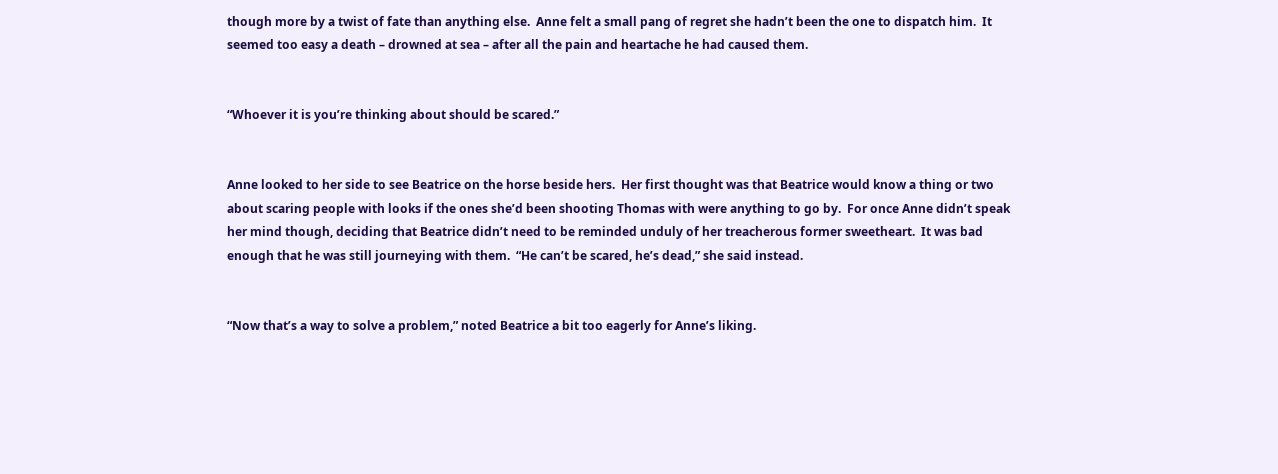though more by a twist of fate than anything else.  Anne felt a small pang of regret she hadn’t been the one to dispatch him.  It seemed too easy a death – drowned at sea – after all the pain and heartache he had caused them.


“Whoever it is you’re thinking about should be scared.”


Anne looked to her side to see Beatrice on the horse beside hers.  Her first thought was that Beatrice would know a thing or two about scaring people with looks if the ones she’d been shooting Thomas with were anything to go by.  For once Anne didn’t speak her mind though, deciding that Beatrice didn’t need to be reminded unduly of her treacherous former sweetheart.  It was bad enough that he was still journeying with them.  “He can’t be scared, he’s dead,” she said instead.


“Now that’s a way to solve a problem,” noted Beatrice a bit too eagerly for Anne’s liking.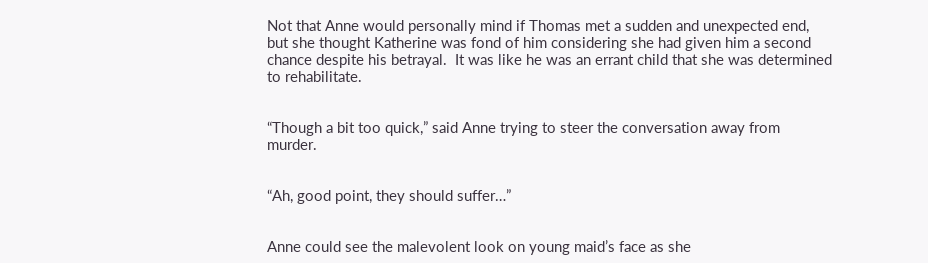Not that Anne would personally mind if Thomas met a sudden and unexpected end, but she thought Katherine was fond of him considering she had given him a second chance despite his betrayal.  It was like he was an errant child that she was determined to rehabilitate.


“Though a bit too quick,” said Anne trying to steer the conversation away from murder.


“Ah, good point, they should suffer…”


Anne could see the malevolent look on young maid’s face as she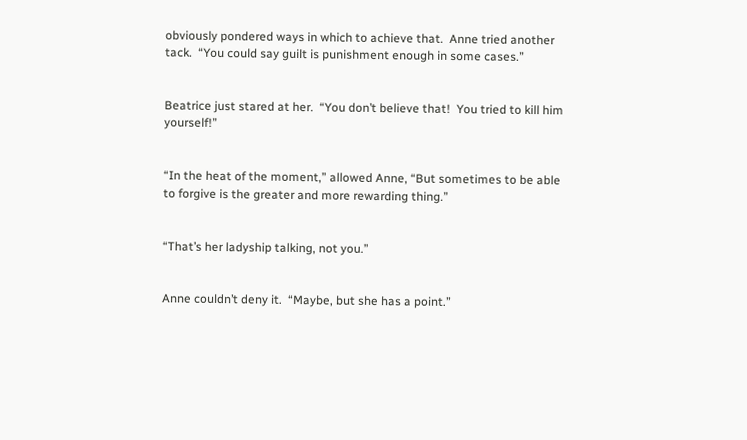obviously pondered ways in which to achieve that.  Anne tried another tack.  “You could say guilt is punishment enough in some cases.”


Beatrice just stared at her.  “You don’t believe that!  You tried to kill him yourself!”


“In the heat of the moment,” allowed Anne, “But sometimes to be able to forgive is the greater and more rewarding thing.”


“That’s her ladyship talking, not you.”


Anne couldn’t deny it.  “Maybe, but she has a point.”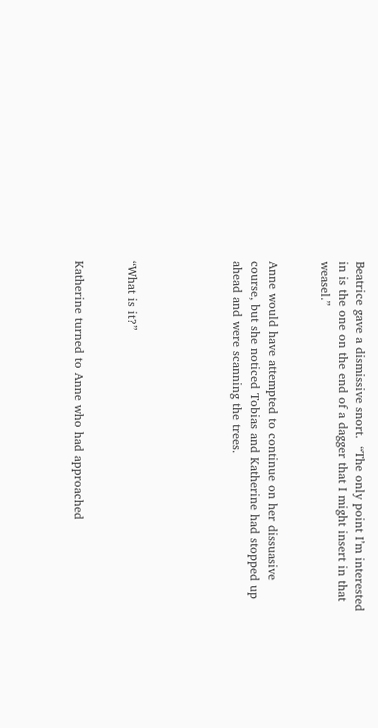Beatrice gave a dismissive snort.  “The only point I’m interested in is the one on the end of a dagger that I might insert in that weasel.”


Anne would have attempted to continue on her dissuasive course, but she noticed Tobias and Katherine had stopped up ahead and were scanning the trees.





“What is it?”


Katherine turned to Anne who had approached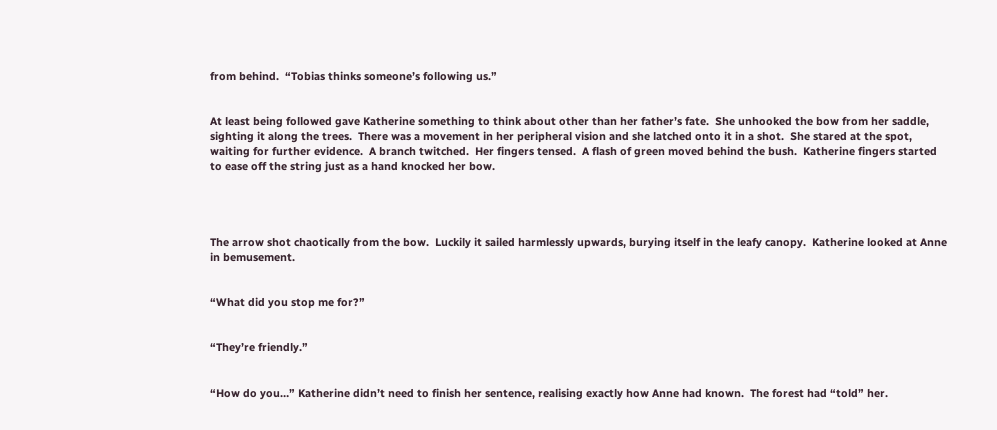from behind.  “Tobias thinks someone’s following us.”


At least being followed gave Katherine something to think about other than her father’s fate.  She unhooked the bow from her saddle, sighting it along the trees.  There was a movement in her peripheral vision and she latched onto it in a shot.  She stared at the spot, waiting for further evidence.  A branch twitched.  Her fingers tensed.  A flash of green moved behind the bush.  Katherine fingers started to ease off the string just as a hand knocked her bow.




The arrow shot chaotically from the bow.  Luckily it sailed harmlessly upwards, burying itself in the leafy canopy.  Katherine looked at Anne in bemusement.


“What did you stop me for?”


“They’re friendly.”


“How do you…” Katherine didn’t need to finish her sentence, realising exactly how Anne had known.  The forest had “told” her.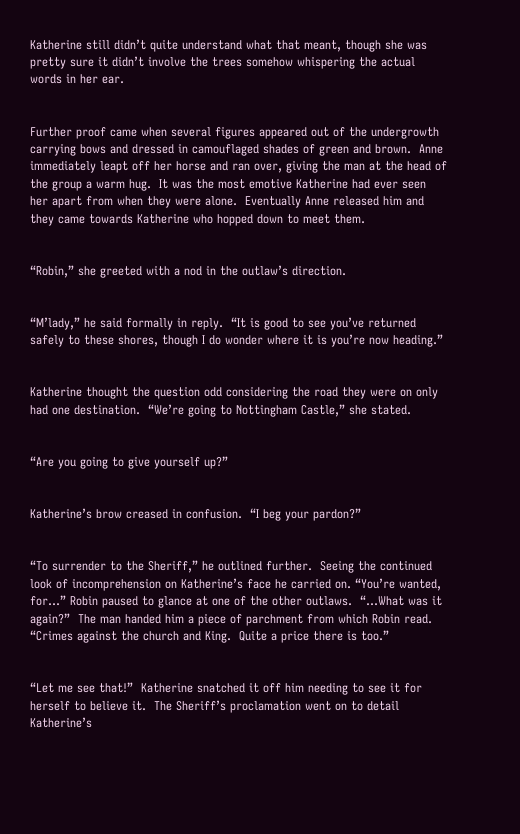Katherine still didn’t quite understand what that meant, though she was pretty sure it didn’t involve the trees somehow whispering the actual words in her ear.


Further proof came when several figures appeared out of the undergrowth carrying bows and dressed in camouflaged shades of green and brown.  Anne immediately leapt off her horse and ran over, giving the man at the head of the group a warm hug.  It was the most emotive Katherine had ever seen her apart from when they were alone.  Eventually Anne released him and they came towards Katherine who hopped down to meet them.


“Robin,” she greeted with a nod in the outlaw’s direction.


“M’lady,” he said formally in reply.  “It is good to see you’ve returned safely to these shores, though I do wonder where it is you’re now heading.”


Katherine thought the question odd considering the road they were on only had one destination.  “We’re going to Nottingham Castle,” she stated.


“Are you going to give yourself up?”


Katherine’s brow creased in confusion.  “I beg your pardon?”


“To surrender to the Sheriff,” he outlined further.  Seeing the continued look of incomprehension on Katherine’s face he carried on. “You’re wanted, for…” Robin paused to glance at one of the other outlaws.  “…What was it again?”  The man handed him a piece of parchment from which Robin read.  “Crimes against the church and King.  Quite a price there is too.”


“Let me see that!”  Katherine snatched it off him needing to see it for herself to believe it.  The Sheriff’s proclamation went on to detail Katherine’s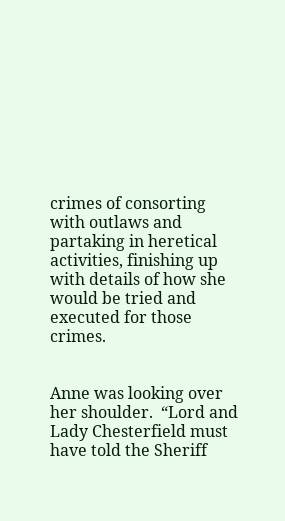crimes of consorting with outlaws and partaking in heretical activities, finishing up with details of how she would be tried and executed for those crimes.


Anne was looking over her shoulder.  “Lord and Lady Chesterfield must have told the Sheriff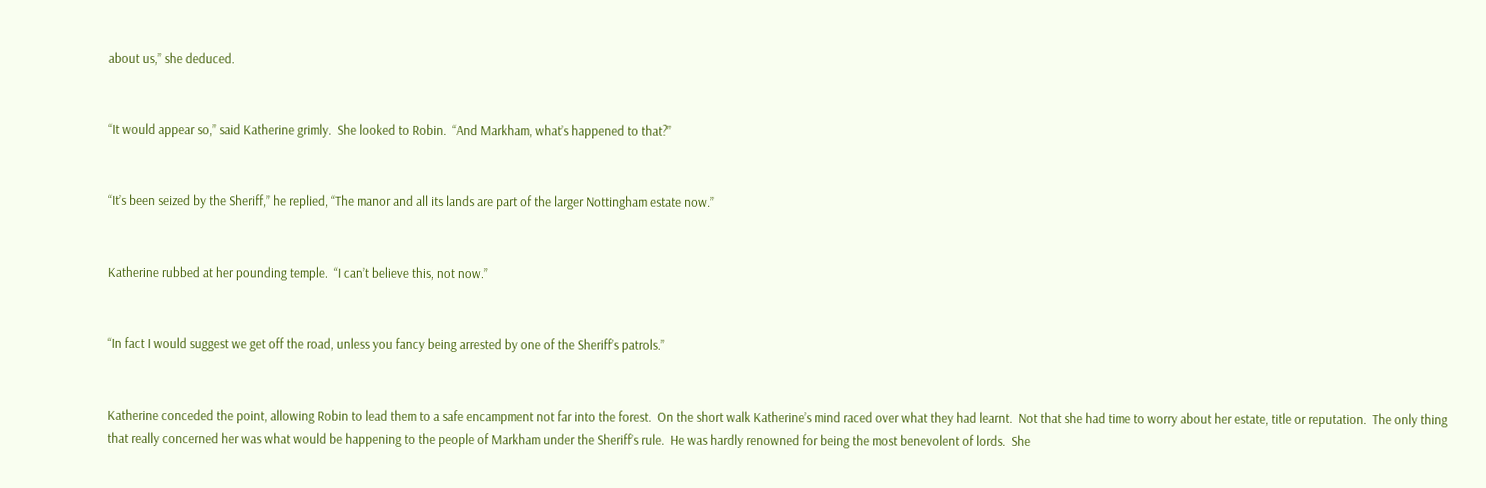about us,” she deduced.


“It would appear so,” said Katherine grimly.  She looked to Robin.  “And Markham, what’s happened to that?”


“It’s been seized by the Sheriff,” he replied, “The manor and all its lands are part of the larger Nottingham estate now.”


Katherine rubbed at her pounding temple.  “I can’t believe this, not now.”


“In fact I would suggest we get off the road, unless you fancy being arrested by one of the Sheriff’s patrols.”


Katherine conceded the point, allowing Robin to lead them to a safe encampment not far into the forest.  On the short walk Katherine’s mind raced over what they had learnt.  Not that she had time to worry about her estate, title or reputation.  The only thing that really concerned her was what would be happening to the people of Markham under the Sheriff’s rule.  He was hardly renowned for being the most benevolent of lords.  She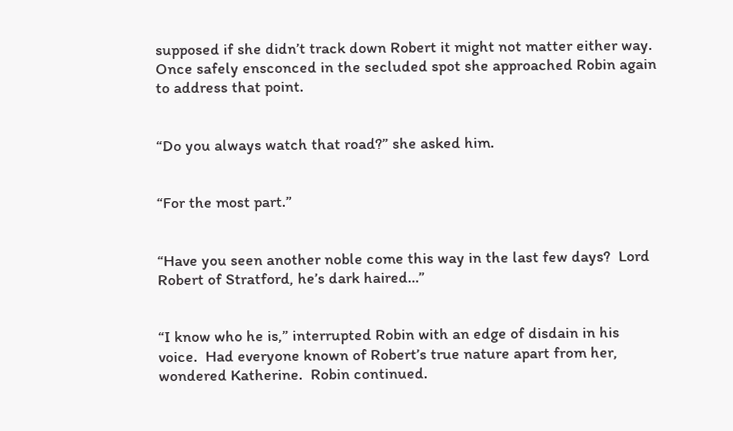supposed if she didn’t track down Robert it might not matter either way.  Once safely ensconced in the secluded spot she approached Robin again to address that point.


“Do you always watch that road?” she asked him.


“For the most part.”


“Have you seen another noble come this way in the last few days?  Lord Robert of Stratford, he’s dark haired…”


“I know who he is,” interrupted Robin with an edge of disdain in his voice.  Had everyone known of Robert’s true nature apart from her, wondered Katherine.  Robin continued.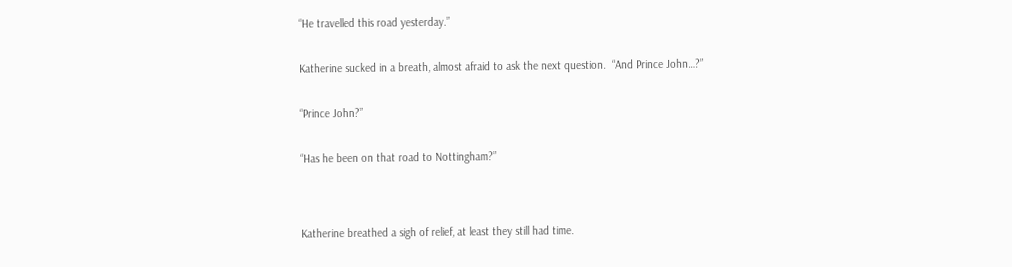“He travelled this road yesterday.”


Katherine sucked in a breath, almost afraid to ask the next question.  “And Prince John…?”


“Prince John?”


“Has he been on that road to Nottingham?”




Katherine breathed a sigh of relief, at least they still had time.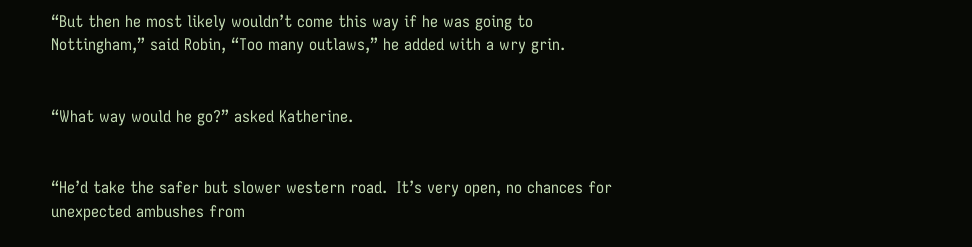“But then he most likely wouldn’t come this way if he was going to Nottingham,” said Robin, “Too many outlaws,” he added with a wry grin.


“What way would he go?” asked Katherine.


“He’d take the safer but slower western road.  It’s very open, no chances for unexpected ambushes from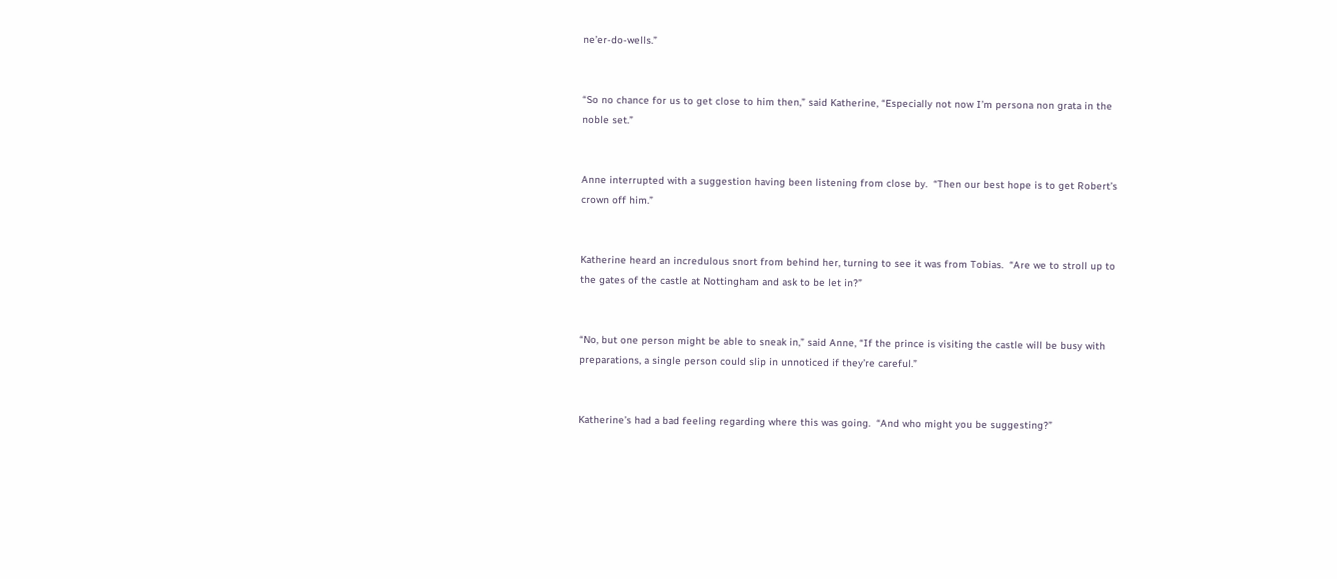ne’er-do-wells.”


“So no chance for us to get close to him then,” said Katherine, “Especially not now I’m persona non grata in the noble set.”


Anne interrupted with a suggestion having been listening from close by.  “Then our best hope is to get Robert’s crown off him.”


Katherine heard an incredulous snort from behind her, turning to see it was from Tobias.  “Are we to stroll up to the gates of the castle at Nottingham and ask to be let in?”


“No, but one person might be able to sneak in,” said Anne, “If the prince is visiting the castle will be busy with preparations, a single person could slip in unnoticed if they’re careful.”


Katherine’s had a bad feeling regarding where this was going.  “And who might you be suggesting?”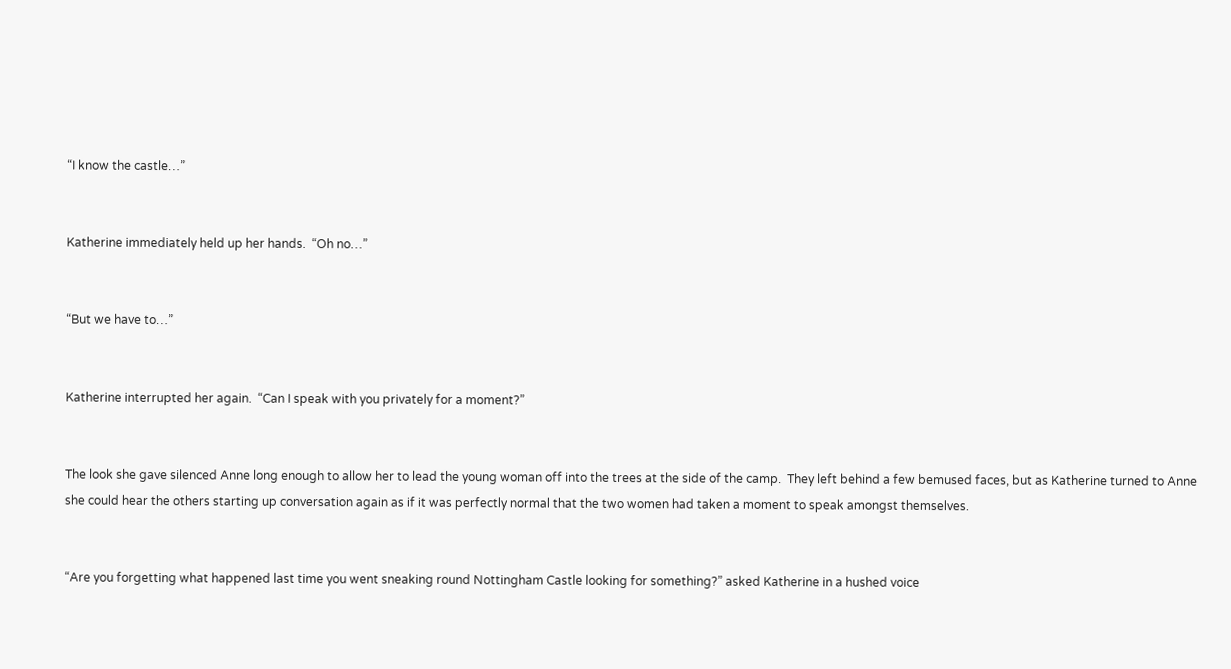“I know the castle…”


Katherine immediately held up her hands.  “Oh no…”


“But we have to…”


Katherine interrupted her again.  “Can I speak with you privately for a moment?”


The look she gave silenced Anne long enough to allow her to lead the young woman off into the trees at the side of the camp.  They left behind a few bemused faces, but as Katherine turned to Anne she could hear the others starting up conversation again as if it was perfectly normal that the two women had taken a moment to speak amongst themselves.


“Are you forgetting what happened last time you went sneaking round Nottingham Castle looking for something?” asked Katherine in a hushed voice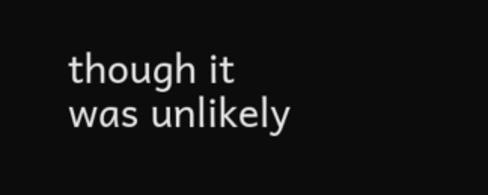though it was unlikely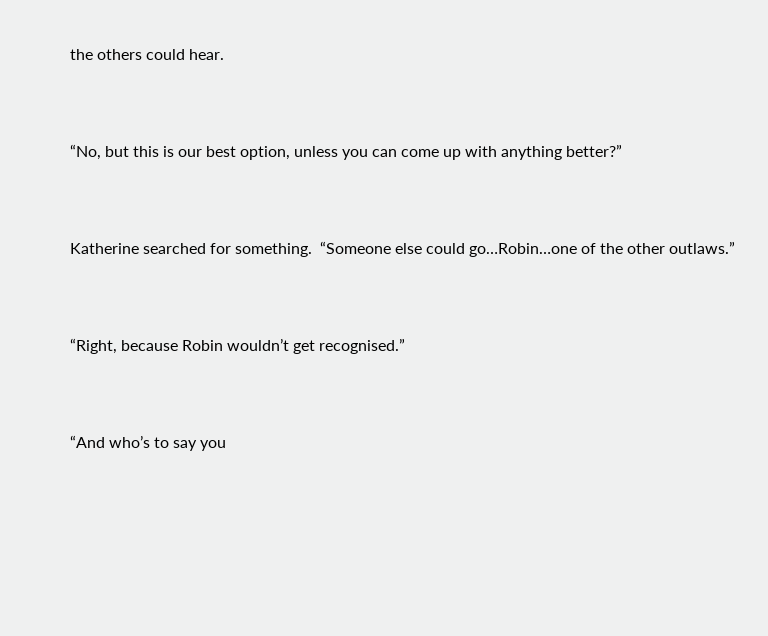the others could hear.


“No, but this is our best option, unless you can come up with anything better?”


Katherine searched for something.  “Someone else could go…Robin…one of the other outlaws.”


“Right, because Robin wouldn’t get recognised.”


“And who’s to say you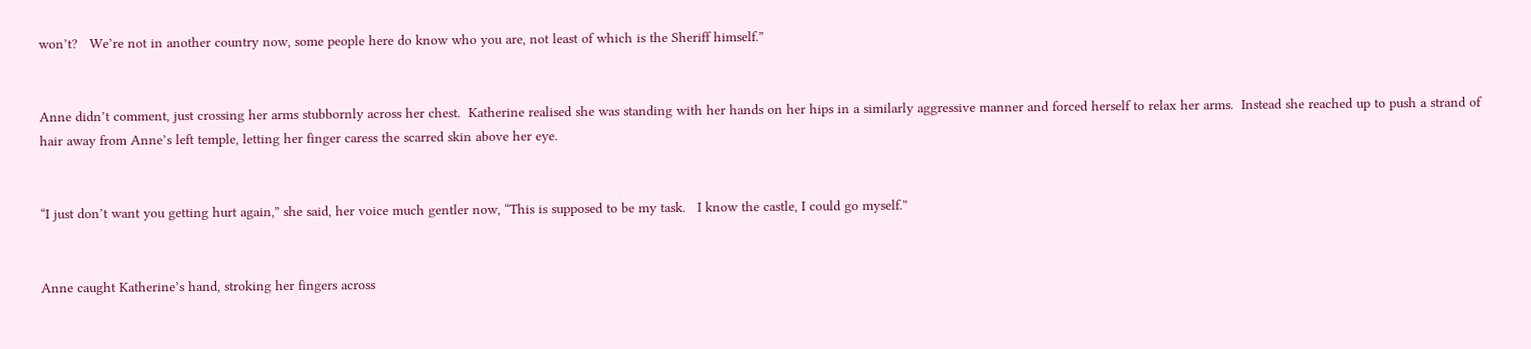won’t?   We’re not in another country now, some people here do know who you are, not least of which is the Sheriff himself.”


Anne didn’t comment, just crossing her arms stubbornly across her chest.  Katherine realised she was standing with her hands on her hips in a similarly aggressive manner and forced herself to relax her arms.  Instead she reached up to push a strand of hair away from Anne’s left temple, letting her finger caress the scarred skin above her eye.


“I just don’t want you getting hurt again,” she said, her voice much gentler now, “This is supposed to be my task.   I know the castle, I could go myself.”


Anne caught Katherine’s hand, stroking her fingers across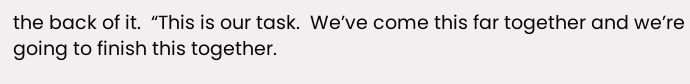the back of it.  “This is our task.  We’ve come this far together and we’re going to finish this together.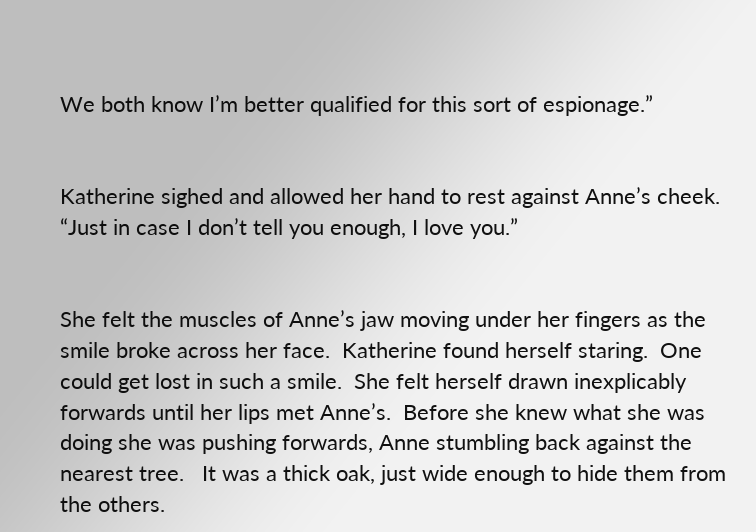We both know I’m better qualified for this sort of espionage.”


Katherine sighed and allowed her hand to rest against Anne’s cheek.  “Just in case I don’t tell you enough, I love you.”


She felt the muscles of Anne’s jaw moving under her fingers as the smile broke across her face.  Katherine found herself staring.  One could get lost in such a smile.  She felt herself drawn inexplicably forwards until her lips met Anne’s.  Before she knew what she was doing she was pushing forwards, Anne stumbling back against the nearest tree.   It was a thick oak, just wide enough to hide them from the others.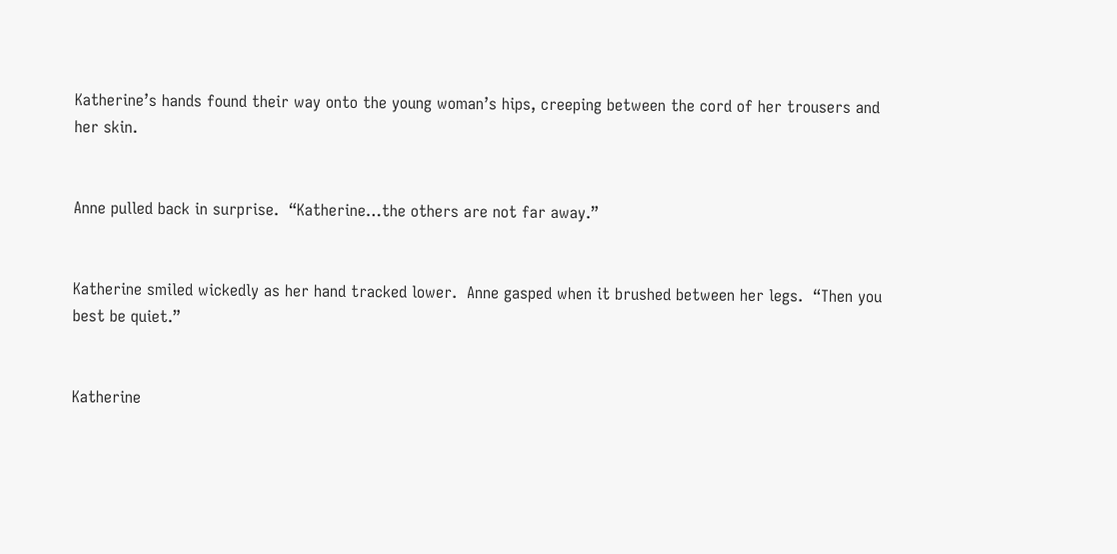Katherine’s hands found their way onto the young woman’s hips, creeping between the cord of her trousers and her skin.


Anne pulled back in surprise.  “Katherine…the others are not far away.”


Katherine smiled wickedly as her hand tracked lower.  Anne gasped when it brushed between her legs.  “Then you best be quiet.”


Katherine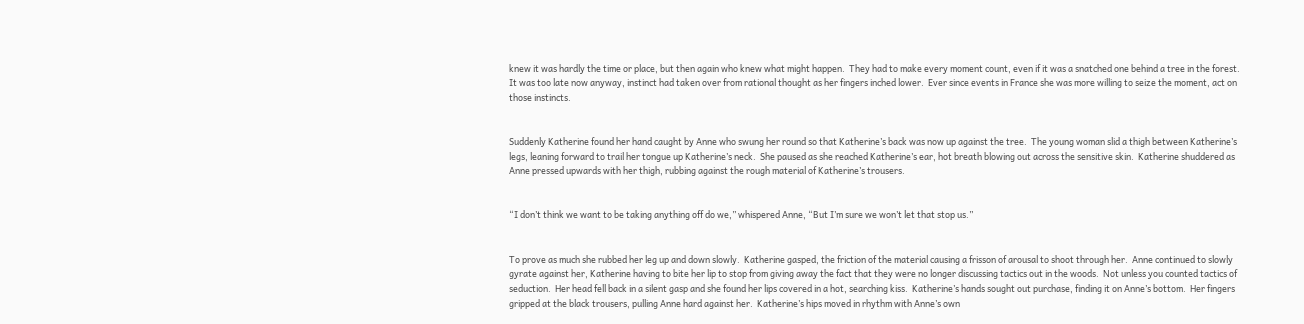knew it was hardly the time or place, but then again who knew what might happen.  They had to make every moment count, even if it was a snatched one behind a tree in the forest.  It was too late now anyway, instinct had taken over from rational thought as her fingers inched lower.  Ever since events in France she was more willing to seize the moment, act on those instincts.


Suddenly Katherine found her hand caught by Anne who swung her round so that Katherine’s back was now up against the tree.  The young woman slid a thigh between Katherine’s legs, leaning forward to trail her tongue up Katherine’s neck.  She paused as she reached Katherine’s ear, hot breath blowing out across the sensitive skin.  Katherine shuddered as Anne pressed upwards with her thigh, rubbing against the rough material of Katherine’s trousers.


“I don’t think we want to be taking anything off do we,” whispered Anne, “But I’m sure we won’t let that stop us.”


To prove as much she rubbed her leg up and down slowly.  Katherine gasped, the friction of the material causing a frisson of arousal to shoot through her.  Anne continued to slowly gyrate against her, Katherine having to bite her lip to stop from giving away the fact that they were no longer discussing tactics out in the woods.  Not unless you counted tactics of seduction.  Her head fell back in a silent gasp and she found her lips covered in a hot, searching kiss.  Katherine’s hands sought out purchase, finding it on Anne’s bottom.  Her fingers gripped at the black trousers, pulling Anne hard against her.  Katherine’s hips moved in rhythm with Anne’s own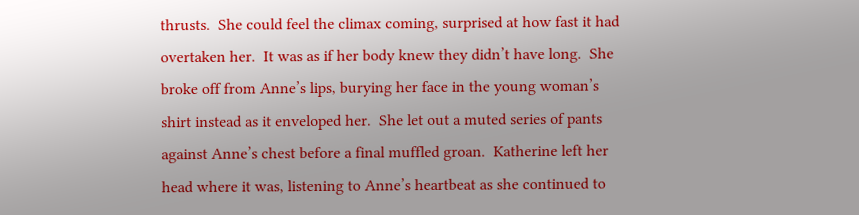thrusts.  She could feel the climax coming, surprised at how fast it had overtaken her.  It was as if her body knew they didn’t have long.  She broke off from Anne’s lips, burying her face in the young woman’s shirt instead as it enveloped her.  She let out a muted series of pants against Anne’s chest before a final muffled groan.  Katherine left her head where it was, listening to Anne’s heartbeat as she continued to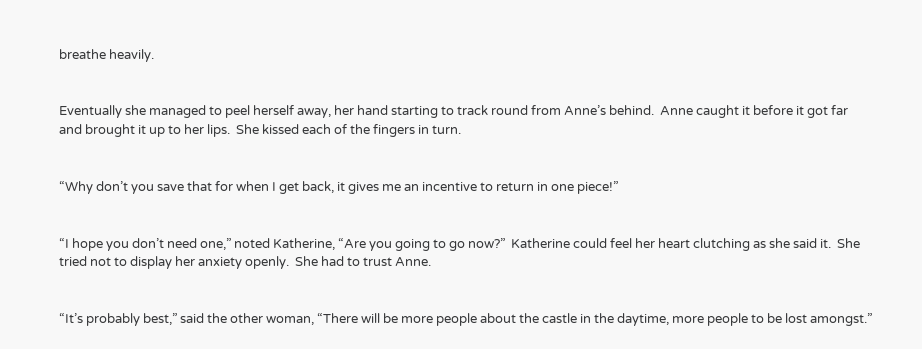breathe heavily.


Eventually she managed to peel herself away, her hand starting to track round from Anne’s behind.  Anne caught it before it got far and brought it up to her lips.  She kissed each of the fingers in turn.


“Why don’t you save that for when I get back, it gives me an incentive to return in one piece!”


“I hope you don’t need one,” noted Katherine, “Are you going to go now?”  Katherine could feel her heart clutching as she said it.  She tried not to display her anxiety openly.  She had to trust Anne.


“It’s probably best,” said the other woman, “There will be more people about the castle in the daytime, more people to be lost amongst.”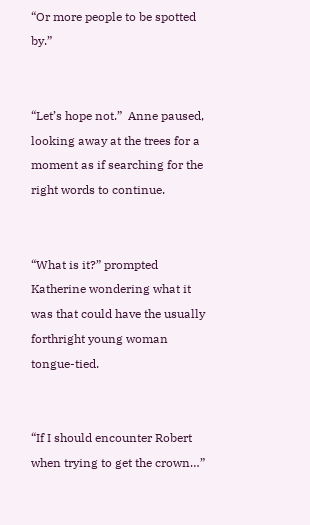“Or more people to be spotted by.”


“Let’s hope not.”  Anne paused, looking away at the trees for a moment as if searching for the right words to continue.


“What is it?” prompted Katherine wondering what it was that could have the usually forthright young woman tongue-tied.


“If I should encounter Robert when trying to get the crown…”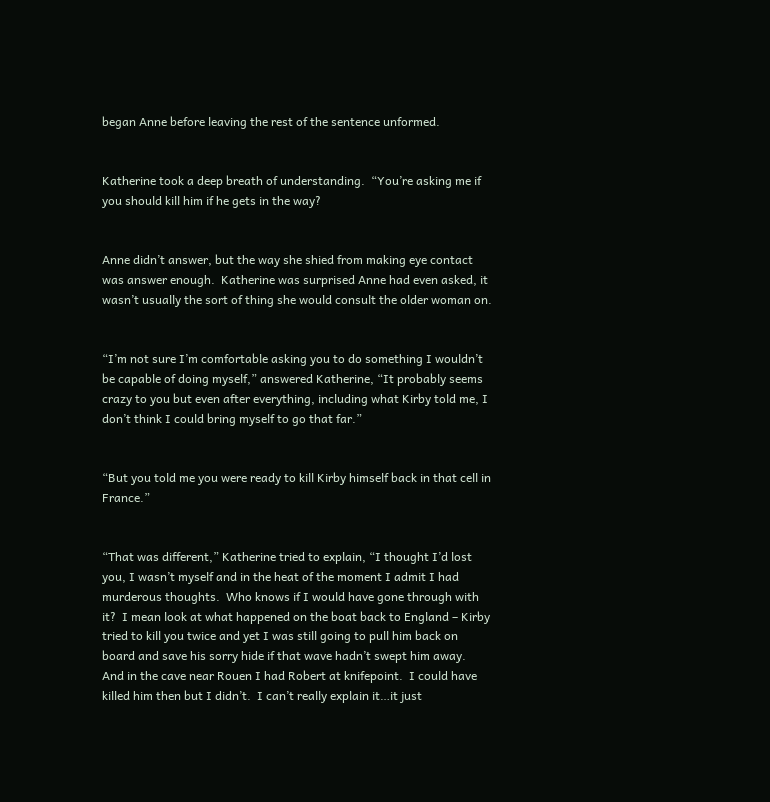began Anne before leaving the rest of the sentence unformed.


Katherine took a deep breath of understanding.  “You’re asking me if you should kill him if he gets in the way?


Anne didn’t answer, but the way she shied from making eye contact was answer enough.  Katherine was surprised Anne had even asked, it wasn’t usually the sort of thing she would consult the older woman on.


“I’m not sure I’m comfortable asking you to do something I wouldn’t be capable of doing myself,” answered Katherine, “It probably seems crazy to you but even after everything, including what Kirby told me, I don’t think I could bring myself to go that far.”


“But you told me you were ready to kill Kirby himself back in that cell in France.”


“That was different,” Katherine tried to explain, “I thought I’d lost you, I wasn’t myself and in the heat of the moment I admit I had murderous thoughts.  Who knows if I would have gone through with it?  I mean look at what happened on the boat back to England – Kirby tried to kill you twice and yet I was still going to pull him back on board and save his sorry hide if that wave hadn’t swept him away.  And in the cave near Rouen I had Robert at knifepoint.  I could have killed him then but I didn’t.  I can’t really explain it…it just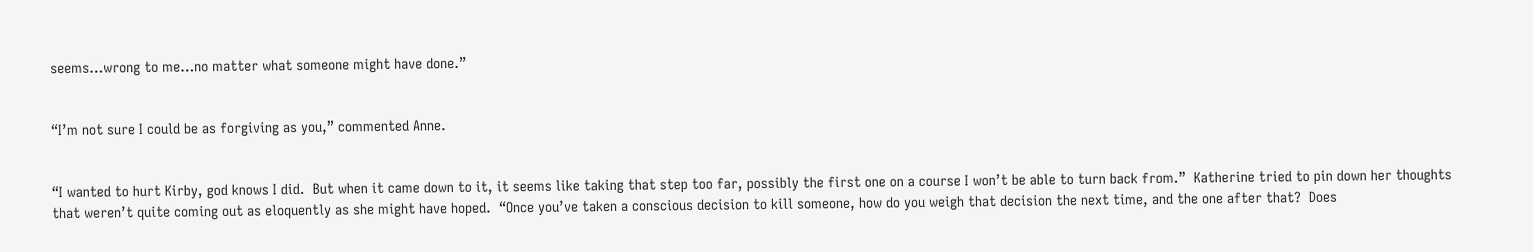seems…wrong to me…no matter what someone might have done.”


“I’m not sure I could be as forgiving as you,” commented Anne.


“I wanted to hurt Kirby, god knows I did.  But when it came down to it, it seems like taking that step too far, possibly the first one on a course I won’t be able to turn back from.”  Katherine tried to pin down her thoughts that weren’t quite coming out as eloquently as she might have hoped.  “Once you’ve taken a conscious decision to kill someone, how do you weigh that decision the next time, and the one after that?  Does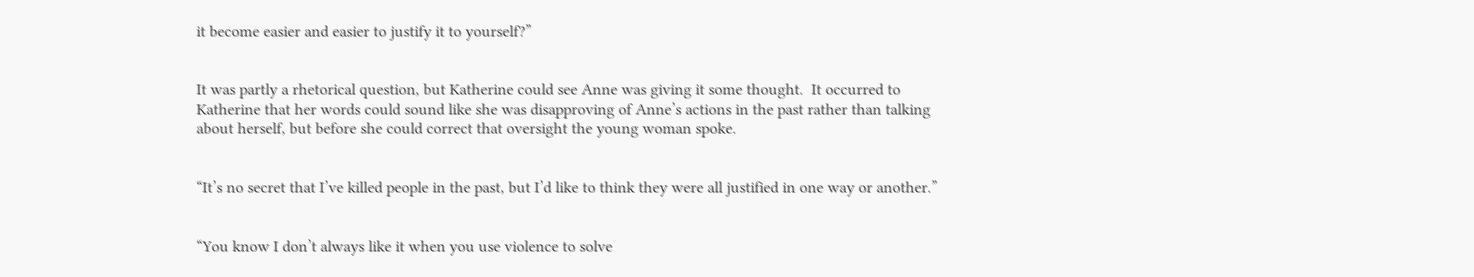it become easier and easier to justify it to yourself?”


It was partly a rhetorical question, but Katherine could see Anne was giving it some thought.  It occurred to Katherine that her words could sound like she was disapproving of Anne’s actions in the past rather than talking about herself, but before she could correct that oversight the young woman spoke.


“It’s no secret that I’ve killed people in the past, but I’d like to think they were all justified in one way or another.”


“You know I don’t always like it when you use violence to solve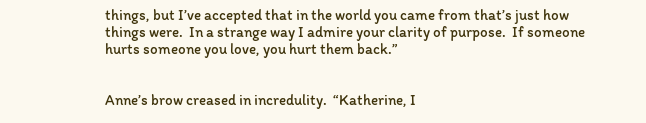things, but I’ve accepted that in the world you came from that’s just how things were.  In a strange way I admire your clarity of purpose.  If someone hurts someone you love, you hurt them back.”


Anne’s brow creased in incredulity.  “Katherine, I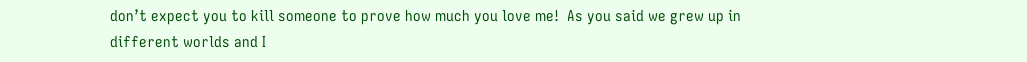don’t expect you to kill someone to prove how much you love me!  As you said we grew up in different worlds and I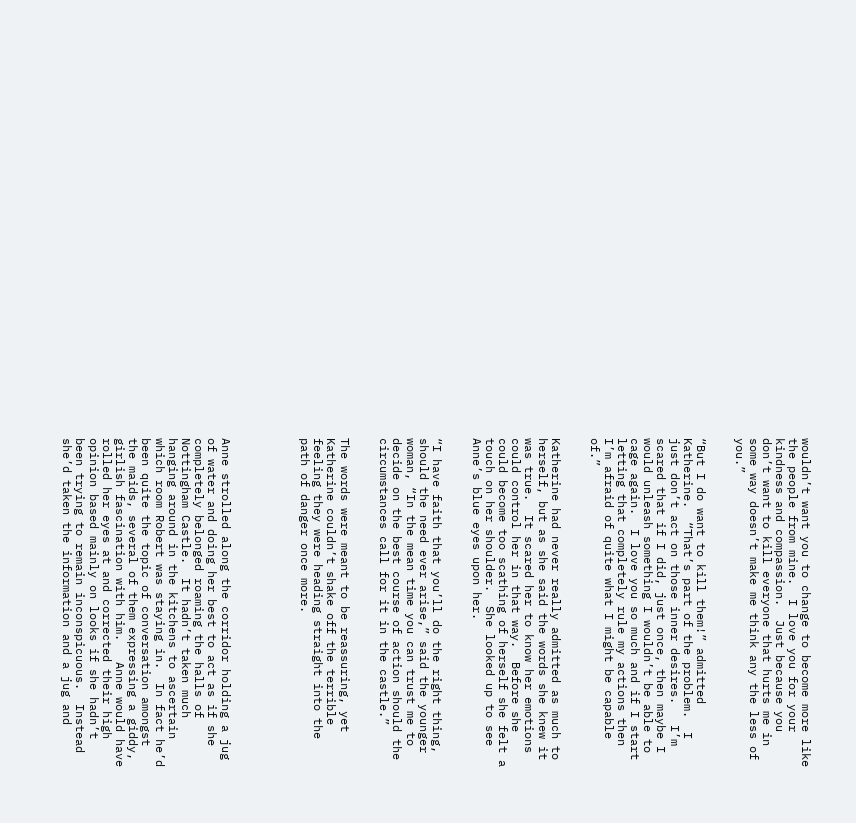wouldn’t want you to change to become more like the people from mine.  I love you for your kindness and compassion.  Just because you don’t want to kill everyone that hurts me in some way doesn’t make me think any the less of you.”


“But I do want to kill them!” admitted Katherine.  “That’s part of the problem.  I just don’t act on those inner desires.   I’m scared that if I did, just once, then maybe I would unleash something I wouldn’t be able to cage again.  I love you so much and if I start letting that completely rule my actions then I’m afraid of quite what I might be capable of.”


Katherine had never really admitted as much to herself, but as she said the words she knew it was true.  It scared her to know her emotions could control her in that way.  Before she could become too scathing of herself she felt a touch on her shoulder.  She looked up to see Anne’s blue eyes upon her.


“I have faith that you’ll do the right thing, should the need ever arise,” said the younger woman, “In the mean time you can trust me to decide on the best course of action should the circumstances call for it in the castle.”


The words were meant to be reassuring, yet Katherine couldn’t shake off the terrible feeling they were heading straight into the path of danger once more.





Anne strolled along the corridor holding a jug of water and doing her best to act as if she completely belonged roaming the halls of Nottingham Castle.  It hadn’t taken much hanging around in the kitchens to ascertain which room Robert was staying in.  In fact he’d been quite the topic of conversation amongst the maids, several of them expressing a giddy, girlish fascination with him.   Anne would have rolled her eyes at and corrected their high opinion based mainly on looks if she hadn’t been trying to remain inconspicuous.  Instead she’d taken the information and a jug and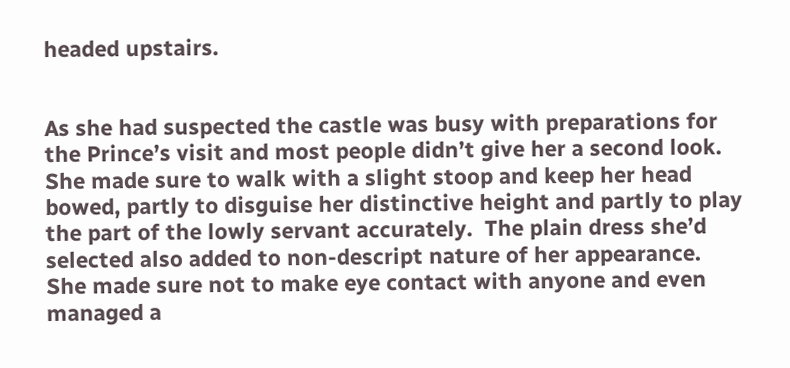headed upstairs.


As she had suspected the castle was busy with preparations for the Prince’s visit and most people didn’t give her a second look.  She made sure to walk with a slight stoop and keep her head bowed, partly to disguise her distinctive height and partly to play the part of the lowly servant accurately.  The plain dress she’d selected also added to non-descript nature of her appearance.  She made sure not to make eye contact with anyone and even managed a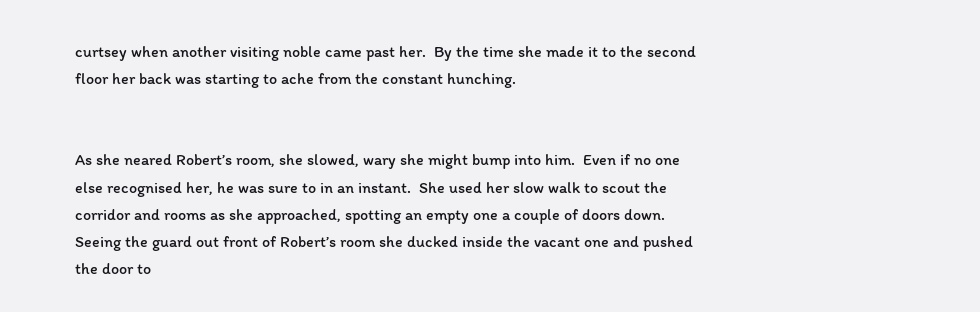curtsey when another visiting noble came past her.  By the time she made it to the second floor her back was starting to ache from the constant hunching.


As she neared Robert’s room, she slowed, wary she might bump into him.  Even if no one else recognised her, he was sure to in an instant.  She used her slow walk to scout the corridor and rooms as she approached, spotting an empty one a couple of doors down.  Seeing the guard out front of Robert’s room she ducked inside the vacant one and pushed the door to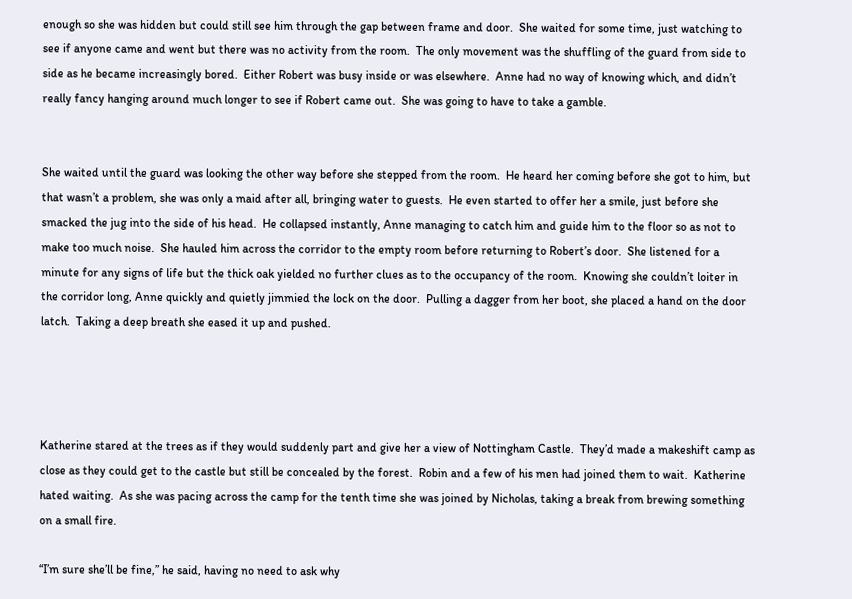enough so she was hidden but could still see him through the gap between frame and door.  She waited for some time, just watching to see if anyone came and went but there was no activity from the room.  The only movement was the shuffling of the guard from side to side as he became increasingly bored.  Either Robert was busy inside or was elsewhere.  Anne had no way of knowing which, and didn’t really fancy hanging around much longer to see if Robert came out.  She was going to have to take a gamble.


She waited until the guard was looking the other way before she stepped from the room.  He heard her coming before she got to him, but that wasn’t a problem, she was only a maid after all, bringing water to guests.  He even started to offer her a smile, just before she smacked the jug into the side of his head.  He collapsed instantly, Anne managing to catch him and guide him to the floor so as not to make too much noise.  She hauled him across the corridor to the empty room before returning to Robert’s door.  She listened for a minute for any signs of life but the thick oak yielded no further clues as to the occupancy of the room.  Knowing she couldn’t loiter in the corridor long, Anne quickly and quietly jimmied the lock on the door.  Pulling a dagger from her boot, she placed a hand on the door latch.  Taking a deep breath she eased it up and pushed.




Katherine stared at the trees as if they would suddenly part and give her a view of Nottingham Castle.  They’d made a makeshift camp as close as they could get to the castle but still be concealed by the forest.  Robin and a few of his men had joined them to wait.  Katherine hated waiting.  As she was pacing across the camp for the tenth time she was joined by Nicholas, taking a break from brewing something on a small fire.

“I’m sure she’ll be fine,” he said, having no need to ask why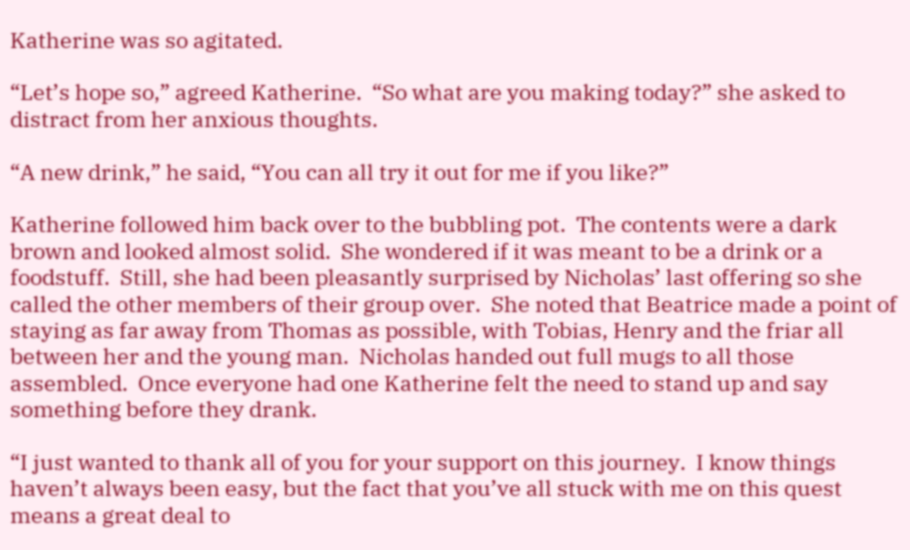Katherine was so agitated.

“Let’s hope so,” agreed Katherine.  “So what are you making today?” she asked to distract from her anxious thoughts.

“A new drink,” he said, “You can all try it out for me if you like?”

Katherine followed him back over to the bubbling pot.  The contents were a dark brown and looked almost solid.  She wondered if it was meant to be a drink or a foodstuff.  Still, she had been pleasantly surprised by Nicholas’ last offering so she called the other members of their group over.  She noted that Beatrice made a point of staying as far away from Thomas as possible, with Tobias, Henry and the friar all between her and the young man.  Nicholas handed out full mugs to all those assembled.  Once everyone had one Katherine felt the need to stand up and say something before they drank.

“I just wanted to thank all of you for your support on this journey.  I know things haven’t always been easy, but the fact that you’ve all stuck with me on this quest means a great deal to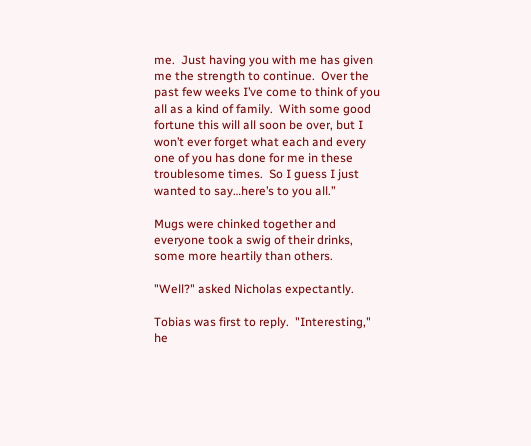me.  Just having you with me has given me the strength to continue.  Over the past few weeks I’ve come to think of you all as a kind of family.  With some good fortune this will all soon be over, but I won’t ever forget what each and every one of you has done for me in these troublesome times.  So I guess I just wanted to say…here’s to you all.”

Mugs were chinked together and everyone took a swig of their drinks, some more heartily than others.

"Well?" asked Nicholas expectantly.

Tobias was first to reply.  "Interesting," he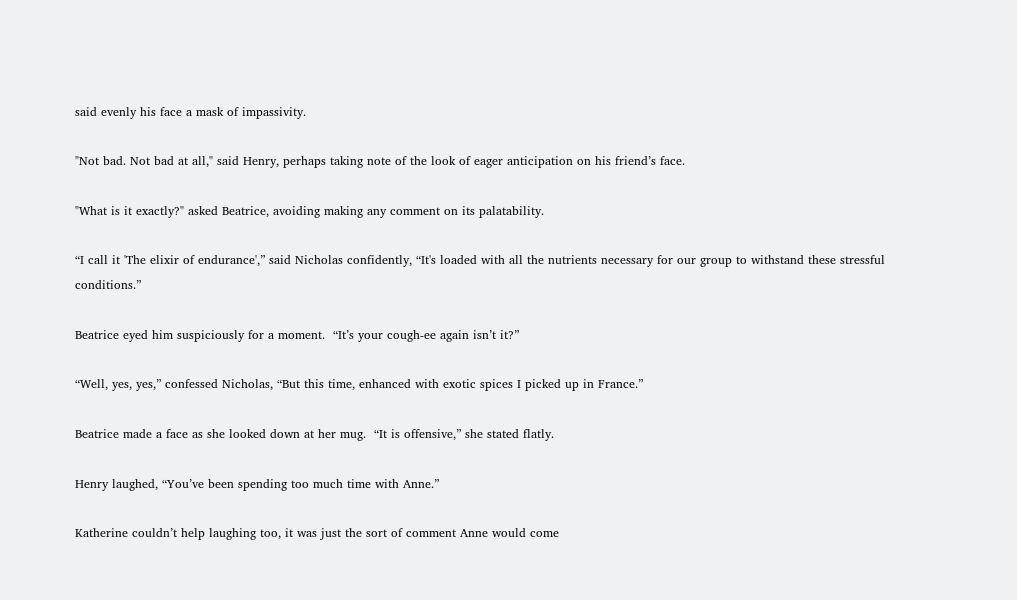said evenly his face a mask of impassivity.

"Not bad. Not bad at all," said Henry, perhaps taking note of the look of eager anticipation on his friend’s face.

"What is it exactly?" asked Beatrice, avoiding making any comment on its palatability.

“I call it 'The elixir of endurance',” said Nicholas confidently, “It's loaded with all the nutrients necessary for our group to withstand these stressful conditions.”

Beatrice eyed him suspiciously for a moment.  “It’s your cough-ee again isn’t it?”

“Well, yes, yes,” confessed Nicholas, “But this time, enhanced with exotic spices I picked up in France.”

Beatrice made a face as she looked down at her mug.  “It is offensive,” she stated flatly.

Henry laughed, “You’ve been spending too much time with Anne.”

Katherine couldn’t help laughing too, it was just the sort of comment Anne would come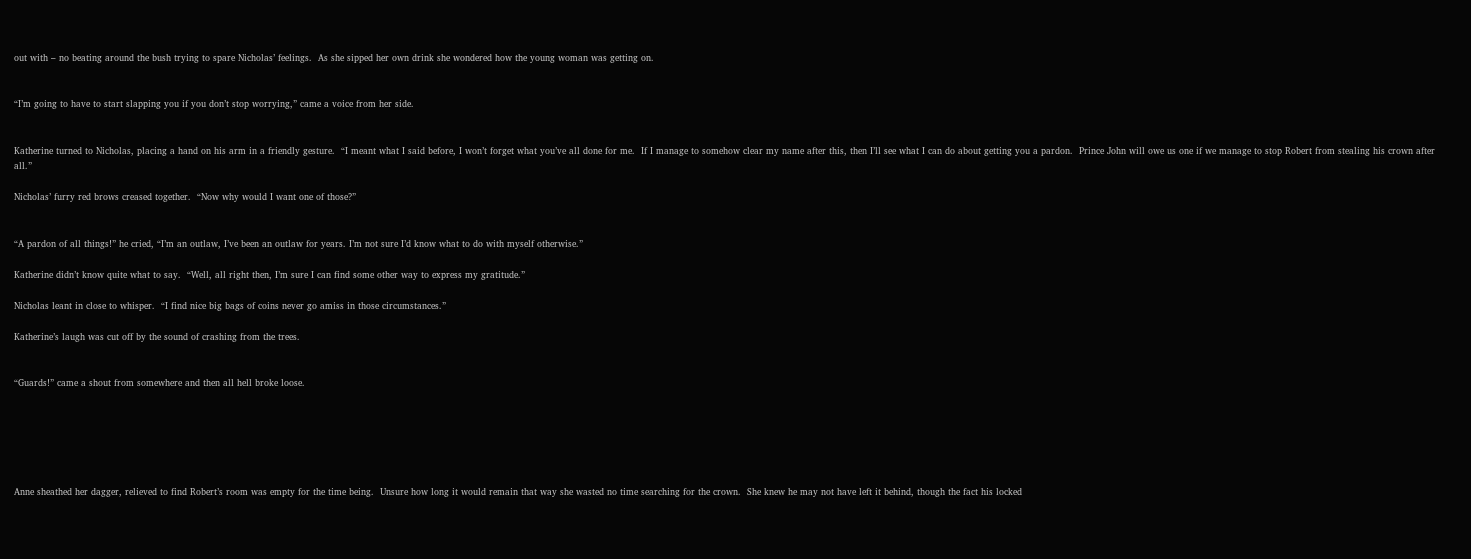out with – no beating around the bush trying to spare Nicholas’ feelings.  As she sipped her own drink she wondered how the young woman was getting on.


“I’m going to have to start slapping you if you don’t stop worrying,” came a voice from her side.


Katherine turned to Nicholas, placing a hand on his arm in a friendly gesture.  “I meant what I said before, I won’t forget what you’ve all done for me.  If I manage to somehow clear my name after this, then I’ll see what I can do about getting you a pardon.  Prince John will owe us one if we manage to stop Robert from stealing his crown after all.”

Nicholas’ furry red brows creased together.  “Now why would I want one of those?”


“A pardon of all things!” he cried, “I’m an outlaw, I’ve been an outlaw for years. I’m not sure I’d know what to do with myself otherwise.”

Katherine didn’t know quite what to say.  “Well, all right then, I’m sure I can find some other way to express my gratitude.”

Nicholas leant in close to whisper.  “I find nice big bags of coins never go amiss in those circumstances.”

Katherine’s laugh was cut off by the sound of crashing from the trees.


“Guards!” came a shout from somewhere and then all hell broke loose.






Anne sheathed her dagger, relieved to find Robert’s room was empty for the time being.  Unsure how long it would remain that way she wasted no time searching for the crown.  She knew he may not have left it behind, though the fact his locked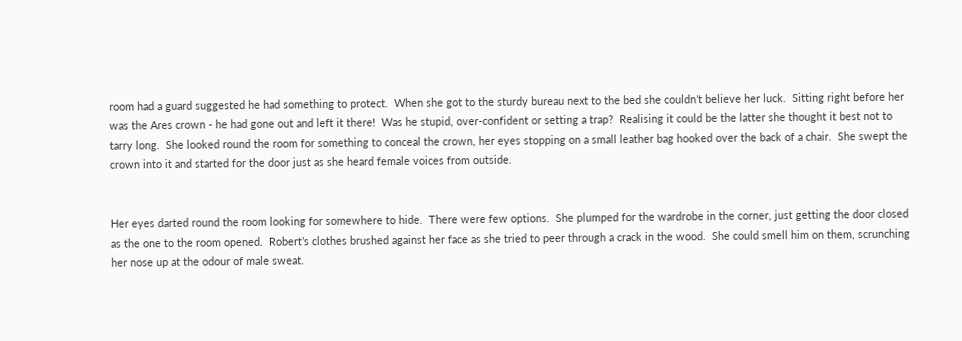room had a guard suggested he had something to protect.  When she got to the sturdy bureau next to the bed she couldn’t believe her luck.  Sitting right before her was the Ares crown - he had gone out and left it there!  Was he stupid, over-confident or setting a trap?  Realising it could be the latter she thought it best not to tarry long.  She looked round the room for something to conceal the crown, her eyes stopping on a small leather bag hooked over the back of a chair.  She swept the crown into it and started for the door just as she heard female voices from outside.


Her eyes darted round the room looking for somewhere to hide.  There were few options.  She plumped for the wardrobe in the corner, just getting the door closed as the one to the room opened.  Robert’s clothes brushed against her face as she tried to peer through a crack in the wood.  She could smell him on them, scrunching her nose up at the odour of male sweat.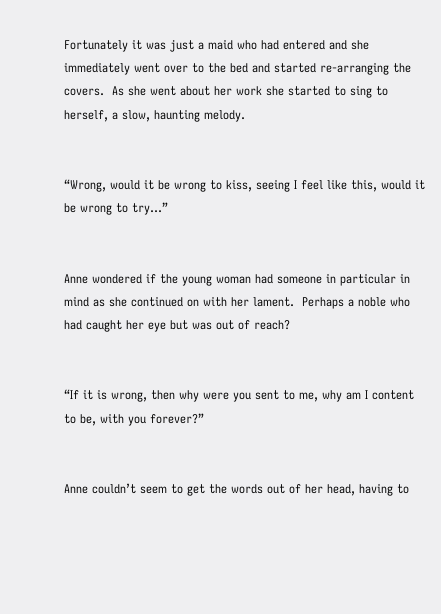Fortunately it was just a maid who had entered and she immediately went over to the bed and started re-arranging the covers.  As she went about her work she started to sing to herself, a slow, haunting melody.


“Wrong, would it be wrong to kiss, seeing I feel like this, would it be wrong to try…”


Anne wondered if the young woman had someone in particular in mind as she continued on with her lament.  Perhaps a noble who had caught her eye but was out of reach?


“If it is wrong, then why were you sent to me, why am I content to be, with you forever?”


Anne couldn’t seem to get the words out of her head, having to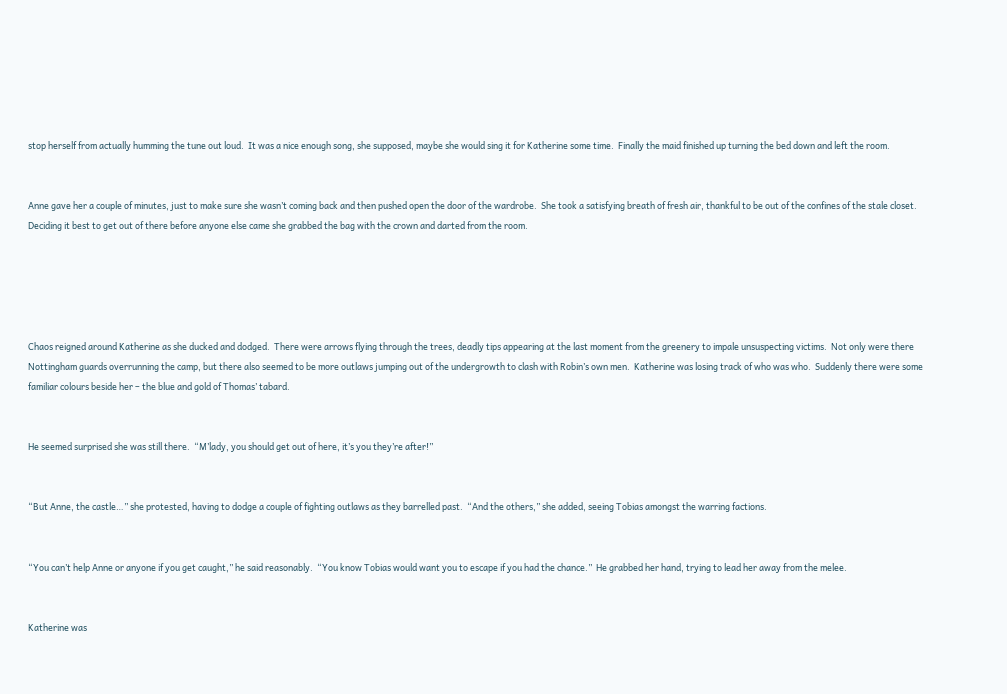stop herself from actually humming the tune out loud.  It was a nice enough song, she supposed, maybe she would sing it for Katherine some time.  Finally the maid finished up turning the bed down and left the room.


Anne gave her a couple of minutes, just to make sure she wasn’t coming back and then pushed open the door of the wardrobe.  She took a satisfying breath of fresh air, thankful to be out of the confines of the stale closet.  Deciding it best to get out of there before anyone else came she grabbed the bag with the crown and darted from the room.





Chaos reigned around Katherine as she ducked and dodged.  There were arrows flying through the trees, deadly tips appearing at the last moment from the greenery to impale unsuspecting victims.  Not only were there Nottingham guards overrunning the camp, but there also seemed to be more outlaws jumping out of the undergrowth to clash with Robin’s own men.  Katherine was losing track of who was who.  Suddenly there were some familiar colours beside her – the blue and gold of Thomas’ tabard.


He seemed surprised she was still there.  “M’lady, you should get out of here, it’s you they’re after!”


“But Anne, the castle…” she protested, having to dodge a couple of fighting outlaws as they barrelled past.  “And the others,” she added, seeing Tobias amongst the warring factions.


“You can’t help Anne or anyone if you get caught,” he said reasonably.  “You know Tobias would want you to escape if you had the chance.”  He grabbed her hand, trying to lead her away from the melee.


Katherine was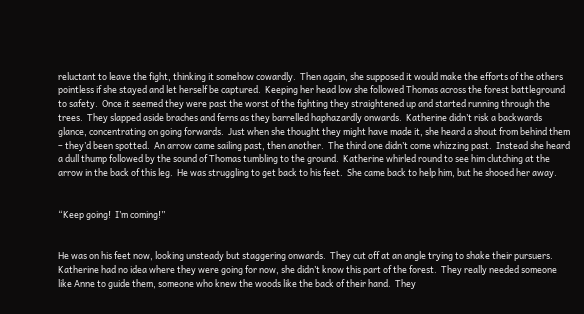reluctant to leave the fight, thinking it somehow cowardly.  Then again, she supposed it would make the efforts of the others pointless if she stayed and let herself be captured.  Keeping her head low she followed Thomas across the forest battleground to safety.  Once it seemed they were past the worst of the fighting they straightened up and started running through the trees.  They slapped aside braches and ferns as they barrelled haphazardly onwards.  Katherine didn’t risk a backwards glance, concentrating on going forwards.  Just when she thought they might have made it, she heard a shout from behind them – they’d been spotted.  An arrow came sailing past, then another.  The third one didn’t come whizzing past.  Instead she heard a dull thump followed by the sound of Thomas tumbling to the ground.  Katherine whirled round to see him clutching at the arrow in the back of this leg.  He was struggling to get back to his feet.  She came back to help him, but he shooed her away.


“Keep going!  I’m coming!”


He was on his feet now, looking unsteady but staggering onwards.  They cut off at an angle trying to shake their pursuers.  Katherine had no idea where they were going for now, she didn’t know this part of the forest.  They really needed someone like Anne to guide them, someone who knew the woods like the back of their hand.  They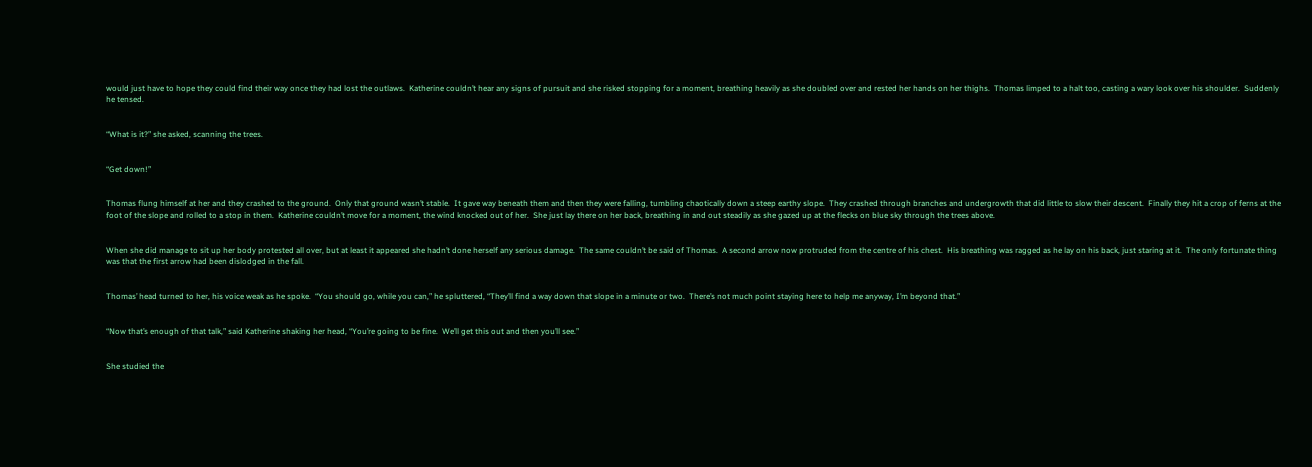would just have to hope they could find their way once they had lost the outlaws.  Katherine couldn’t hear any signs of pursuit and she risked stopping for a moment, breathing heavily as she doubled over and rested her hands on her thighs.  Thomas limped to a halt too, casting a wary look over his shoulder.  Suddenly he tensed.


“What is it?” she asked, scanning the trees.


“Get down!”


Thomas flung himself at her and they crashed to the ground.  Only that ground wasn’t stable.  It gave way beneath them and then they were falling, tumbling chaotically down a steep earthy slope.  They crashed through branches and undergrowth that did little to slow their descent.  Finally they hit a crop of ferns at the foot of the slope and rolled to a stop in them.  Katherine couldn’t move for a moment, the wind knocked out of her.  She just lay there on her back, breathing in and out steadily as she gazed up at the flecks on blue sky through the trees above.


When she did manage to sit up her body protested all over, but at least it appeared she hadn’t done herself any serious damage.  The same couldn’t be said of Thomas.  A second arrow now protruded from the centre of his chest.  His breathing was ragged as he lay on his back, just staring at it.  The only fortunate thing was that the first arrow had been dislodged in the fall.


Thomas’ head turned to her, his voice weak as he spoke.  “You should go, while you can,” he spluttered, “They’ll find a way down that slope in a minute or two.  There’s not much point staying here to help me anyway, I’m beyond that.”


“Now that’s enough of that talk,” said Katherine shaking her head, “You’re going to be fine.  We’ll get this out and then you’ll see.”


She studied the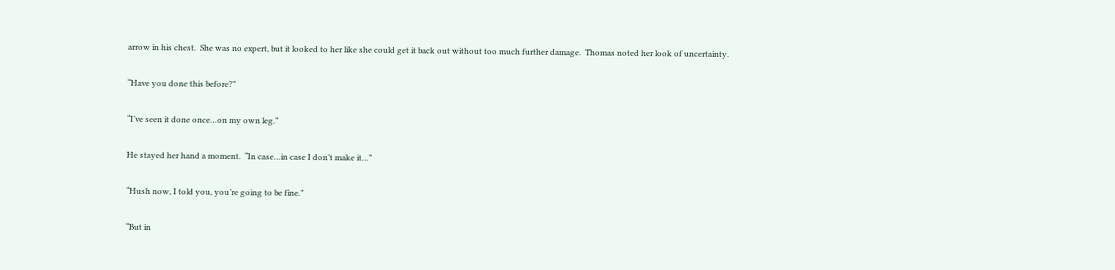arrow in his chest.  She was no expert, but it looked to her like she could get it back out without too much further damage.  Thomas noted her look of uncertainty.


“Have you done this before?”


“I’ve seen it done once…on my own leg.”


He stayed her hand a moment.  “In case…in case I don’t make it…”


“Hush now, I told you, you’re going to be fine.”


“But in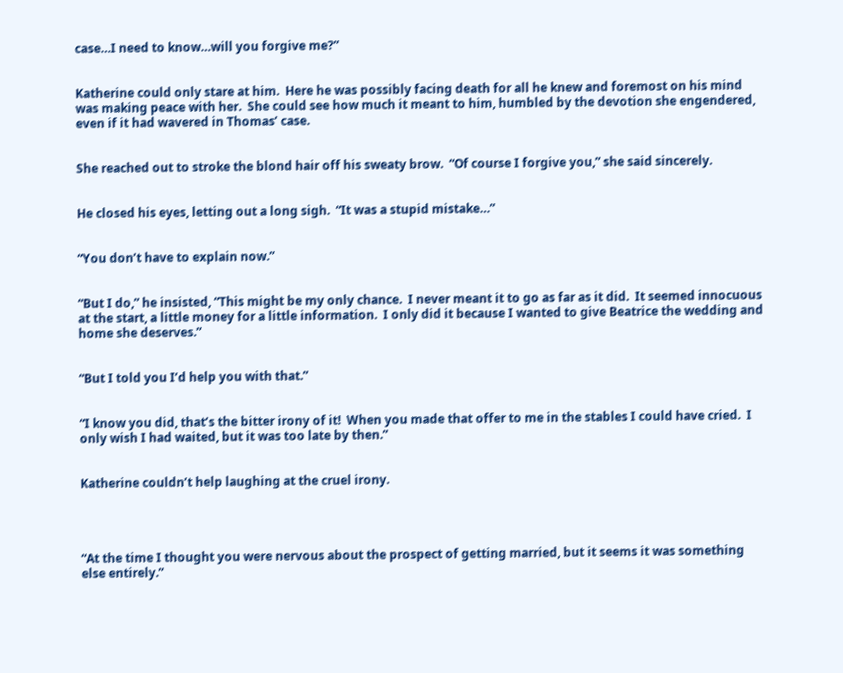case…I need to know…will you forgive me?”


Katherine could only stare at him.  Here he was possibly facing death for all he knew and foremost on his mind was making peace with her.  She could see how much it meant to him, humbled by the devotion she engendered, even if it had wavered in Thomas’ case.


She reached out to stroke the blond hair off his sweaty brow.  “Of course I forgive you,” she said sincerely.


He closed his eyes, letting out a long sigh.  “It was a stupid mistake…”


“You don’t have to explain now.”


“But I do,” he insisted, “This might be my only chance.  I never meant it to go as far as it did.  It seemed innocuous at the start, a little money for a little information.  I only did it because I wanted to give Beatrice the wedding and home she deserves.”


“But I told you I’d help you with that.”


“I know you did, that’s the bitter irony of it!  When you made that offer to me in the stables I could have cried.  I only wish I had waited, but it was too late by then.”


Katherine couldn’t help laughing at the cruel irony.




“At the time I thought you were nervous about the prospect of getting married, but it seems it was something else entirely.”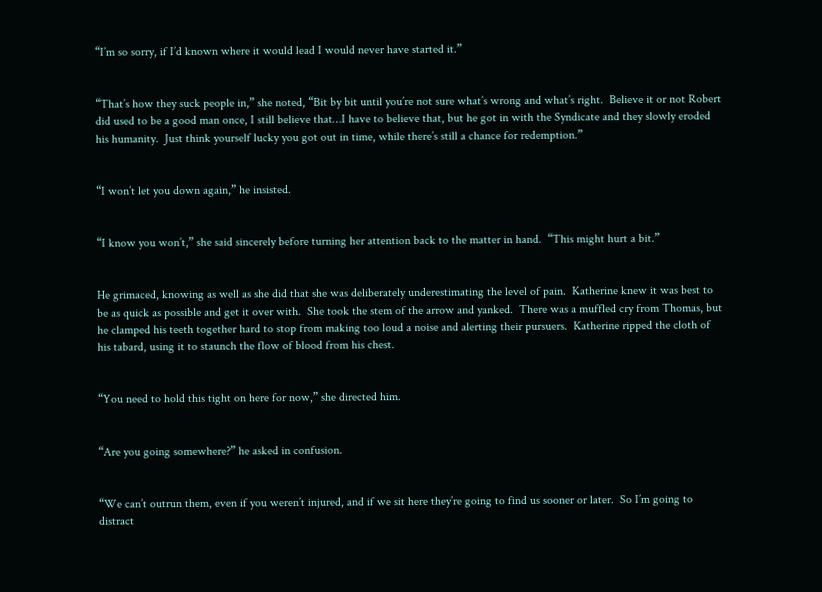“I’m so sorry, if I’d known where it would lead I would never have started it.”


“That’s how they suck people in,” she noted, “Bit by bit until you’re not sure what’s wrong and what’s right.  Believe it or not Robert did used to be a good man once, I still believe that…I have to believe that, but he got in with the Syndicate and they slowly eroded his humanity.  Just think yourself lucky you got out in time, while there’s still a chance for redemption.”


“I won’t let you down again,” he insisted.


“I know you won’t,” she said sincerely before turning her attention back to the matter in hand.  “This might hurt a bit.”


He grimaced, knowing as well as she did that she was deliberately underestimating the level of pain.  Katherine knew it was best to be as quick as possible and get it over with.  She took the stem of the arrow and yanked.  There was a muffled cry from Thomas, but he clamped his teeth together hard to stop from making too loud a noise and alerting their pursuers.  Katherine ripped the cloth of his tabard, using it to staunch the flow of blood from his chest.


“You need to hold this tight on here for now,” she directed him.


“Are you going somewhere?” he asked in confusion.


“We can’t outrun them, even if you weren’t injured, and if we sit here they’re going to find us sooner or later.  So I’m going to distract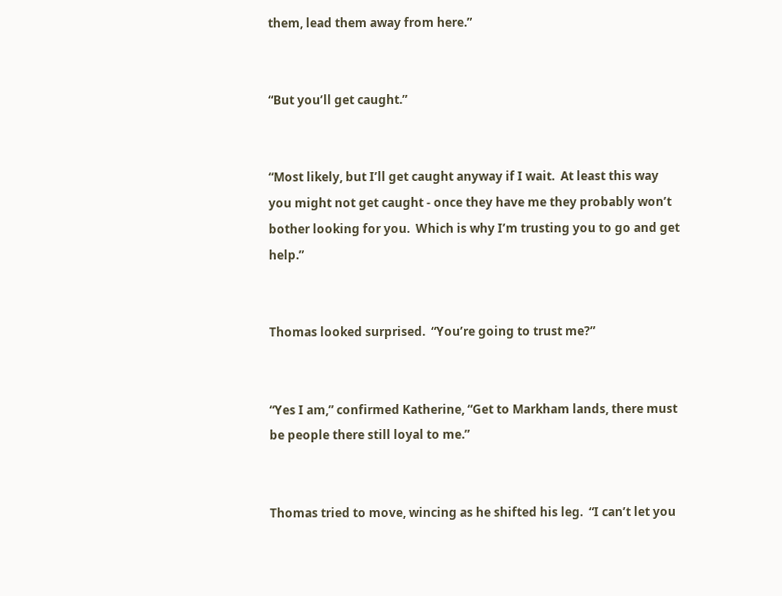them, lead them away from here.”


“But you’ll get caught.”


“Most likely, but I’ll get caught anyway if I wait.  At least this way you might not get caught - once they have me they probably won’t bother looking for you.  Which is why I’m trusting you to go and get help.”


Thomas looked surprised.  “You’re going to trust me?”


“Yes I am,” confirmed Katherine, “Get to Markham lands, there must be people there still loyal to me.”


Thomas tried to move, wincing as he shifted his leg.  “I can’t let you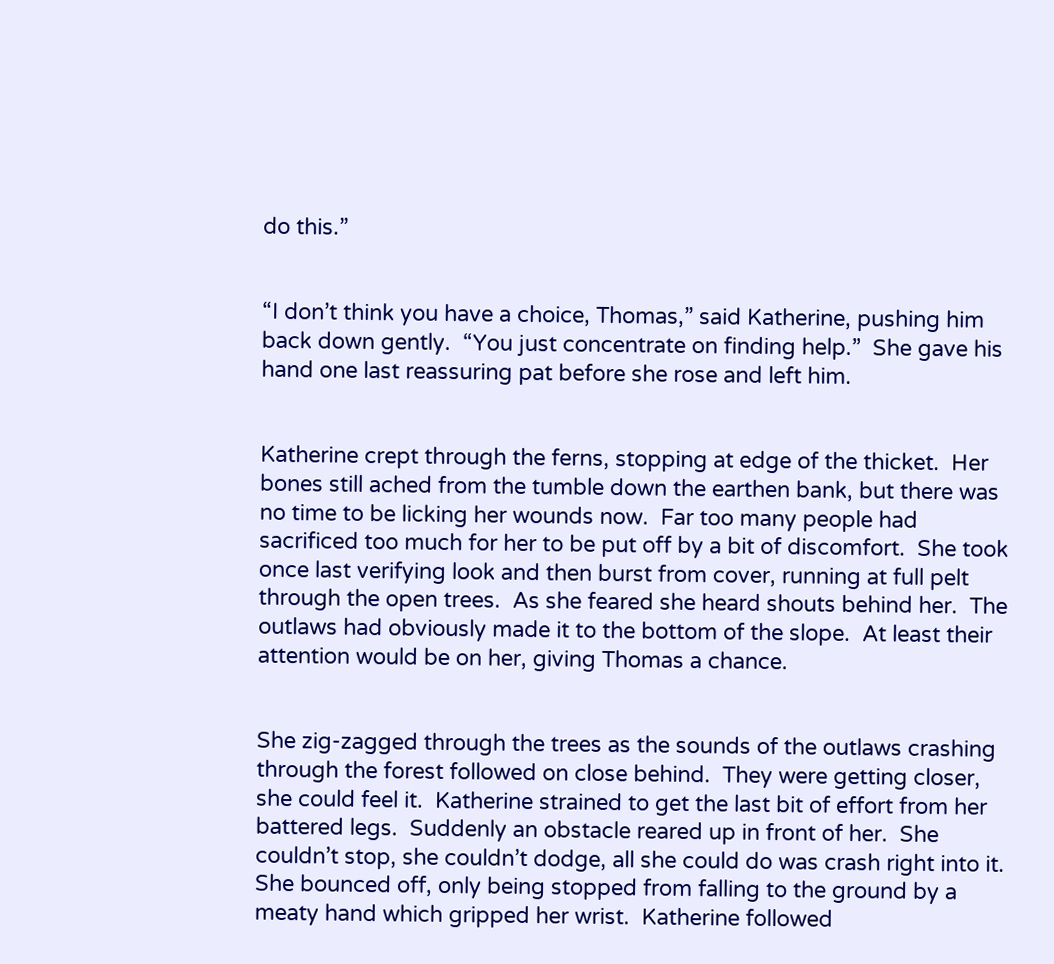do this.”


“I don’t think you have a choice, Thomas,” said Katherine, pushing him back down gently.  “You just concentrate on finding help.”  She gave his hand one last reassuring pat before she rose and left him.


Katherine crept through the ferns, stopping at edge of the thicket.  Her bones still ached from the tumble down the earthen bank, but there was no time to be licking her wounds now.  Far too many people had sacrificed too much for her to be put off by a bit of discomfort.  She took once last verifying look and then burst from cover, running at full pelt through the open trees.  As she feared she heard shouts behind her.  The outlaws had obviously made it to the bottom of the slope.  At least their attention would be on her, giving Thomas a chance.


She zig-zagged through the trees as the sounds of the outlaws crashing through the forest followed on close behind.  They were getting closer, she could feel it.  Katherine strained to get the last bit of effort from her battered legs.  Suddenly an obstacle reared up in front of her.  She couldn’t stop, she couldn’t dodge, all she could do was crash right into it.  She bounced off, only being stopped from falling to the ground by a meaty hand which gripped her wrist.  Katherine followed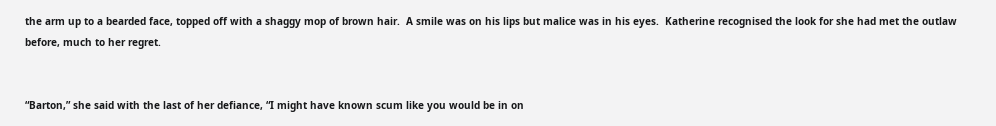the arm up to a bearded face, topped off with a shaggy mop of brown hair.  A smile was on his lips but malice was in his eyes.  Katherine recognised the look for she had met the outlaw before, much to her regret.


“Barton,” she said with the last of her defiance, “I might have known scum like you would be in on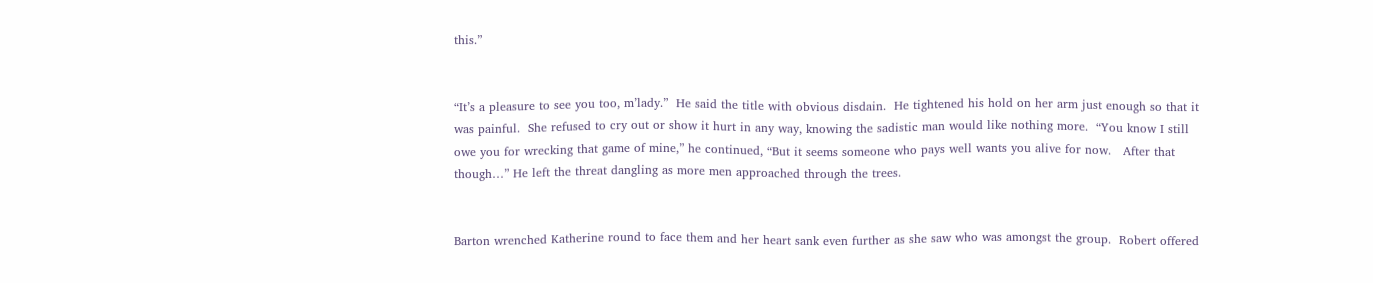this.”


“It’s a pleasure to see you too, m’lady.”  He said the title with obvious disdain.  He tightened his hold on her arm just enough so that it was painful.  She refused to cry out or show it hurt in any way, knowing the sadistic man would like nothing more.  “You know I still owe you for wrecking that game of mine,” he continued, “But it seems someone who pays well wants you alive for now.   After that though…” He left the threat dangling as more men approached through the trees.


Barton wrenched Katherine round to face them and her heart sank even further as she saw who was amongst the group.  Robert offered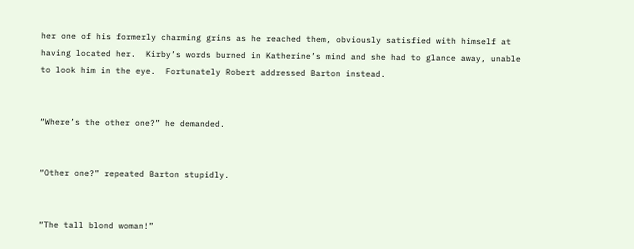her one of his formerly charming grins as he reached them, obviously satisfied with himself at having located her.  Kirby’s words burned in Katherine’s mind and she had to glance away, unable to look him in the eye.  Fortunately Robert addressed Barton instead.


“Where’s the other one?” he demanded.


“Other one?” repeated Barton stupidly.


“The tall blond woman!”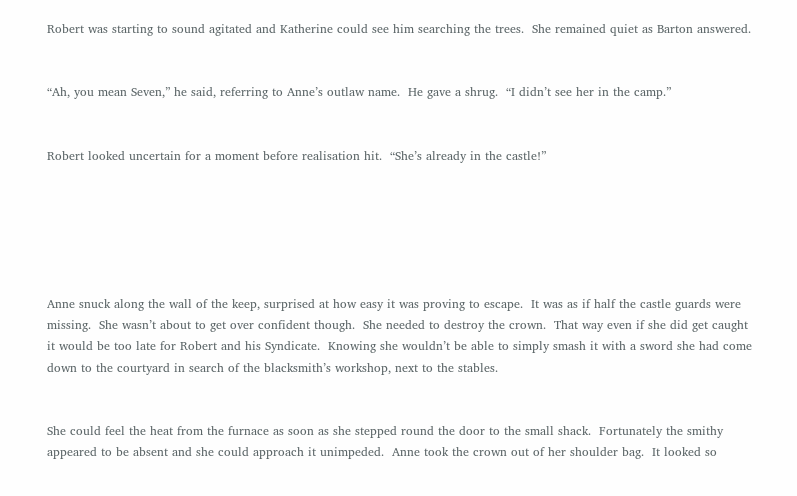Robert was starting to sound agitated and Katherine could see him searching the trees.  She remained quiet as Barton answered.


“Ah, you mean Seven,” he said, referring to Anne’s outlaw name.  He gave a shrug.  “I didn’t see her in the camp.”


Robert looked uncertain for a moment before realisation hit.  “She’s already in the castle!”






Anne snuck along the wall of the keep, surprised at how easy it was proving to escape.  It was as if half the castle guards were missing.  She wasn’t about to get over confident though.  She needed to destroy the crown.  That way even if she did get caught it would be too late for Robert and his Syndicate.  Knowing she wouldn’t be able to simply smash it with a sword she had come down to the courtyard in search of the blacksmith’s workshop, next to the stables.


She could feel the heat from the furnace as soon as she stepped round the door to the small shack.  Fortunately the smithy appeared to be absent and she could approach it unimpeded.  Anne took the crown out of her shoulder bag.  It looked so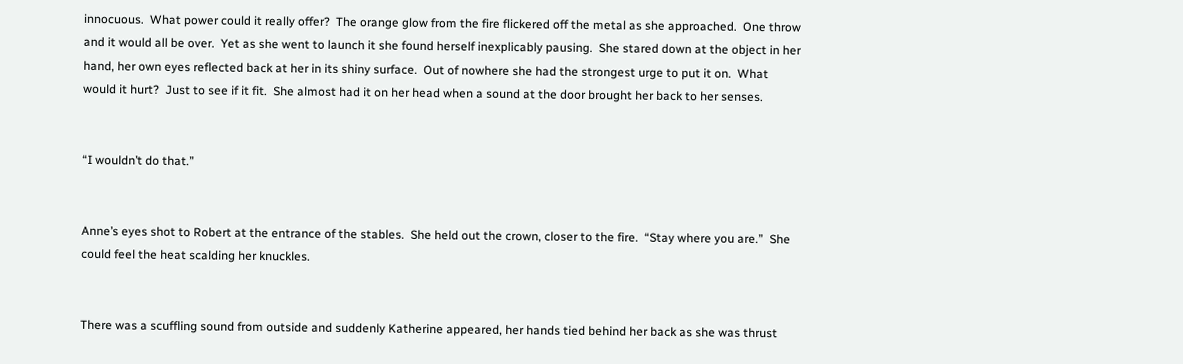innocuous.  What power could it really offer?  The orange glow from the fire flickered off the metal as she approached.  One throw and it would all be over.  Yet as she went to launch it she found herself inexplicably pausing.  She stared down at the object in her hand, her own eyes reflected back at her in its shiny surface.  Out of nowhere she had the strongest urge to put it on.  What would it hurt?  Just to see if it fit.  She almost had it on her head when a sound at the door brought her back to her senses.


“I wouldn’t do that.”


Anne’s eyes shot to Robert at the entrance of the stables.  She held out the crown, closer to the fire.  “Stay where you are.”  She could feel the heat scalding her knuckles.


There was a scuffling sound from outside and suddenly Katherine appeared, her hands tied behind her back as she was thrust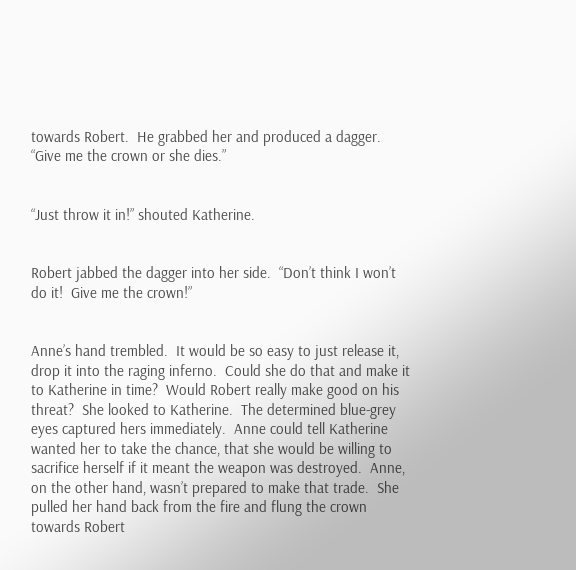towards Robert.  He grabbed her and produced a dagger.  “Give me the crown or she dies.”


“Just throw it in!” shouted Katherine.


Robert jabbed the dagger into her side.  “Don’t think I won’t do it!  Give me the crown!”


Anne’s hand trembled.  It would be so easy to just release it, drop it into the raging inferno.  Could she do that and make it to Katherine in time?  Would Robert really make good on his threat?  She looked to Katherine.  The determined blue-grey eyes captured hers immediately.  Anne could tell Katherine wanted her to take the chance, that she would be willing to sacrifice herself if it meant the weapon was destroyed.  Anne, on the other hand, wasn’t prepared to make that trade.  She pulled her hand back from the fire and flung the crown towards Robert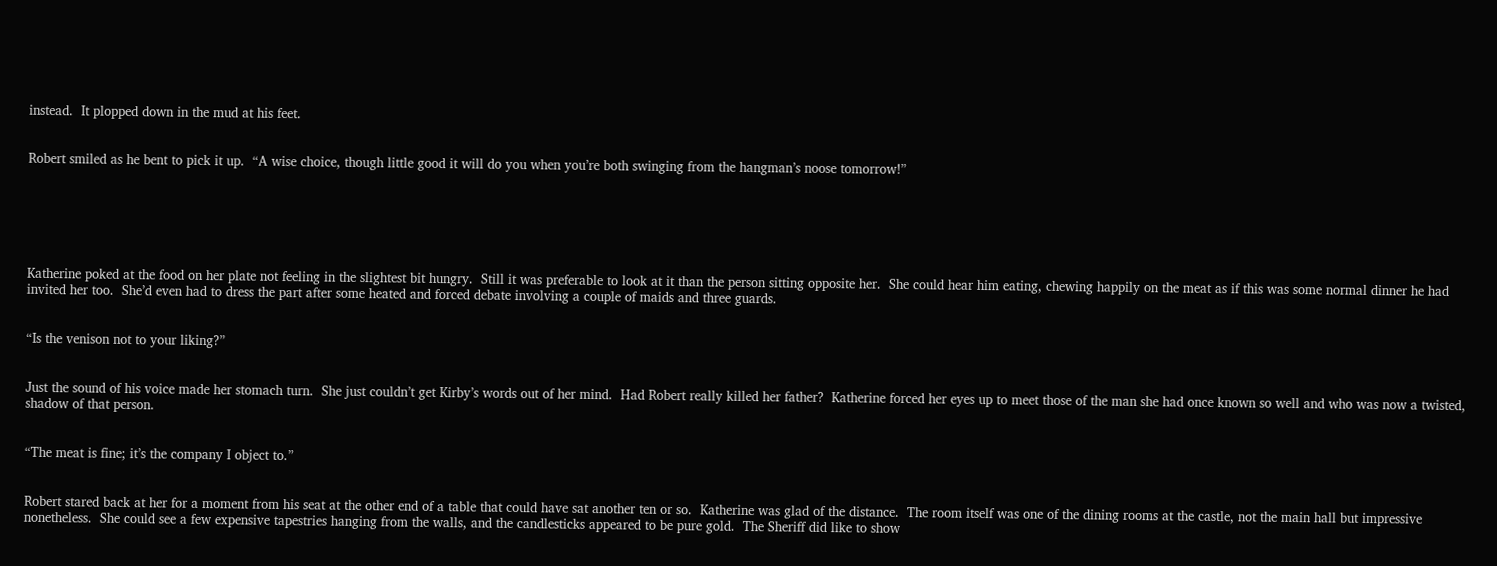instead.  It plopped down in the mud at his feet.


Robert smiled as he bent to pick it up.  “A wise choice, though little good it will do you when you’re both swinging from the hangman’s noose tomorrow!”






Katherine poked at the food on her plate not feeling in the slightest bit hungry.  Still it was preferable to look at it than the person sitting opposite her.  She could hear him eating, chewing happily on the meat as if this was some normal dinner he had invited her too.  She’d even had to dress the part after some heated and forced debate involving a couple of maids and three guards.


“Is the venison not to your liking?”


Just the sound of his voice made her stomach turn.  She just couldn’t get Kirby’s words out of her mind.  Had Robert really killed her father?  Katherine forced her eyes up to meet those of the man she had once known so well and who was now a twisted, shadow of that person.


“The meat is fine; it’s the company I object to.”


Robert stared back at her for a moment from his seat at the other end of a table that could have sat another ten or so.  Katherine was glad of the distance.  The room itself was one of the dining rooms at the castle, not the main hall but impressive nonetheless.  She could see a few expensive tapestries hanging from the walls, and the candlesticks appeared to be pure gold.  The Sheriff did like to show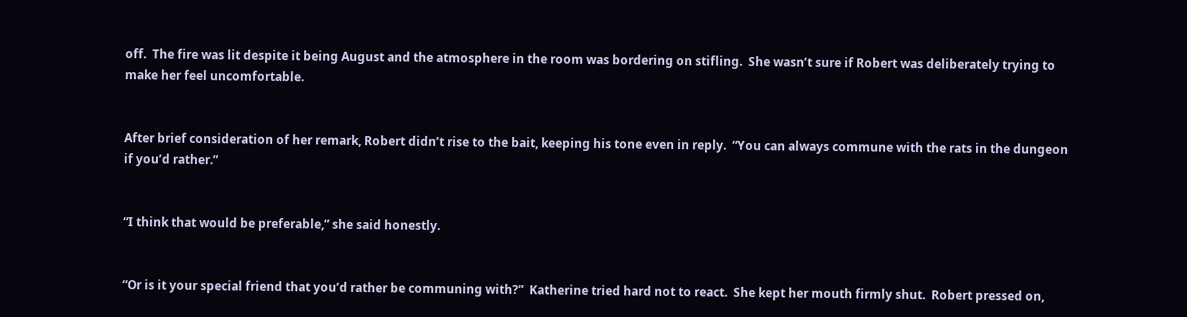off.  The fire was lit despite it being August and the atmosphere in the room was bordering on stifling.  She wasn’t sure if Robert was deliberately trying to make her feel uncomfortable.


After brief consideration of her remark, Robert didn’t rise to the bait, keeping his tone even in reply.  “You can always commune with the rats in the dungeon if you’d rather.”


“I think that would be preferable,” she said honestly.


“Or is it your special friend that you’d rather be communing with?”  Katherine tried hard not to react.  She kept her mouth firmly shut.  Robert pressed on,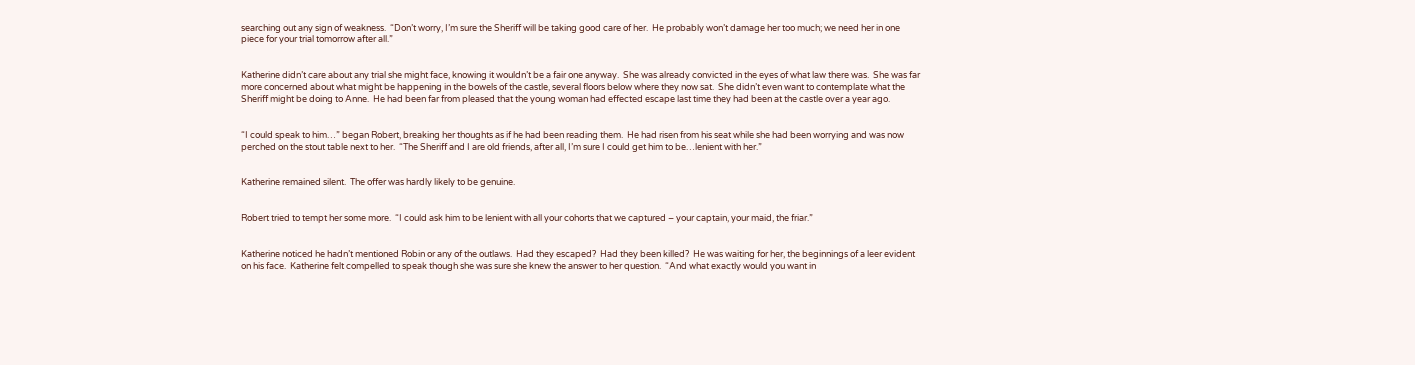searching out any sign of weakness.  “Don’t worry, I’m sure the Sheriff will be taking good care of her.  He probably won’t damage her too much; we need her in one piece for your trial tomorrow after all.”


Katherine didn’t care about any trial she might face, knowing it wouldn’t be a fair one anyway.  She was already convicted in the eyes of what law there was.  She was far more concerned about what might be happening in the bowels of the castle, several floors below where they now sat.  She didn’t even want to contemplate what the Sheriff might be doing to Anne.  He had been far from pleased that the young woman had effected escape last time they had been at the castle over a year ago.


“I could speak to him…” began Robert, breaking her thoughts as if he had been reading them.  He had risen from his seat while she had been worrying and was now perched on the stout table next to her.  “The Sheriff and I are old friends, after all, I’m sure I could get him to be…lenient with her.”


Katherine remained silent.  The offer was hardly likely to be genuine.


Robert tried to tempt her some more.  “I could ask him to be lenient with all your cohorts that we captured – your captain, your maid, the friar.”


Katherine noticed he hadn’t mentioned Robin or any of the outlaws.  Had they escaped?  Had they been killed?  He was waiting for her, the beginnings of a leer evident on his face.  Katherine felt compelled to speak though she was sure she knew the answer to her question.  “And what exactly would you want in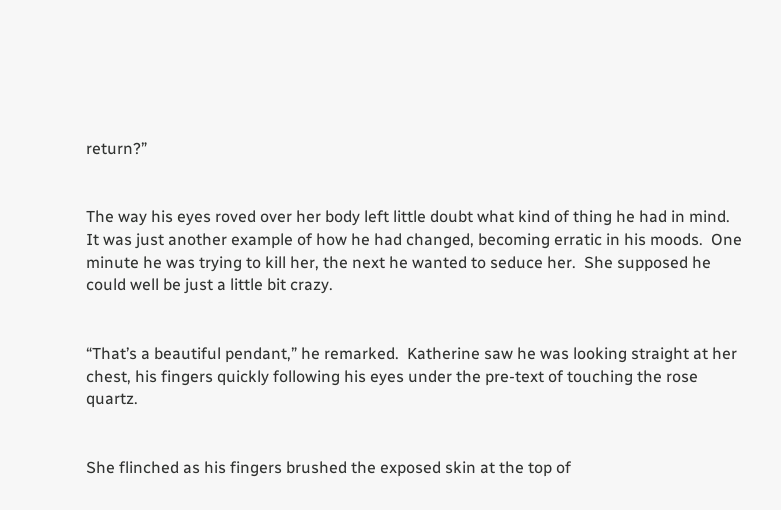return?”


The way his eyes roved over her body left little doubt what kind of thing he had in mind.  It was just another example of how he had changed, becoming erratic in his moods.  One minute he was trying to kill her, the next he wanted to seduce her.  She supposed he could well be just a little bit crazy.


“That’s a beautiful pendant,” he remarked.  Katherine saw he was looking straight at her chest, his fingers quickly following his eyes under the pre-text of touching the rose quartz.


She flinched as his fingers brushed the exposed skin at the top of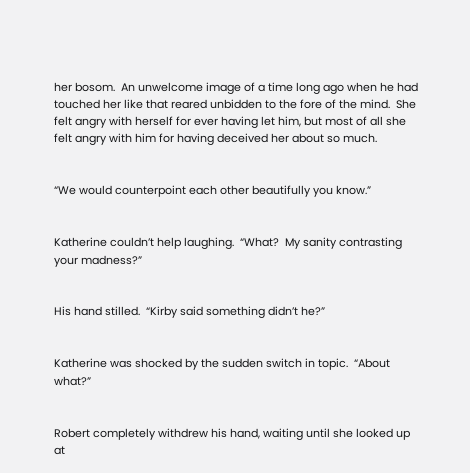her bosom.  An unwelcome image of a time long ago when he had touched her like that reared unbidden to the fore of the mind.  She felt angry with herself for ever having let him, but most of all she felt angry with him for having deceived her about so much.


“We would counterpoint each other beautifully you know.”


Katherine couldn’t help laughing.  “What?  My sanity contrasting your madness?”


His hand stilled.  “Kirby said something didn’t he?”


Katherine was shocked by the sudden switch in topic.  “About what?”


Robert completely withdrew his hand, waiting until she looked up at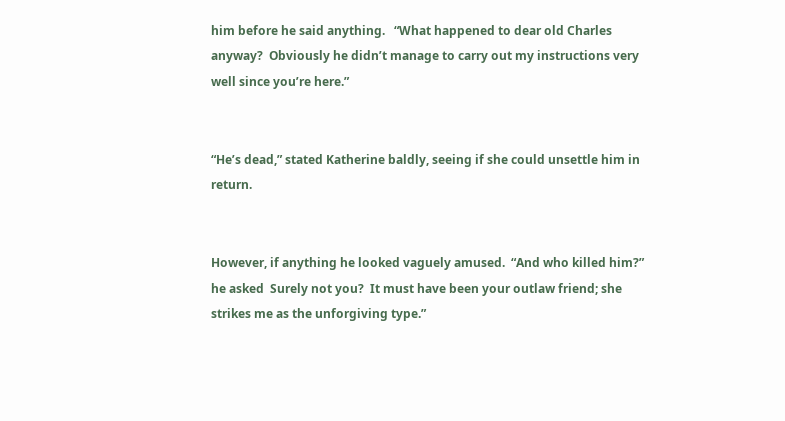him before he said anything.   “What happened to dear old Charles anyway?  Obviously he didn’t manage to carry out my instructions very well since you’re here.”


“He’s dead,” stated Katherine baldly, seeing if she could unsettle him in return.


However, if anything he looked vaguely amused.  “And who killed him?” he asked  Surely not you?  It must have been your outlaw friend; she strikes me as the unforgiving type.”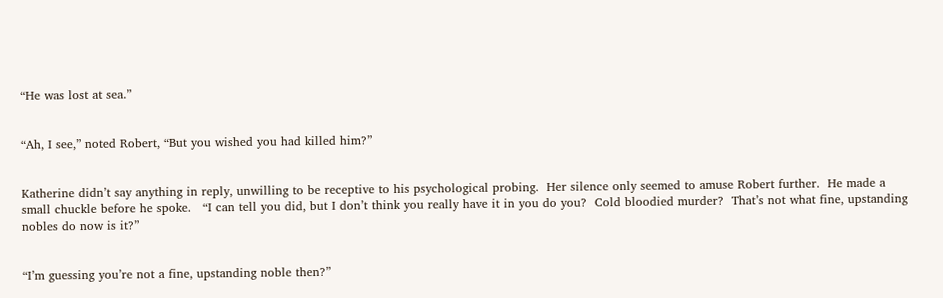“He was lost at sea.”


“Ah, I see,” noted Robert, “But you wished you had killed him?”


Katherine didn’t say anything in reply, unwilling to be receptive to his psychological probing.  Her silence only seemed to amuse Robert further.  He made a small chuckle before he spoke.   “I can tell you did, but I don’t think you really have it in you do you?  Cold bloodied murder?  That’s not what fine, upstanding nobles do now is it?”


“I’m guessing you’re not a fine, upstanding noble then?”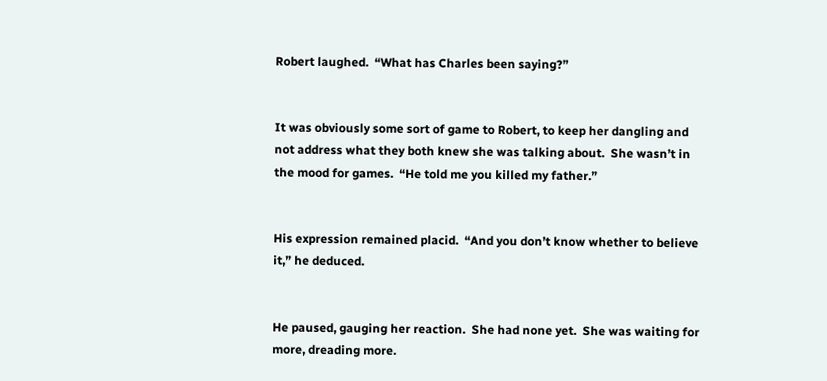Robert laughed.  “What has Charles been saying?”


It was obviously some sort of game to Robert, to keep her dangling and not address what they both knew she was talking about.  She wasn’t in the mood for games.  “He told me you killed my father.”


His expression remained placid.  “And you don’t know whether to believe it,” he deduced.


He paused, gauging her reaction.  She had none yet.  She was waiting for more, dreading more.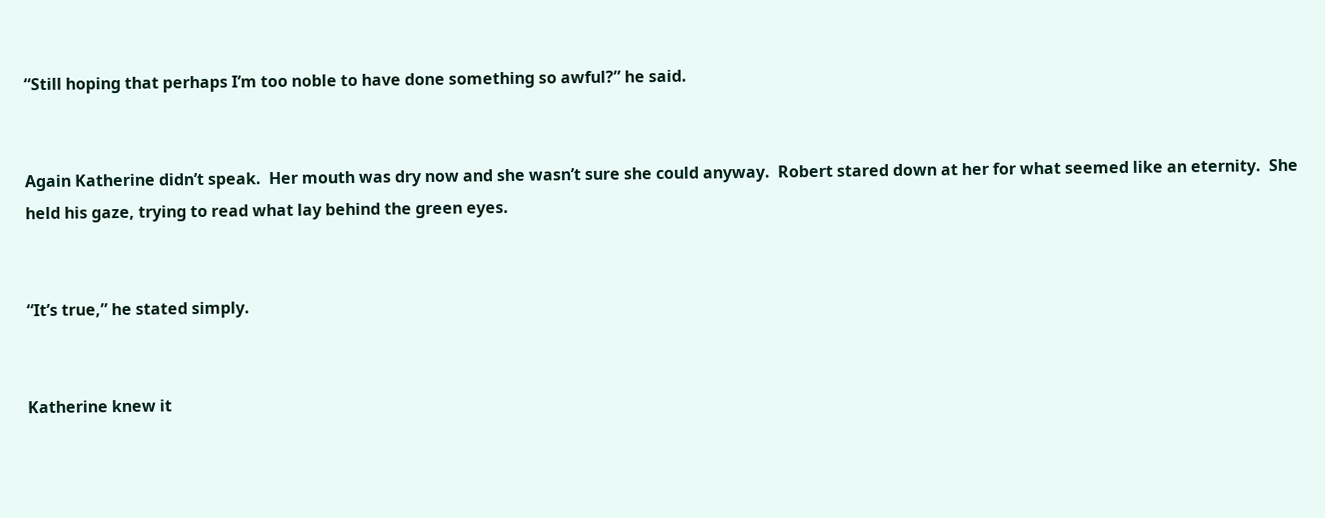“Still hoping that perhaps I’m too noble to have done something so awful?” he said.


Again Katherine didn’t speak.  Her mouth was dry now and she wasn’t sure she could anyway.  Robert stared down at her for what seemed like an eternity.  She held his gaze, trying to read what lay behind the green eyes.


“It’s true,” he stated simply.


Katherine knew it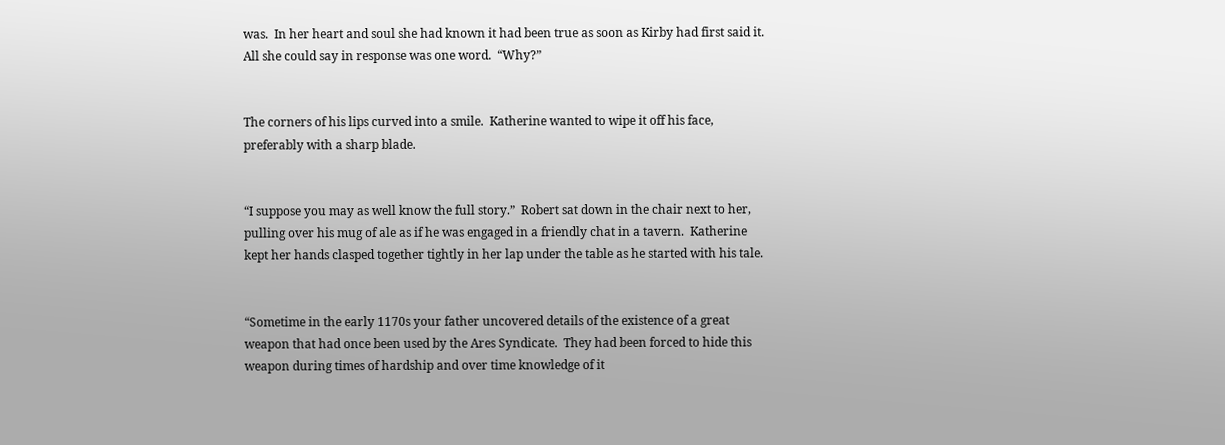was.  In her heart and soul she had known it had been true as soon as Kirby had first said it.  All she could say in response was one word.  “Why?”


The corners of his lips curved into a smile.  Katherine wanted to wipe it off his face, preferably with a sharp blade.


“I suppose you may as well know the full story.”  Robert sat down in the chair next to her, pulling over his mug of ale as if he was engaged in a friendly chat in a tavern.  Katherine kept her hands clasped together tightly in her lap under the table as he started with his tale.


“Sometime in the early 1170s your father uncovered details of the existence of a great weapon that had once been used by the Ares Syndicate.  They had been forced to hide this weapon during times of hardship and over time knowledge of it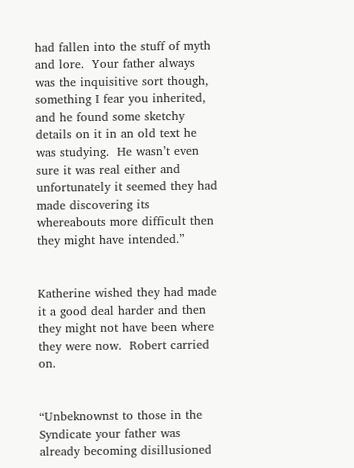had fallen into the stuff of myth and lore.  Your father always was the inquisitive sort though, something I fear you inherited, and he found some sketchy details on it in an old text he was studying.  He wasn’t even sure it was real either and unfortunately it seemed they had made discovering its whereabouts more difficult then they might have intended.”


Katherine wished they had made it a good deal harder and then they might not have been where they were now.  Robert carried on.


“Unbeknownst to those in the Syndicate your father was already becoming disillusioned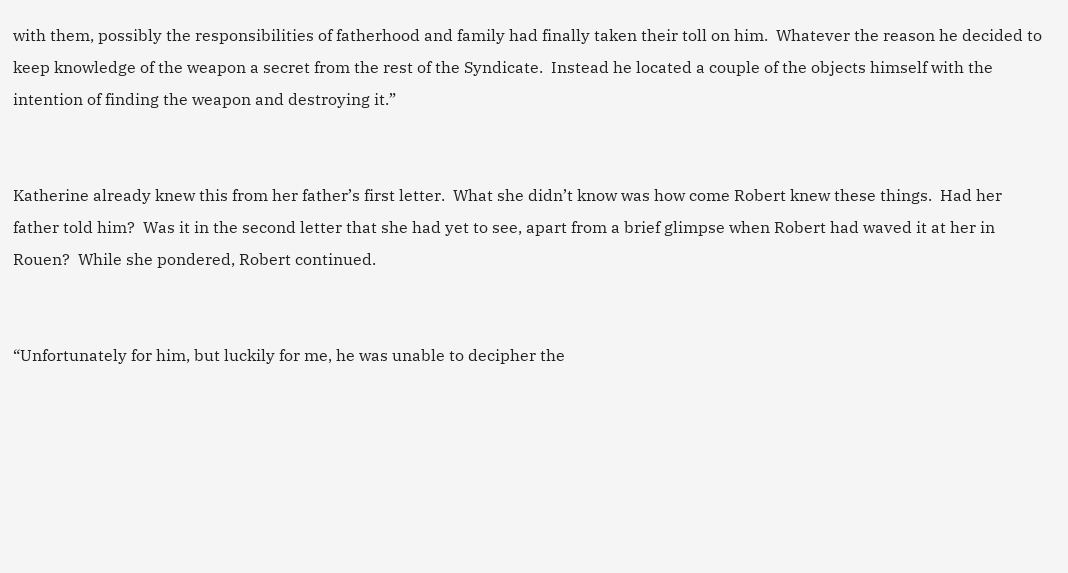with them, possibly the responsibilities of fatherhood and family had finally taken their toll on him.  Whatever the reason he decided to keep knowledge of the weapon a secret from the rest of the Syndicate.  Instead he located a couple of the objects himself with the intention of finding the weapon and destroying it.”


Katherine already knew this from her father’s first letter.  What she didn’t know was how come Robert knew these things.  Had her father told him?  Was it in the second letter that she had yet to see, apart from a brief glimpse when Robert had waved it at her in Rouen?  While she pondered, Robert continued.


“Unfortunately for him, but luckily for me, he was unable to decipher the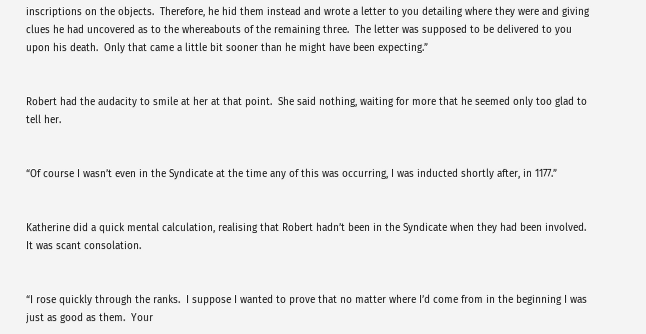inscriptions on the objects.  Therefore, he hid them instead and wrote a letter to you detailing where they were and giving clues he had uncovered as to the whereabouts of the remaining three.  The letter was supposed to be delivered to you upon his death.  Only that came a little bit sooner than he might have been expecting.”


Robert had the audacity to smile at her at that point.  She said nothing, waiting for more that he seemed only too glad to tell her.


“Of course I wasn’t even in the Syndicate at the time any of this was occurring, I was inducted shortly after, in 1177.”


Katherine did a quick mental calculation, realising that Robert hadn’t been in the Syndicate when they had been involved.  It was scant consolation.


“I rose quickly through the ranks.  I suppose I wanted to prove that no matter where I’d come from in the beginning I was just as good as them.  Your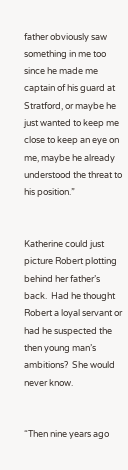father obviously saw something in me too since he made me captain of his guard at Stratford, or maybe he just wanted to keep me close to keep an eye on me, maybe he already understood the threat to his position.”


Katherine could just picture Robert plotting behind her father’s back.  Had he thought Robert a loyal servant or had he suspected the then young man’s ambitions?  She would never know.


“Then nine years ago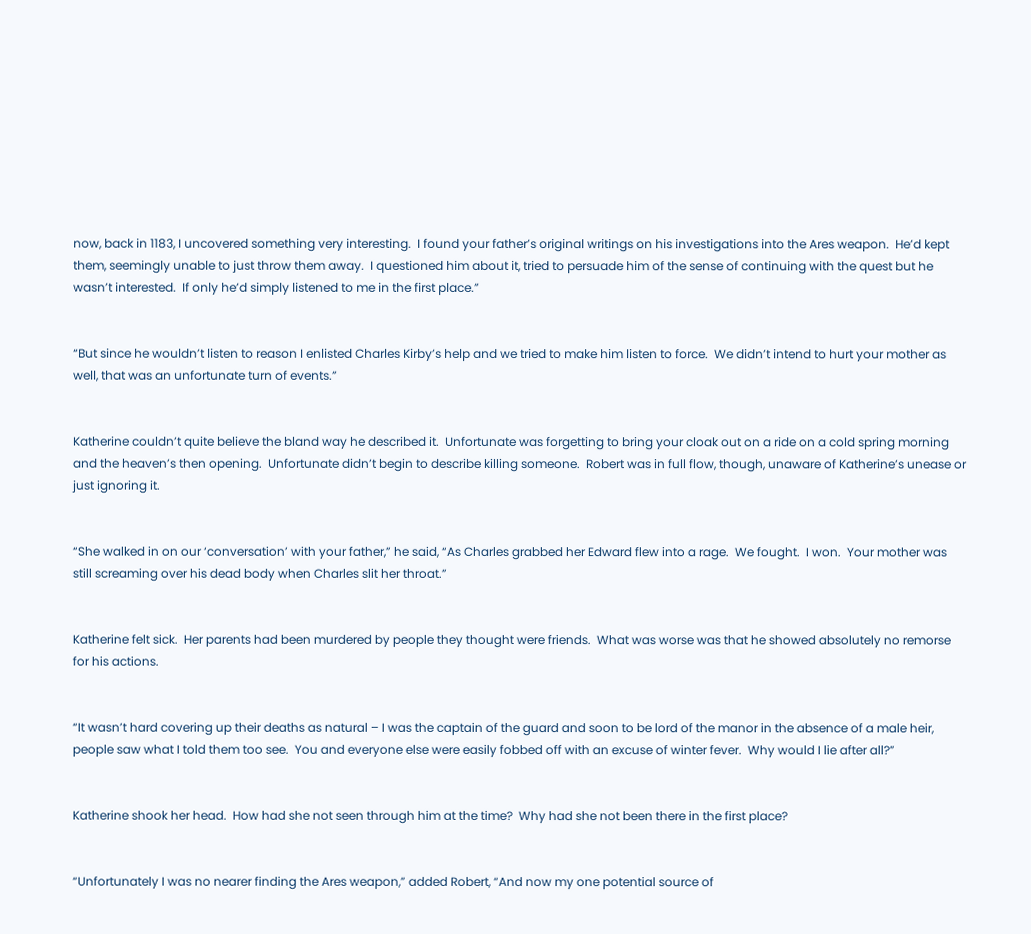now, back in 1183, I uncovered something very interesting.  I found your father’s original writings on his investigations into the Ares weapon.  He’d kept them, seemingly unable to just throw them away.  I questioned him about it, tried to persuade him of the sense of continuing with the quest but he wasn’t interested.  If only he’d simply listened to me in the first place.”


“But since he wouldn’t listen to reason I enlisted Charles Kirby’s help and we tried to make him listen to force.  We didn’t intend to hurt your mother as well, that was an unfortunate turn of events.”


Katherine couldn’t quite believe the bland way he described it.  Unfortunate was forgetting to bring your cloak out on a ride on a cold spring morning and the heaven’s then opening.  Unfortunate didn’t begin to describe killing someone.  Robert was in full flow, though, unaware of Katherine’s unease or just ignoring it.


“She walked in on our ‘conversation’ with your father,” he said, “As Charles grabbed her Edward flew into a rage.  We fought.  I won.  Your mother was still screaming over his dead body when Charles slit her throat.”


Katherine felt sick.  Her parents had been murdered by people they thought were friends.  What was worse was that he showed absolutely no remorse for his actions.


“It wasn’t hard covering up their deaths as natural – I was the captain of the guard and soon to be lord of the manor in the absence of a male heir, people saw what I told them too see.  You and everyone else were easily fobbed off with an excuse of winter fever.  Why would I lie after all?”


Katherine shook her head.  How had she not seen through him at the time?  Why had she not been there in the first place?


“Unfortunately I was no nearer finding the Ares weapon,” added Robert, “And now my one potential source of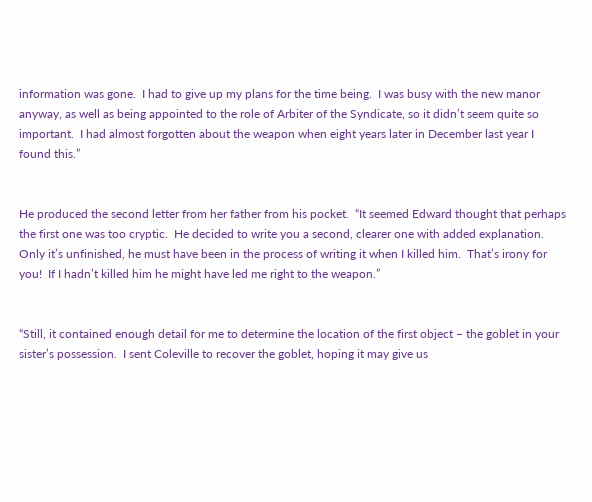information was gone.  I had to give up my plans for the time being.  I was busy with the new manor anyway, as well as being appointed to the role of Arbiter of the Syndicate, so it didn’t seem quite so important.  I had almost forgotten about the weapon when eight years later in December last year I found this.”


He produced the second letter from her father from his pocket.  “It seemed Edward thought that perhaps the first one was too cryptic.  He decided to write you a second, clearer one with added explanation.  Only it’s unfinished, he must have been in the process of writing it when I killed him.  That’s irony for you!  If I hadn’t killed him he might have led me right to the weapon.”


“Still, it contained enough detail for me to determine the location of the first object – the goblet in your sister’s possession.  I sent Coleville to recover the goblet, hoping it may give us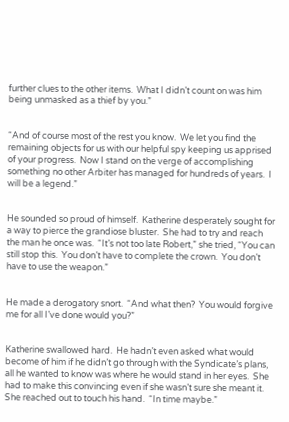further clues to the other items.  What I didn’t count on was him being unmasked as a thief by you.”


“And of course most of the rest you know.  We let you find the remaining objects for us with our helpful spy keeping us apprised of your progress.  Now I stand on the verge of accomplishing something no other Arbiter has managed for hundreds of years.  I will be a legend.”


He sounded so proud of himself.  Katherine desperately sought for a way to pierce the grandiose bluster.  She had to try and reach the man he once was.  “It’s not too late Robert,” she tried, “You can still stop this.  You don’t have to complete the crown.  You don’t have to use the weapon.”


He made a derogatory snort.  “And what then?  You would forgive me for all I’ve done would you?”


Katherine swallowed hard.  He hadn’t even asked what would become of him if he didn’t go through with the Syndicate’s plans, all he wanted to know was where he would stand in her eyes.  She had to make this convincing even if she wasn’t sure she meant it.  She reached out to touch his hand.  “In time maybe.”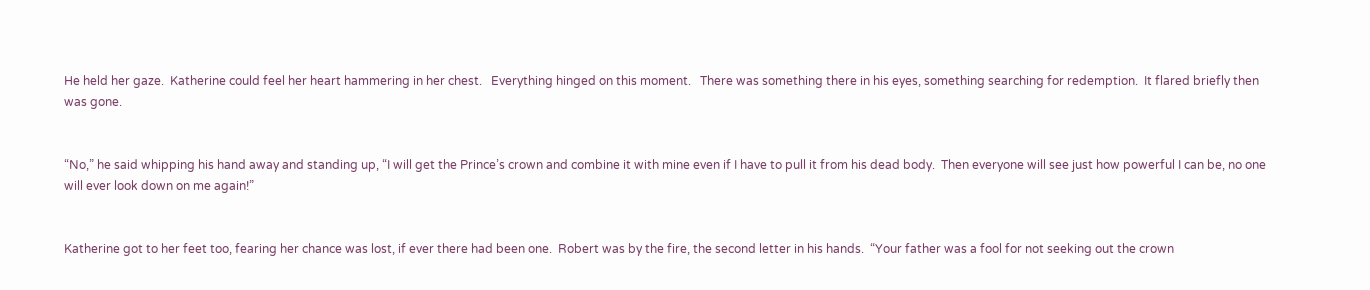He held her gaze.  Katherine could feel her heart hammering in her chest.   Everything hinged on this moment.   There was something there in his eyes, something searching for redemption.  It flared briefly then was gone.


“No,” he said whipping his hand away and standing up, “I will get the Prince’s crown and combine it with mine even if I have to pull it from his dead body.  Then everyone will see just how powerful I can be, no one will ever look down on me again!”


Katherine got to her feet too, fearing her chance was lost, if ever there had been one.  Robert was by the fire, the second letter in his hands.  “Your father was a fool for not seeking out the crown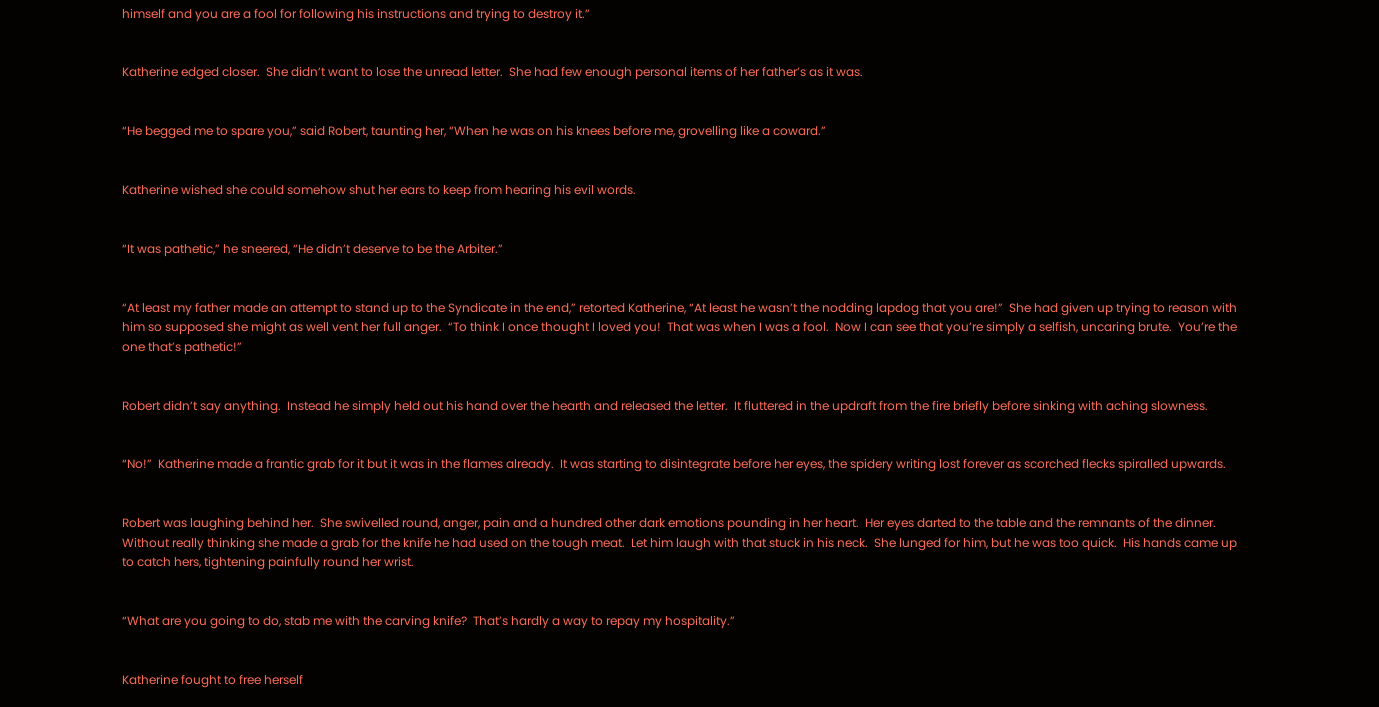himself and you are a fool for following his instructions and trying to destroy it.”


Katherine edged closer.  She didn’t want to lose the unread letter.  She had few enough personal items of her father’s as it was.


“He begged me to spare you,” said Robert, taunting her, “When he was on his knees before me, grovelling like a coward.”


Katherine wished she could somehow shut her ears to keep from hearing his evil words.


“It was pathetic,” he sneered, “He didn’t deserve to be the Arbiter.”


“At least my father made an attempt to stand up to the Syndicate in the end,” retorted Katherine, “At least he wasn’t the nodding lapdog that you are!”  She had given up trying to reason with him so supposed she might as well vent her full anger.  “To think I once thought I loved you!  That was when I was a fool.  Now I can see that you’re simply a selfish, uncaring brute.  You’re the one that’s pathetic!”


Robert didn’t say anything.  Instead he simply held out his hand over the hearth and released the letter.  It fluttered in the updraft from the fire briefly before sinking with aching slowness.


“No!”  Katherine made a frantic grab for it but it was in the flames already.  It was starting to disintegrate before her eyes, the spidery writing lost forever as scorched flecks spiralled upwards.


Robert was laughing behind her.  She swivelled round, anger, pain and a hundred other dark emotions pounding in her heart.  Her eyes darted to the table and the remnants of the dinner.  Without really thinking she made a grab for the knife he had used on the tough meat.  Let him laugh with that stuck in his neck.  She lunged for him, but he was too quick.  His hands came up to catch hers, tightening painfully round her wrist.


“What are you going to do, stab me with the carving knife?  That’s hardly a way to repay my hospitality.”


Katherine fought to free herself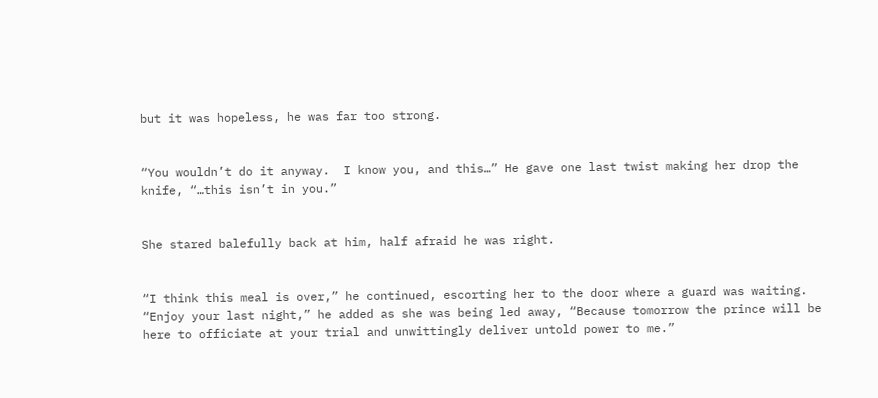but it was hopeless, he was far too strong.


“You wouldn’t do it anyway.  I know you, and this…” He gave one last twist making her drop the knife, “…this isn’t in you.”


She stared balefully back at him, half afraid he was right.


“I think this meal is over,” he continued, escorting her to the door where a guard was waiting.  “Enjoy your last night,” he added as she was being led away, “Because tomorrow the prince will be here to officiate at your trial and unwittingly deliver untold power to me.”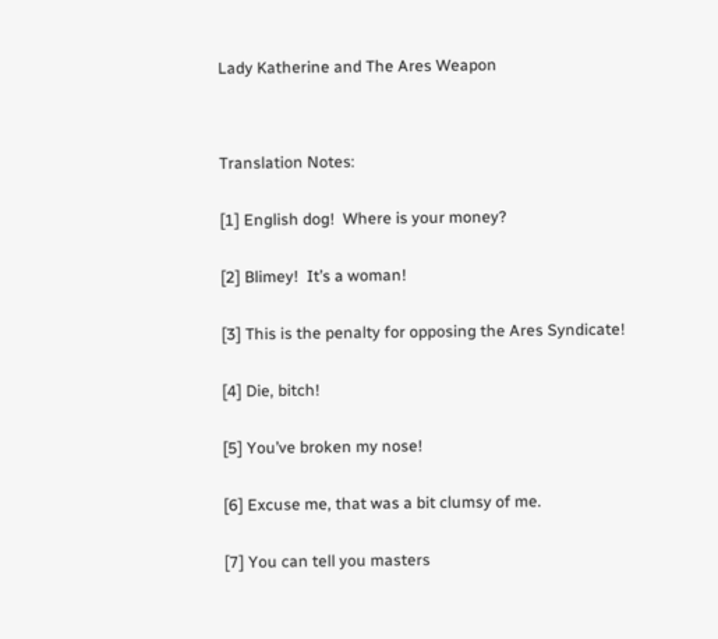Lady Katherine and The Ares Weapon




Translation Notes:


[1] English dog!  Where is your money?


[2] Blimey!  It’s a woman!


[3] This is the penalty for opposing the Ares Syndicate!


[4] Die, bitch!


[5] You’ve broken my nose!


[6] Excuse me, that was a bit clumsy of me.


[7] You can tell you masters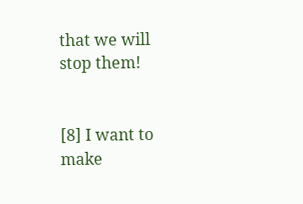that we will stop them!


[8] I want to make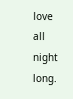love all night long.